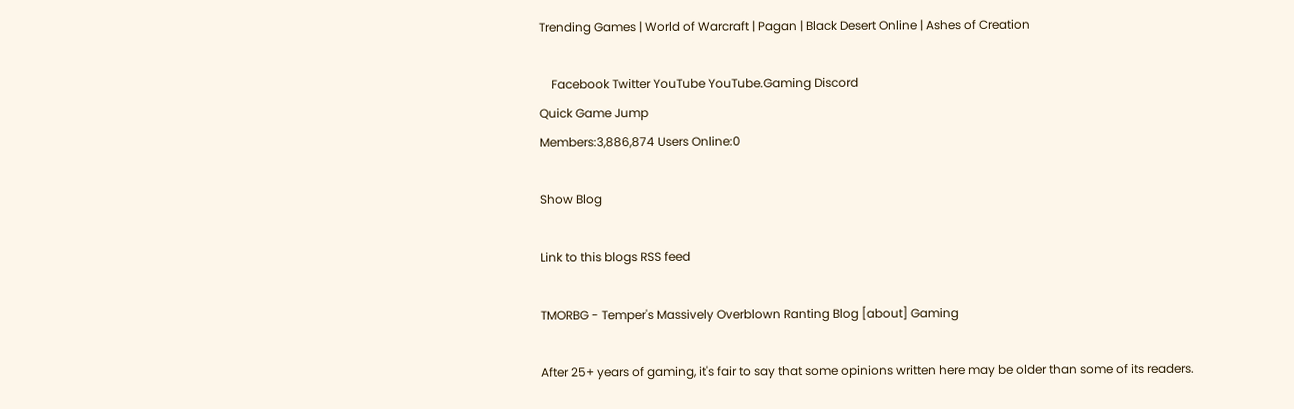Trending Games | World of Warcraft | Pagan | Black Desert Online | Ashes of Creation

    Facebook Twitter YouTube YouTube.Gaming Discord
Quick Game Jump
Members:3,886,874 Users Online:0

Show Blog

Link to this blogs RSS feed

TMORBG - Temper's Massively Overblown Ranting Blog [about] Gaming

After 25+ years of gaming, it's fair to say that some opinions written here may be older than some of its readers.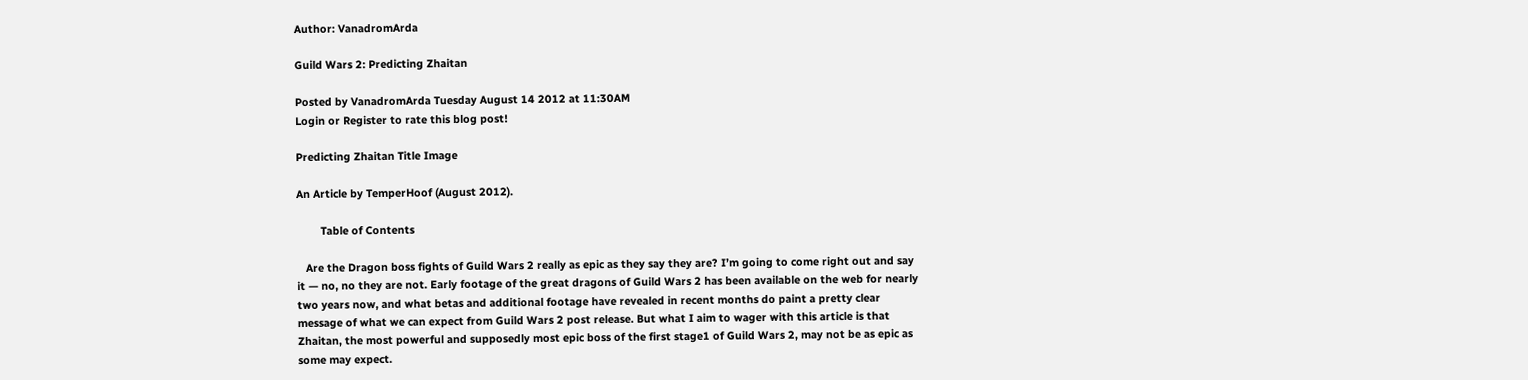Author: VanadromArda

Guild Wars 2: Predicting Zhaitan

Posted by VanadromArda Tuesday August 14 2012 at 11:30AM
Login or Register to rate this blog post!

Predicting Zhaitan Title Image

An Article by TemperHoof (August 2012).

        Table of Contents

   Are the Dragon boss fights of Guild Wars 2 really as epic as they say they are? I’m going to come right out and say it — no, no they are not. Early footage of the great dragons of Guild Wars 2 has been available on the web for nearly two years now, and what betas and additional footage have revealed in recent months do paint a pretty clear message of what we can expect from Guild Wars 2 post release. But what I aim to wager with this article is that Zhaitan, the most powerful and supposedly most epic boss of the first stage1 of Guild Wars 2, may not be as epic as some may expect.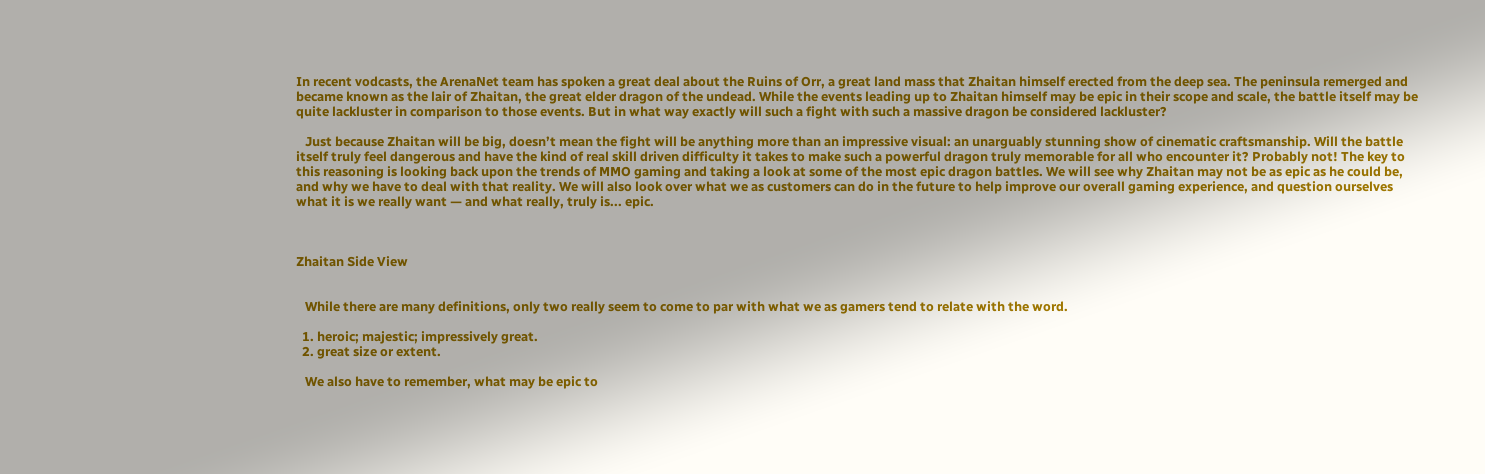In recent vodcasts, the ArenaNet team has spoken a great deal about the Ruins of Orr, a great land mass that Zhaitan himself erected from the deep sea. The peninsula remerged and became known as the lair of Zhaitan, the great elder dragon of the undead. While the events leading up to Zhaitan himself may be epic in their scope and scale, the battle itself may be quite lackluster in comparison to those events. But in what way exactly will such a fight with such a massive dragon be considered lackluster?

   Just because Zhaitan will be big, doesn’t mean the fight will be anything more than an impressive visual: an unarguably stunning show of cinematic craftsmanship. Will the battle itself truly feel dangerous and have the kind of real skill driven difficulty it takes to make such a powerful dragon truly memorable for all who encounter it? Probably not! The key to this reasoning is looking back upon the trends of MMO gaming and taking a look at some of the most epic dragon battles. We will see why Zhaitan may not be as epic as he could be, and why we have to deal with that reality. We will also look over what we as customers can do in the future to help improve our overall gaming experience, and question ourselves what it is we really want — and what really, truly is... epic.



Zhaitan Side View


   While there are many definitions, only two really seem to come to par with what we as gamers tend to relate with the word.

  1. heroic; majestic; impressively great.
  2. great size or extent.

   We also have to remember, what may be epic to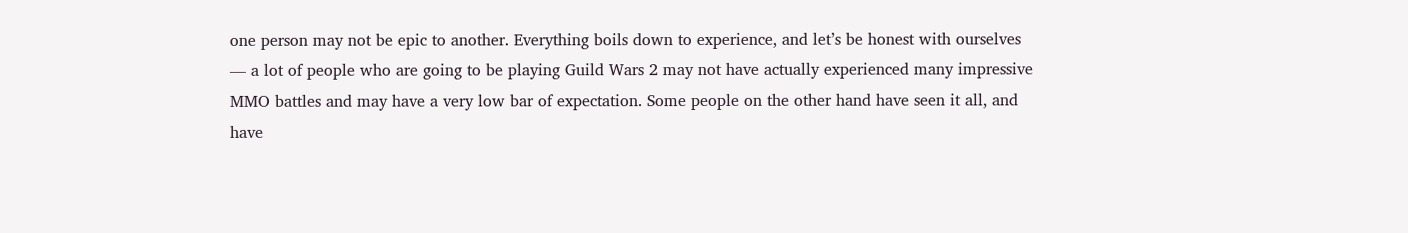one person may not be epic to another. Everything boils down to experience, and let’s be honest with ourselves — a lot of people who are going to be playing Guild Wars 2 may not have actually experienced many impressive MMO battles and may have a very low bar of expectation. Some people on the other hand have seen it all, and have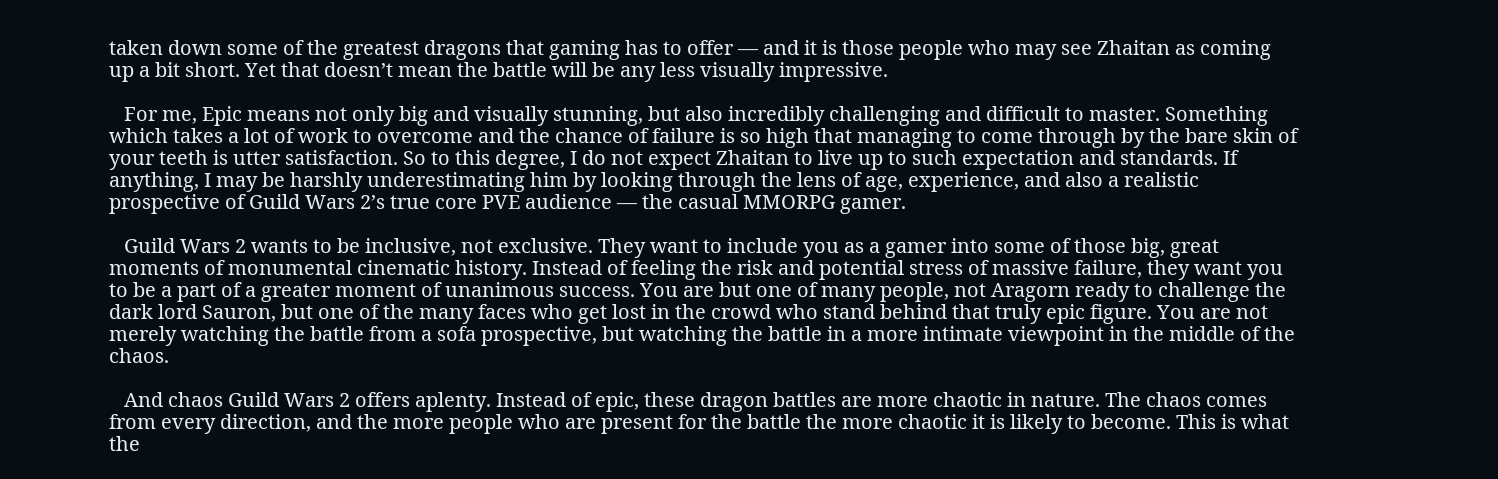taken down some of the greatest dragons that gaming has to offer — and it is those people who may see Zhaitan as coming up a bit short. Yet that doesn’t mean the battle will be any less visually impressive.

   For me, Epic means not only big and visually stunning, but also incredibly challenging and difficult to master. Something which takes a lot of work to overcome and the chance of failure is so high that managing to come through by the bare skin of your teeth is utter satisfaction. So to this degree, I do not expect Zhaitan to live up to such expectation and standards. If anything, I may be harshly underestimating him by looking through the lens of age, experience, and also a realistic prospective of Guild Wars 2’s true core PVE audience — the casual MMORPG gamer.

   Guild Wars 2 wants to be inclusive, not exclusive. They want to include you as a gamer into some of those big, great moments of monumental cinematic history. Instead of feeling the risk and potential stress of massive failure, they want you to be a part of a greater moment of unanimous success. You are but one of many people, not Aragorn ready to challenge the dark lord Sauron, but one of the many faces who get lost in the crowd who stand behind that truly epic figure. You are not merely watching the battle from a sofa prospective, but watching the battle in a more intimate viewpoint in the middle of the chaos.

   And chaos Guild Wars 2 offers aplenty. Instead of epic, these dragon battles are more chaotic in nature. The chaos comes from every direction, and the more people who are present for the battle the more chaotic it is likely to become. This is what the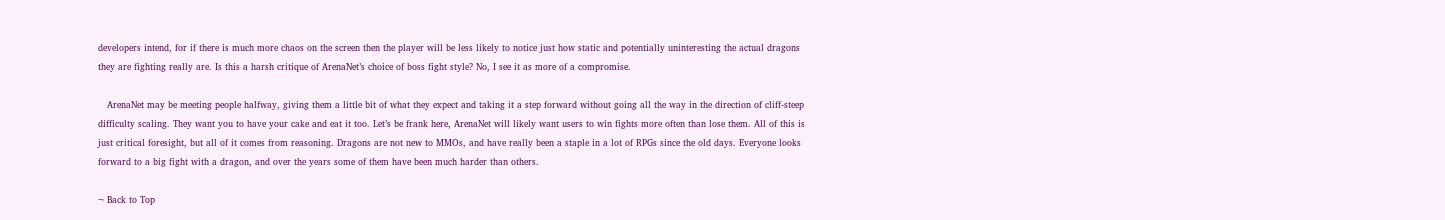developers intend, for if there is much more chaos on the screen then the player will be less likely to notice just how static and potentially uninteresting the actual dragons they are fighting really are. Is this a harsh critique of ArenaNet’s choice of boss fight style? No, I see it as more of a compromise.

   ArenaNet may be meeting people halfway, giving them a little bit of what they expect and taking it a step forward without going all the way in the direction of cliff-steep difficulty scaling. They want you to have your cake and eat it too. Let’s be frank here, ArenaNet will likely want users to win fights more often than lose them. All of this is just critical foresight, but all of it comes from reasoning. Dragons are not new to MMOs, and have really been a staple in a lot of RPGs since the old days. Everyone looks forward to a big fight with a dragon, and over the years some of them have been much harder than others.

¬ Back to Top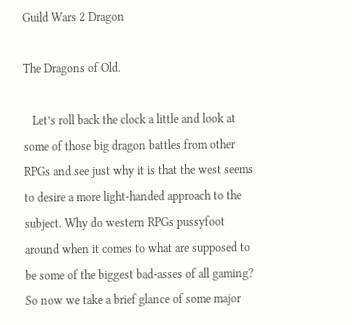Guild Wars 2 Dragon

The Dragons of Old.

   Let’s roll back the clock a little and look at some of those big dragon battles from other RPGs and see just why it is that the west seems to desire a more light-handed approach to the subject. Why do western RPGs pussyfoot around when it comes to what are supposed to be some of the biggest bad-asses of all gaming? So now we take a brief glance of some major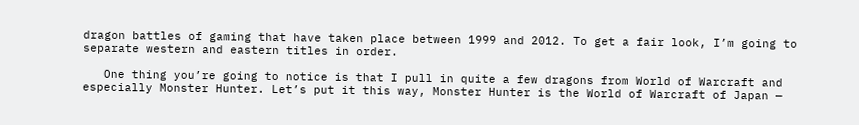dragon battles of gaming that have taken place between 1999 and 2012. To get a fair look, I’m going to separate western and eastern titles in order.

   One thing you’re going to notice is that I pull in quite a few dragons from World of Warcraft and especially Monster Hunter. Let’s put it this way, Monster Hunter is the World of Warcraft of Japan —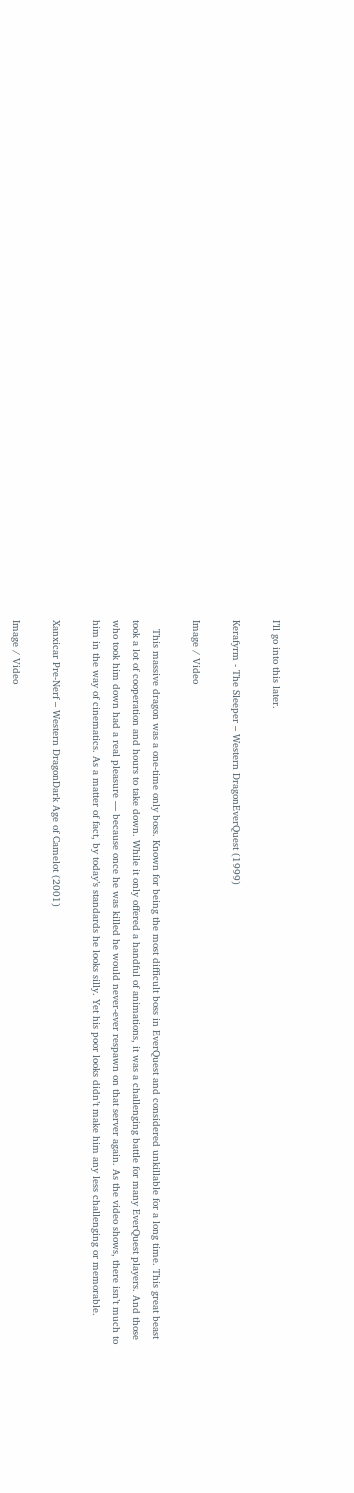I’ll go into this later.

Kerafyrm - The Sleeper – Western DragonEverQuest (1999)

Image / Video

   This massive dragon was a one-time only boss. Known for being the most difficult boss in EverQuest and considered unkillable for a long time. This great beast took a lot of cooperation and hours to take down. While it only offered a handful of animations, it was a challenging battle for many EverQuest players. And those who took him down had a real pleasure — because once he was killed he would never-ever respawn on that server again. As the video shows, there isn’t much to him in the way of cinematics. As a matter of fact, by today’s standards he looks silly. Yet his poor looks didn’t make him any less challenging or memorable.

Xanxicar Pre-Nerf – Western DragonDark Age of Camelot (2001)

Image / Video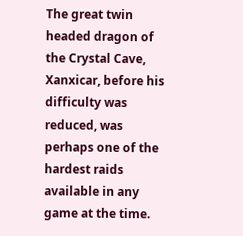The great twin headed dragon of the Crystal Cave, Xanxicar, before his difficulty was reduced, was perhaps one of the hardest raids available in any game at the time.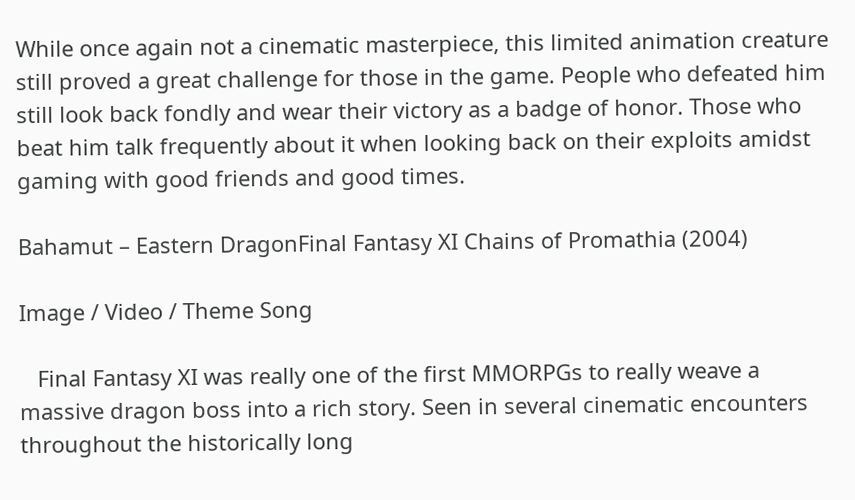While once again not a cinematic masterpiece, this limited animation creature still proved a great challenge for those in the game. People who defeated him still look back fondly and wear their victory as a badge of honor. Those who beat him talk frequently about it when looking back on their exploits amidst gaming with good friends and good times.

Bahamut – Eastern DragonFinal Fantasy XI Chains of Promathia (2004)

Image / Video / Theme Song

   Final Fantasy XI was really one of the first MMORPGs to really weave a massive dragon boss into a rich story. Seen in several cinematic encounters throughout the historically long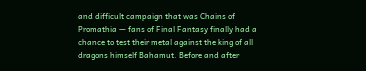and difficult campaign that was Chains of Promathia — fans of Final Fantasy finally had a chance to test their metal against the king of all dragons himself Bahamut. Before and after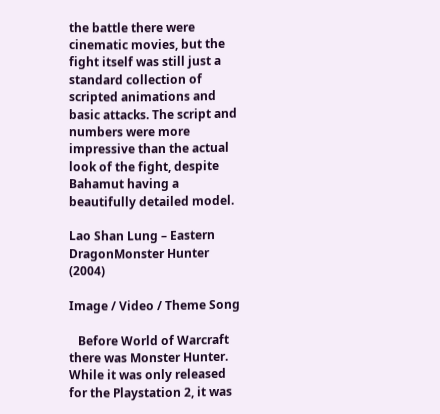the battle there were cinematic movies, but the fight itself was still just a standard collection of scripted animations and basic attacks. The script and numbers were more impressive than the actual look of the fight, despite Bahamut having a beautifully detailed model.

Lao Shan Lung – Eastern DragonMonster Hunter (2004)

Image / Video / Theme Song

   Before World of Warcraft there was Monster Hunter. While it was only released for the Playstation 2, it was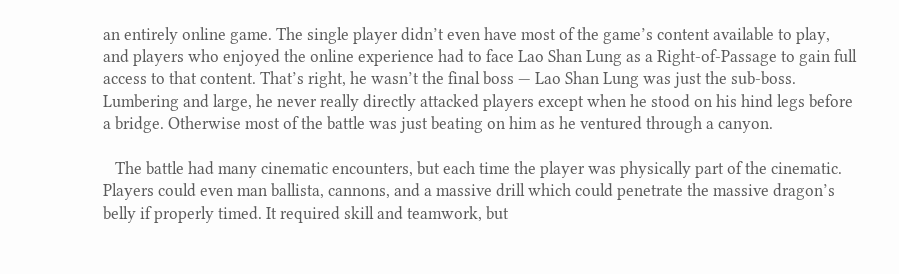an entirely online game. The single player didn’t even have most of the game’s content available to play, and players who enjoyed the online experience had to face Lao Shan Lung as a Right-of-Passage to gain full access to that content. That’s right, he wasn’t the final boss — Lao Shan Lung was just the sub-boss. Lumbering and large, he never really directly attacked players except when he stood on his hind legs before a bridge. Otherwise most of the battle was just beating on him as he ventured through a canyon.

   The battle had many cinematic encounters, but each time the player was physically part of the cinematic. Players could even man ballista, cannons, and a massive drill which could penetrate the massive dragon’s belly if properly timed. It required skill and teamwork, but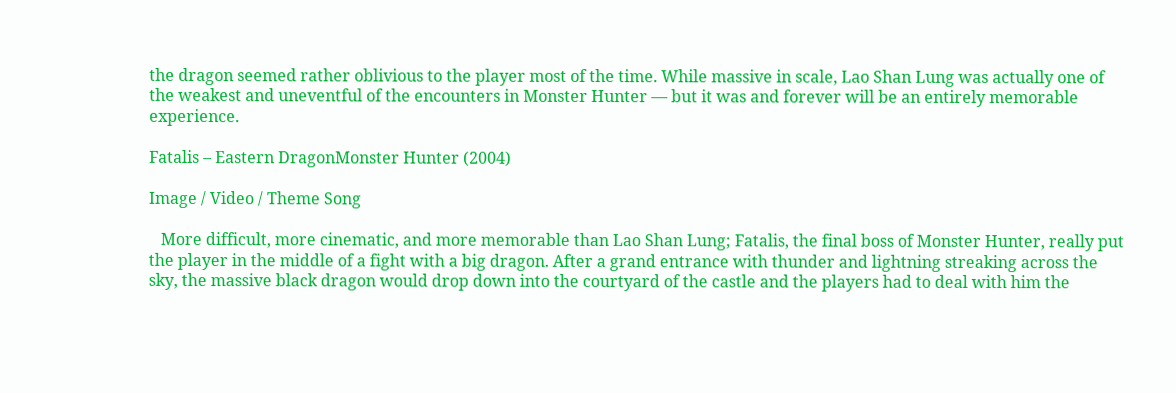the dragon seemed rather oblivious to the player most of the time. While massive in scale, Lao Shan Lung was actually one of the weakest and uneventful of the encounters in Monster Hunter — but it was and forever will be an entirely memorable experience.

Fatalis – Eastern DragonMonster Hunter (2004)

Image / Video / Theme Song

   More difficult, more cinematic, and more memorable than Lao Shan Lung; Fatalis, the final boss of Monster Hunter, really put the player in the middle of a fight with a big dragon. After a grand entrance with thunder and lightning streaking across the sky, the massive black dragon would drop down into the courtyard of the castle and the players had to deal with him the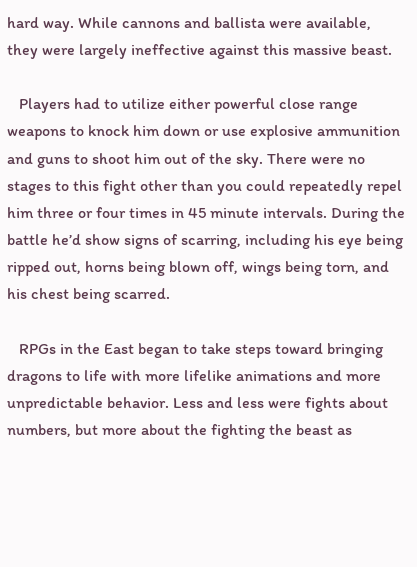hard way. While cannons and ballista were available, they were largely ineffective against this massive beast.

   Players had to utilize either powerful close range weapons to knock him down or use explosive ammunition and guns to shoot him out of the sky. There were no stages to this fight other than you could repeatedly repel him three or four times in 45 minute intervals. During the battle he’d show signs of scarring, including his eye being ripped out, horns being blown off, wings being torn, and his chest being scarred.

   RPGs in the East began to take steps toward bringing dragons to life with more lifelike animations and more unpredictable behavior. Less and less were fights about numbers, but more about the fighting the beast as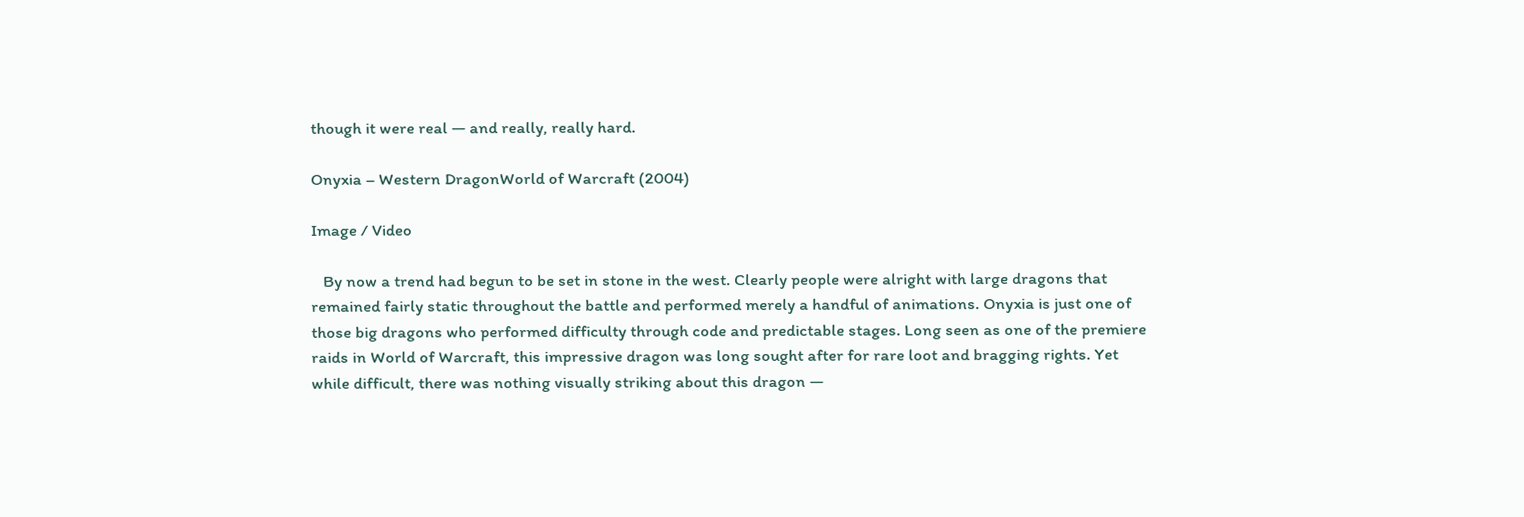though it were real — and really, really hard.

Onyxia – Western DragonWorld of Warcraft (2004)

Image / Video

   By now a trend had begun to be set in stone in the west. Clearly people were alright with large dragons that remained fairly static throughout the battle and performed merely a handful of animations. Onyxia is just one of those big dragons who performed difficulty through code and predictable stages. Long seen as one of the premiere raids in World of Warcraft, this impressive dragon was long sought after for rare loot and bragging rights. Yet while difficult, there was nothing visually striking about this dragon —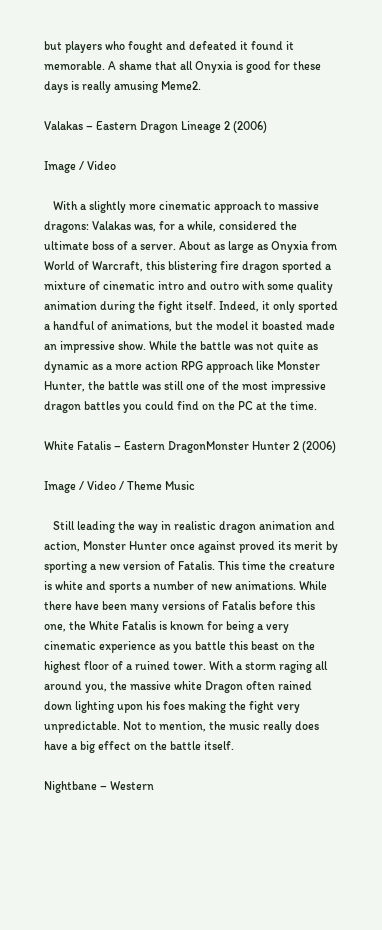but players who fought and defeated it found it memorable. A shame that all Onyxia is good for these days is really amusing Meme2.

Valakas – Eastern Dragon Lineage 2 (2006)

Image / Video

   With a slightly more cinematic approach to massive dragons: Valakas was, for a while, considered the ultimate boss of a server. About as large as Onyxia from World of Warcraft, this blistering fire dragon sported a mixture of cinematic intro and outro with some quality animation during the fight itself. Indeed, it only sported a handful of animations, but the model it boasted made an impressive show. While the battle was not quite as dynamic as a more action RPG approach like Monster Hunter, the battle was still one of the most impressive dragon battles you could find on the PC at the time.

White Fatalis – Eastern DragonMonster Hunter 2 (2006)

Image / Video / Theme Music

   Still leading the way in realistic dragon animation and action, Monster Hunter once against proved its merit by sporting a new version of Fatalis. This time the creature is white and sports a number of new animations. While there have been many versions of Fatalis before this one, the White Fatalis is known for being a very cinematic experience as you battle this beast on the highest floor of a ruined tower. With a storm raging all around you, the massive white Dragon often rained down lighting upon his foes making the fight very unpredictable. Not to mention, the music really does have a big effect on the battle itself.

Nightbane – Western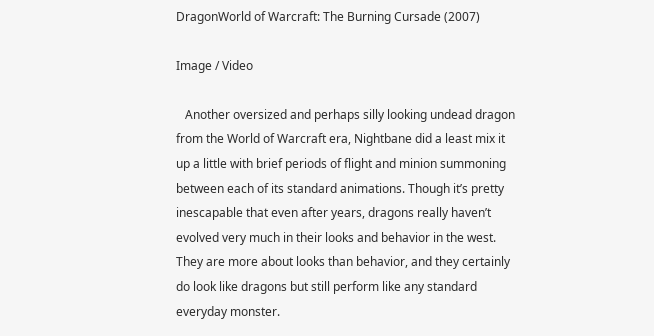DragonWorld of Warcraft: The Burning Cursade (2007)

Image / Video

   Another oversized and perhaps silly looking undead dragon from the World of Warcraft era, Nightbane did a least mix it up a little with brief periods of flight and minion summoning between each of its standard animations. Though it’s pretty inescapable that even after years, dragons really haven’t evolved very much in their looks and behavior in the west. They are more about looks than behavior, and they certainly do look like dragons but still perform like any standard everyday monster.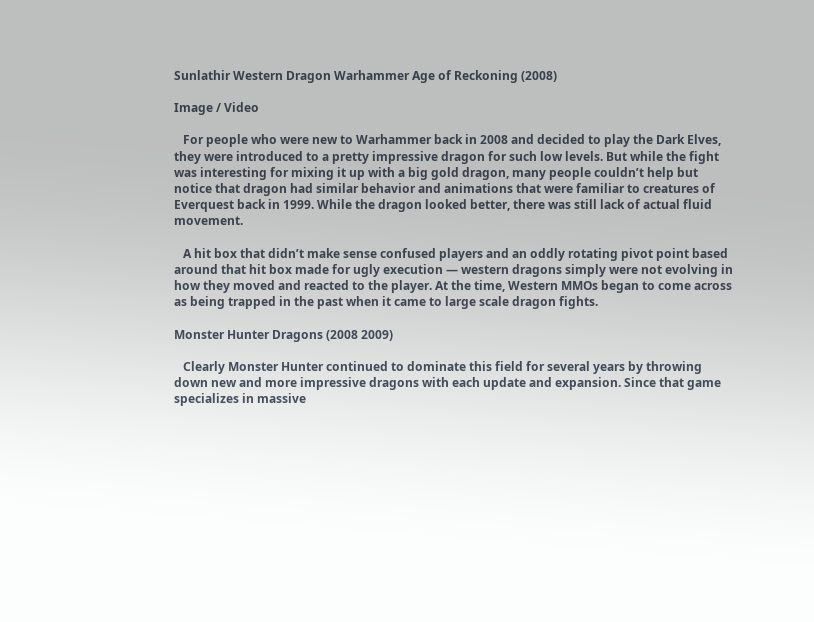Sunlathir Western Dragon Warhammer Age of Reckoning (2008)

Image / Video

   For people who were new to Warhammer back in 2008 and decided to play the Dark Elves, they were introduced to a pretty impressive dragon for such low levels. But while the fight was interesting for mixing it up with a big gold dragon, many people couldn’t help but notice that dragon had similar behavior and animations that were familiar to creatures of Everquest back in 1999. While the dragon looked better, there was still lack of actual fluid movement.

   A hit box that didn’t make sense confused players and an oddly rotating pivot point based around that hit box made for ugly execution — western dragons simply were not evolving in how they moved and reacted to the player. At the time, Western MMOs began to come across as being trapped in the past when it came to large scale dragon fights.

Monster Hunter Dragons (2008 2009)

   Clearly Monster Hunter continued to dominate this field for several years by throwing down new and more impressive dragons with each update and expansion. Since that game specializes in massive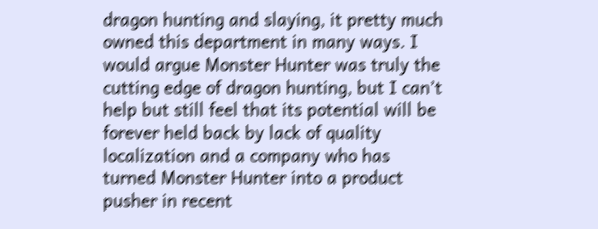dragon hunting and slaying, it pretty much owned this department in many ways. I would argue Monster Hunter was truly the cutting edge of dragon hunting, but I can’t help but still feel that its potential will be forever held back by lack of quality localization and a company who has turned Monster Hunter into a product pusher in recent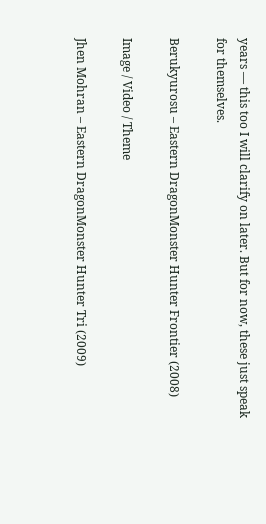years — this too I will clarify on later. But for now, these just speak for themselves.

Berukyurosu – Eastern DragonMonster Hunter Frontier (2008)

Image / Video / Theme

Jhen Mohran – Eastern DragonMonster Hunter Tri (2009)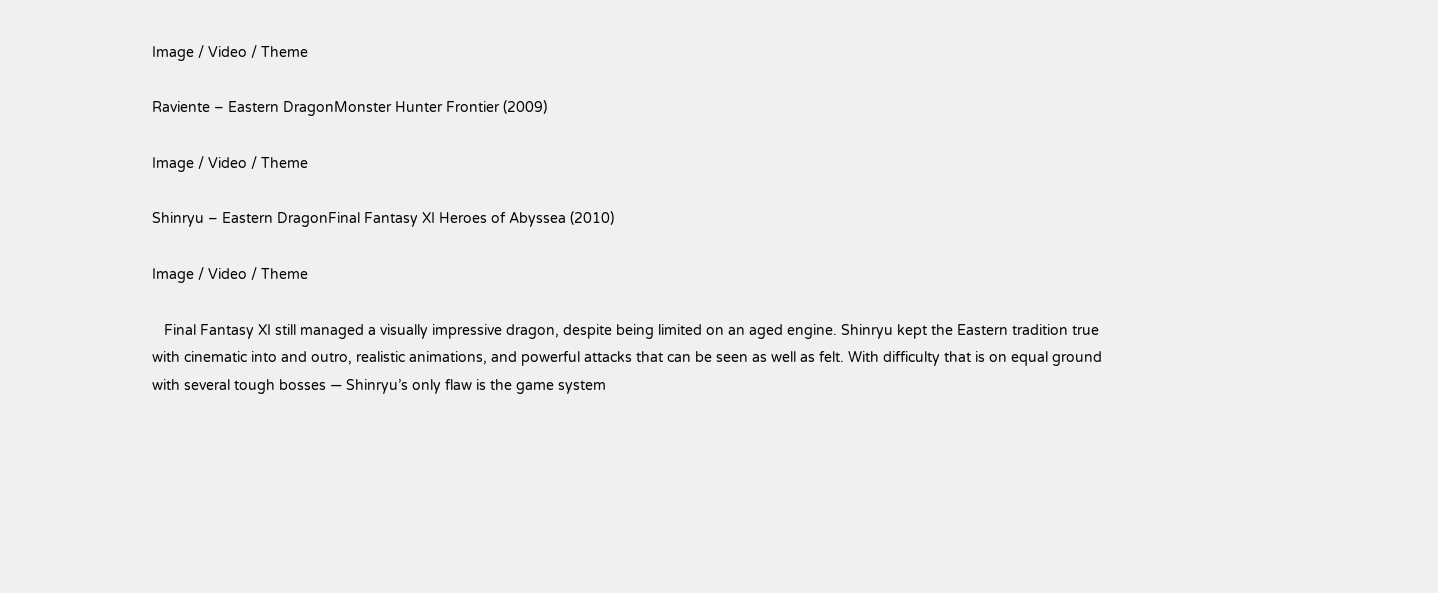Image / Video / Theme

Raviente – Eastern DragonMonster Hunter Frontier (2009)

Image / Video / Theme

Shinryu – Eastern DragonFinal Fantasy XI Heroes of Abyssea (2010)

Image / Video / Theme

   Final Fantasy XI still managed a visually impressive dragon, despite being limited on an aged engine. Shinryu kept the Eastern tradition true with cinematic into and outro, realistic animations, and powerful attacks that can be seen as well as felt. With difficulty that is on equal ground with several tough bosses — Shinryu’s only flaw is the game system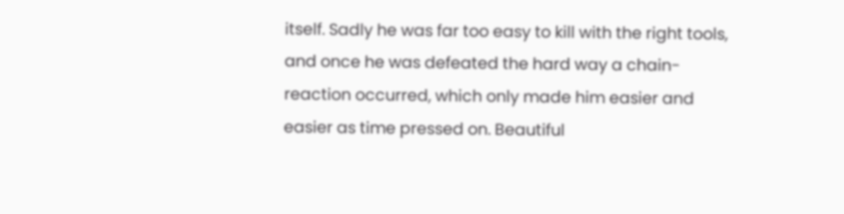itself. Sadly he was far too easy to kill with the right tools, and once he was defeated the hard way a chain-reaction occurred, which only made him easier and easier as time pressed on. Beautiful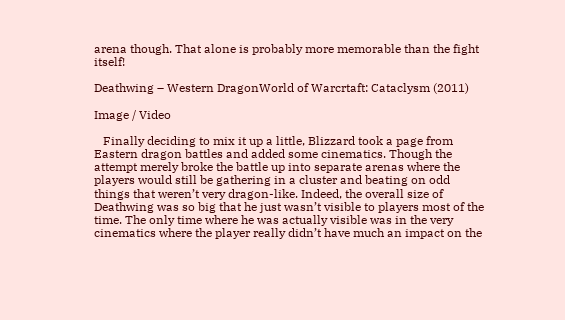arena though. That alone is probably more memorable than the fight itself!

Deathwing – Western DragonWorld of Warcrtaft: Cataclysm (2011)

Image / Video

   Finally deciding to mix it up a little, Blizzard took a page from Eastern dragon battles and added some cinematics. Though the attempt merely broke the battle up into separate arenas where the players would still be gathering in a cluster and beating on odd things that weren’t very dragon-like. Indeed, the overall size of Deathwing was so big that he just wasn’t visible to players most of the time. The only time where he was actually visible was in the very cinematics where the player really didn’t have much an impact on the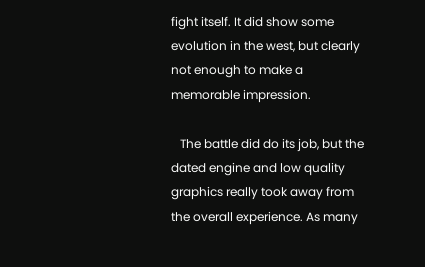fight itself. It did show some evolution in the west, but clearly not enough to make a memorable impression.

   The battle did do its job, but the dated engine and low quality graphics really took away from the overall experience. As many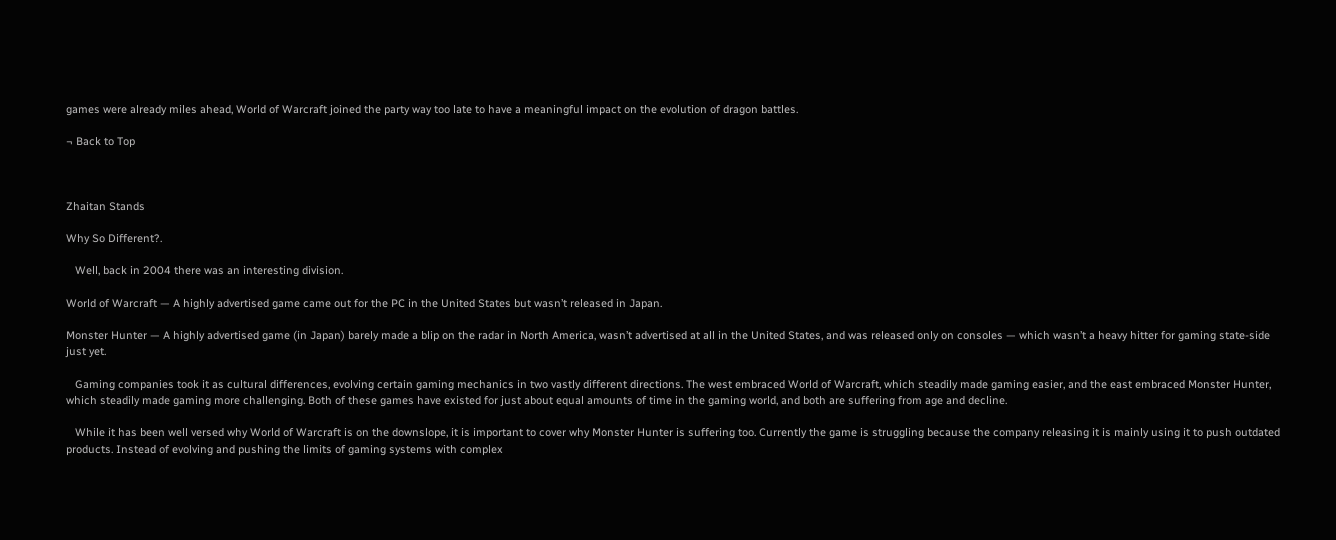games were already miles ahead, World of Warcraft joined the party way too late to have a meaningful impact on the evolution of dragon battles.

¬ Back to Top



Zhaitan Stands

Why So Different?.

   Well, back in 2004 there was an interesting division.

World of Warcraft — A highly advertised game came out for the PC in the United States but wasn’t released in Japan.

Monster Hunter — A highly advertised game (in Japan) barely made a blip on the radar in North America, wasn’t advertised at all in the United States, and was released only on consoles — which wasn’t a heavy hitter for gaming state-side just yet.

   Gaming companies took it as cultural differences, evolving certain gaming mechanics in two vastly different directions. The west embraced World of Warcraft, which steadily made gaming easier, and the east embraced Monster Hunter, which steadily made gaming more challenging. Both of these games have existed for just about equal amounts of time in the gaming world, and both are suffering from age and decline.

   While it has been well versed why World of Warcraft is on the downslope, it is important to cover why Monster Hunter is suffering too. Currently the game is struggling because the company releasing it is mainly using it to push outdated products. Instead of evolving and pushing the limits of gaming systems with complex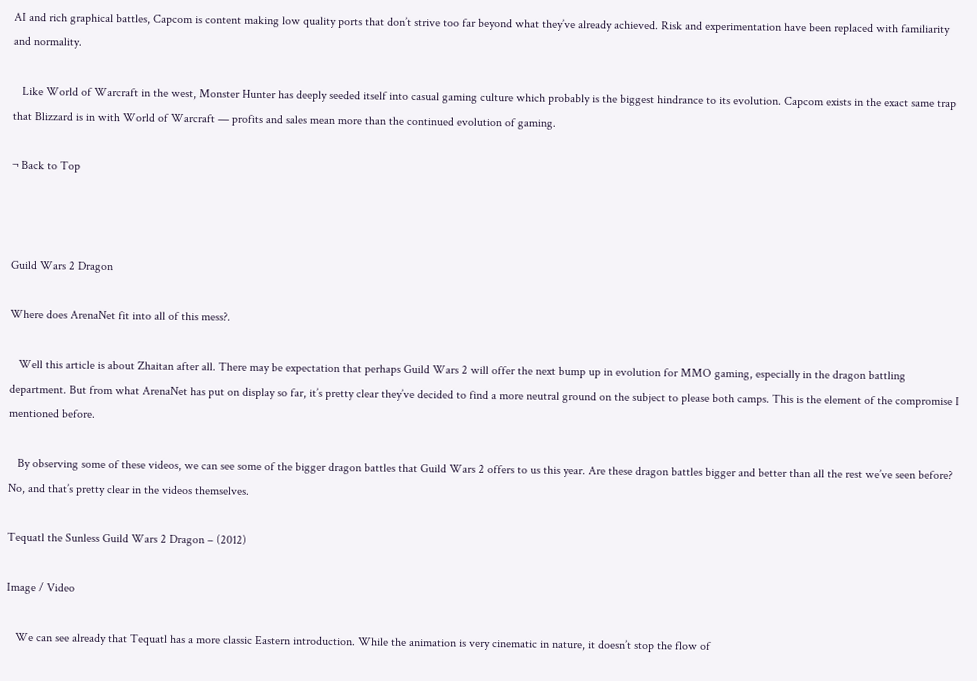AI and rich graphical battles, Capcom is content making low quality ports that don’t strive too far beyond what they’ve already achieved. Risk and experimentation have been replaced with familiarity and normality.

   Like World of Warcraft in the west, Monster Hunter has deeply seeded itself into casual gaming culture which probably is the biggest hindrance to its evolution. Capcom exists in the exact same trap that Blizzard is in with World of Warcraft — profits and sales mean more than the continued evolution of gaming.

¬ Back to Top



Guild Wars 2 Dragon

Where does ArenaNet fit into all of this mess?.

   Well this article is about Zhaitan after all. There may be expectation that perhaps Guild Wars 2 will offer the next bump up in evolution for MMO gaming, especially in the dragon battling department. But from what ArenaNet has put on display so far, it’s pretty clear they’ve decided to find a more neutral ground on the subject to please both camps. This is the element of the compromise I mentioned before.

   By observing some of these videos, we can see some of the bigger dragon battles that Guild Wars 2 offers to us this year. Are these dragon battles bigger and better than all the rest we’ve seen before? No, and that’s pretty clear in the videos themselves.

Tequatl the Sunless Guild Wars 2 Dragon – (2012)

Image / Video

   We can see already that Tequatl has a more classic Eastern introduction. While the animation is very cinematic in nature, it doesn’t stop the flow of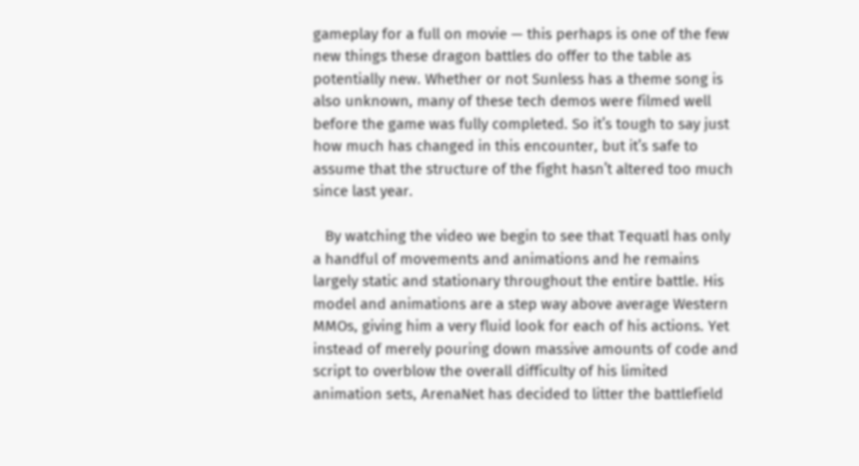gameplay for a full on movie — this perhaps is one of the few new things these dragon battles do offer to the table as potentially new. Whether or not Sunless has a theme song is also unknown, many of these tech demos were filmed well before the game was fully completed. So it’s tough to say just how much has changed in this encounter, but it’s safe to assume that the structure of the fight hasn’t altered too much since last year.

   By watching the video we begin to see that Tequatl has only a handful of movements and animations and he remains largely static and stationary throughout the entire battle. His model and animations are a step way above average Western MMOs, giving him a very fluid look for each of his actions. Yet instead of merely pouring down massive amounts of code and script to overblow the overall difficulty of his limited animation sets, ArenaNet has decided to litter the battlefield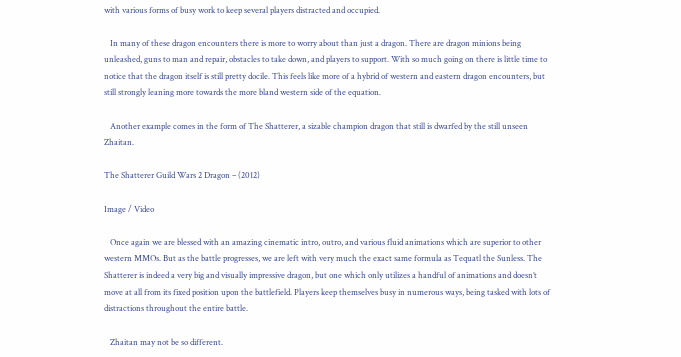with various forms of busy work to keep several players distracted and occupied.

   In many of these dragon encounters there is more to worry about than just a dragon. There are dragon minions being unleashed, guns to man and repair, obstacles to take down, and players to support. With so much going on there is little time to notice that the dragon itself is still pretty docile. This feels like more of a hybrid of western and eastern dragon encounters, but still strongly leaning more towards the more bland western side of the equation.

   Another example comes in the form of The Shatterer, a sizable champion dragon that still is dwarfed by the still unseen Zhaitan.

The Shatterer Guild Wars 2 Dragon – (2012)

Image / Video

   Once again we are blessed with an amazing cinematic intro, outro, and various fluid animations which are superior to other western MMOs. But as the battle progresses, we are left with very much the exact same formula as Tequatl the Sunless. The Shatterer is indeed a very big and visually impressive dragon, but one which only utilizes a handful of animations and doesn’t move at all from its fixed position upon the battlefield. Players keep themselves busy in numerous ways, being tasked with lots of distractions throughout the entire battle.

   Zhaitan may not be so different.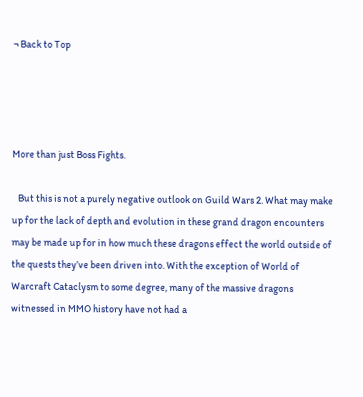¬ Back to Top




More than just Boss Fights.

   But this is not a purely negative outlook on Guild Wars 2. What may make up for the lack of depth and evolution in these grand dragon encounters may be made up for in how much these dragons effect the world outside of the quests they’ve been driven into. With the exception of World of Warcraft Cataclysm to some degree, many of the massive dragons witnessed in MMO history have not had a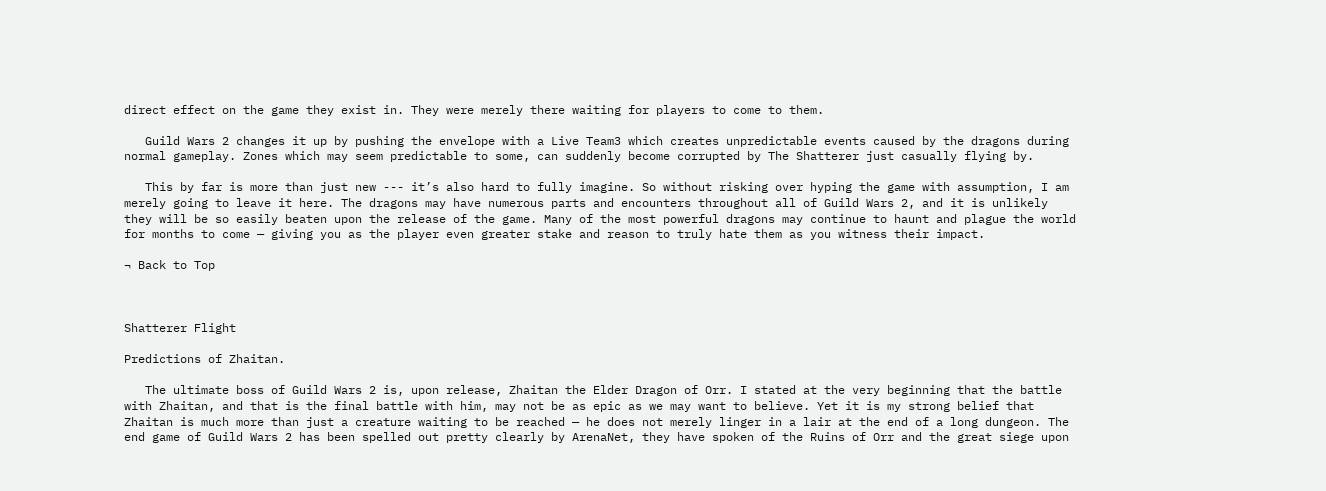direct effect on the game they exist in. They were merely there waiting for players to come to them.

   Guild Wars 2 changes it up by pushing the envelope with a Live Team3 which creates unpredictable events caused by the dragons during normal gameplay. Zones which may seem predictable to some, can suddenly become corrupted by The Shatterer just casually flying by.

   This by far is more than just new --- it’s also hard to fully imagine. So without risking over hyping the game with assumption, I am merely going to leave it here. The dragons may have numerous parts and encounters throughout all of Guild Wars 2, and it is unlikely they will be so easily beaten upon the release of the game. Many of the most powerful dragons may continue to haunt and plague the world for months to come — giving you as the player even greater stake and reason to truly hate them as you witness their impact.

¬ Back to Top



Shatterer Flight

Predictions of Zhaitan.

   The ultimate boss of Guild Wars 2 is, upon release, Zhaitan the Elder Dragon of Orr. I stated at the very beginning that the battle with Zhaitan, and that is the final battle with him, may not be as epic as we may want to believe. Yet it is my strong belief that Zhaitan is much more than just a creature waiting to be reached — he does not merely linger in a lair at the end of a long dungeon. The end game of Guild Wars 2 has been spelled out pretty clearly by ArenaNet, they have spoken of the Ruins of Orr and the great siege upon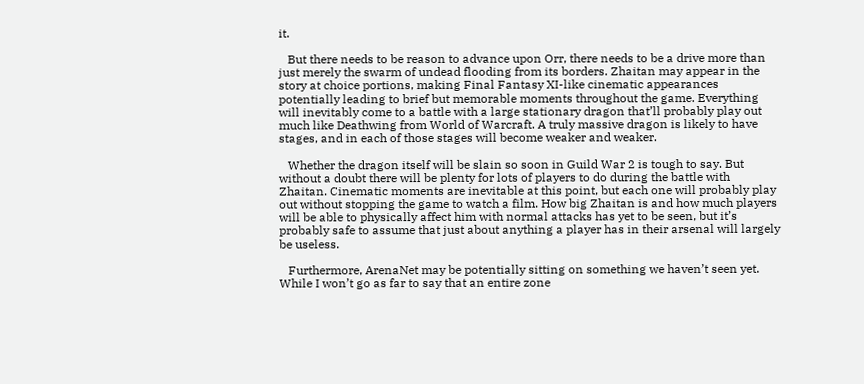it.

   But there needs to be reason to advance upon Orr, there needs to be a drive more than just merely the swarm of undead flooding from its borders. Zhaitan may appear in the story at choice portions, making Final Fantasy XI-like cinematic appearances potentially leading to brief but memorable moments throughout the game. Everything will inevitably come to a battle with a large stationary dragon that’ll probably play out much like Deathwing from World of Warcraft. A truly massive dragon is likely to have stages, and in each of those stages will become weaker and weaker.

   Whether the dragon itself will be slain so soon in Guild War 2 is tough to say. But without a doubt there will be plenty for lots of players to do during the battle with Zhaitan. Cinematic moments are inevitable at this point, but each one will probably play out without stopping the game to watch a film. How big Zhaitan is and how much players will be able to physically affect him with normal attacks has yet to be seen, but it’s probably safe to assume that just about anything a player has in their arsenal will largely be useless.

   Furthermore, ArenaNet may be potentially sitting on something we haven’t seen yet. While I won’t go as far to say that an entire zone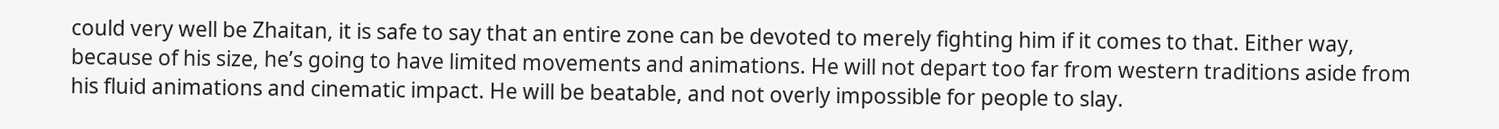could very well be Zhaitan, it is safe to say that an entire zone can be devoted to merely fighting him if it comes to that. Either way, because of his size, he’s going to have limited movements and animations. He will not depart too far from western traditions aside from his fluid animations and cinematic impact. He will be beatable, and not overly impossible for people to slay.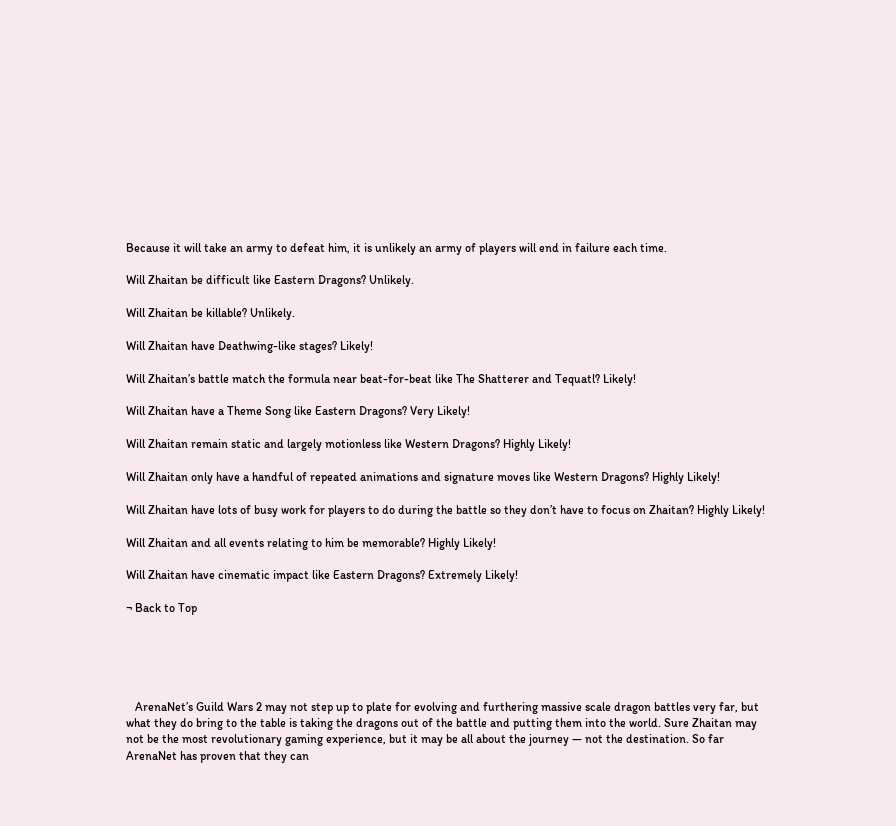Because it will take an army to defeat him, it is unlikely an army of players will end in failure each time.

Will Zhaitan be difficult like Eastern Dragons? Unlikely.

Will Zhaitan be killable? Unlikely.

Will Zhaitan have Deathwing-like stages? Likely!

Will Zhaitan’s battle match the formula near beat-for-beat like The Shatterer and Tequatl? Likely!

Will Zhaitan have a Theme Song like Eastern Dragons? Very Likely!

Will Zhaitan remain static and largely motionless like Western Dragons? Highly Likely!

Will Zhaitan only have a handful of repeated animations and signature moves like Western Dragons? Highly Likely!

Will Zhaitan have lots of busy work for players to do during the battle so they don’t have to focus on Zhaitan? Highly Likely!

Will Zhaitan and all events relating to him be memorable? Highly Likely!

Will Zhaitan have cinematic impact like Eastern Dragons? Extremely Likely!

¬ Back to Top





   ArenaNet’s Guild Wars 2 may not step up to plate for evolving and furthering massive scale dragon battles very far, but what they do bring to the table is taking the dragons out of the battle and putting them into the world. Sure Zhaitan may not be the most revolutionary gaming experience, but it may be all about the journey — not the destination. So far ArenaNet has proven that they can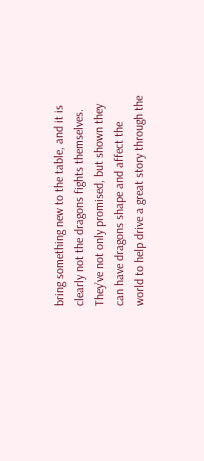bring something new to the table, and it is clearly not the dragons fights themselves. They’ve not only promised, but shown they can have dragons shape and affect the world to help drive a great story through the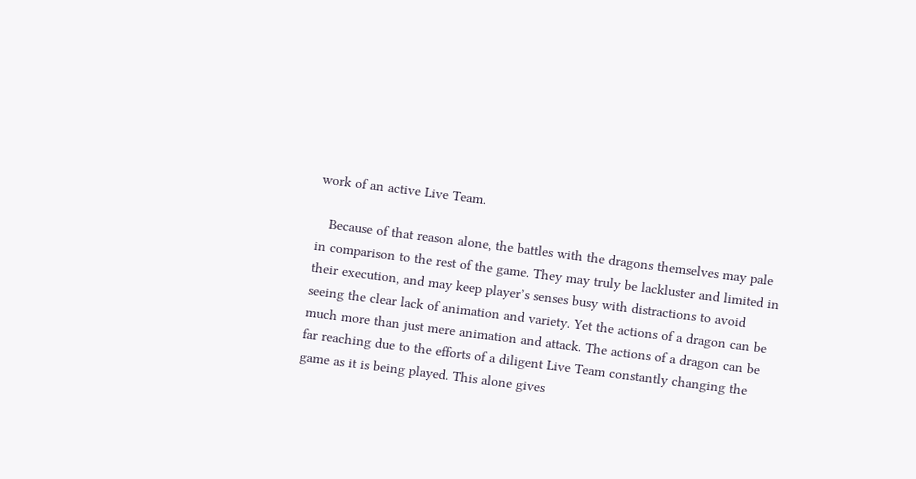work of an active Live Team.

   Because of that reason alone, the battles with the dragons themselves may pale in comparison to the rest of the game. They may truly be lackluster and limited in their execution, and may keep player’s senses busy with distractions to avoid seeing the clear lack of animation and variety. Yet the actions of a dragon can be much more than just mere animation and attack. The actions of a dragon can be far reaching due to the efforts of a diligent Live Team constantly changing the game as it is being played. This alone gives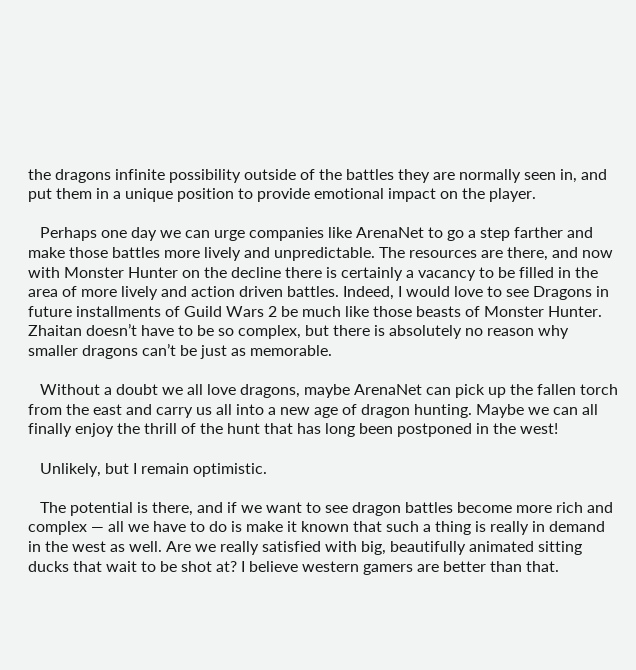the dragons infinite possibility outside of the battles they are normally seen in, and put them in a unique position to provide emotional impact on the player.

   Perhaps one day we can urge companies like ArenaNet to go a step farther and make those battles more lively and unpredictable. The resources are there, and now with Monster Hunter on the decline there is certainly a vacancy to be filled in the area of more lively and action driven battles. Indeed, I would love to see Dragons in future installments of Guild Wars 2 be much like those beasts of Monster Hunter. Zhaitan doesn’t have to be so complex, but there is absolutely no reason why smaller dragons can’t be just as memorable.

   Without a doubt we all love dragons, maybe ArenaNet can pick up the fallen torch from the east and carry us all into a new age of dragon hunting. Maybe we can all finally enjoy the thrill of the hunt that has long been postponed in the west!

   Unlikely, but I remain optimistic.

   The potential is there, and if we want to see dragon battles become more rich and complex — all we have to do is make it known that such a thing is really in demand in the west as well. Are we really satisfied with big, beautifully animated sitting ducks that wait to be shot at? I believe western gamers are better than that.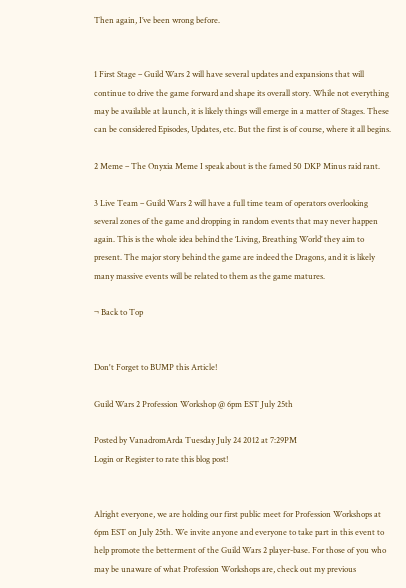Then again, I’ve been wrong before.


1 First Stage – Guild Wars 2 will have several updates and expansions that will continue to drive the game forward and shape its overall story. While not everything may be available at launch, it is likely things will emerge in a matter of Stages. These can be considered Episodes, Updates, etc. But the first is of course, where it all begins.

2 Meme – The Onyxia Meme I speak about is the famed 50 DKP Minus raid rant.

3 Live Team – Guild Wars 2 will have a full time team of operators overlooking several zones of the game and dropping in random events that may never happen again. This is the whole idea behind the ‘Living, Breathing World’ they aim to present. The major story behind the game are indeed the Dragons, and it is likely many massive events will be related to them as the game matures.

¬ Back to Top


Don't Forget to BUMP this Article!

Guild Wars 2 Profession Workshop @ 6pm EST July 25th

Posted by VanadromArda Tuesday July 24 2012 at 7:29PM
Login or Register to rate this blog post!


Alright everyone, we are holding our first public meet for Profession Workshops at 6pm EST on July 25th. We invite anyone and everyone to take part in this event to help promote the betterment of the Guild Wars 2 player-base. For those of you who may be unaware of what Profession Workshops are, check out my previous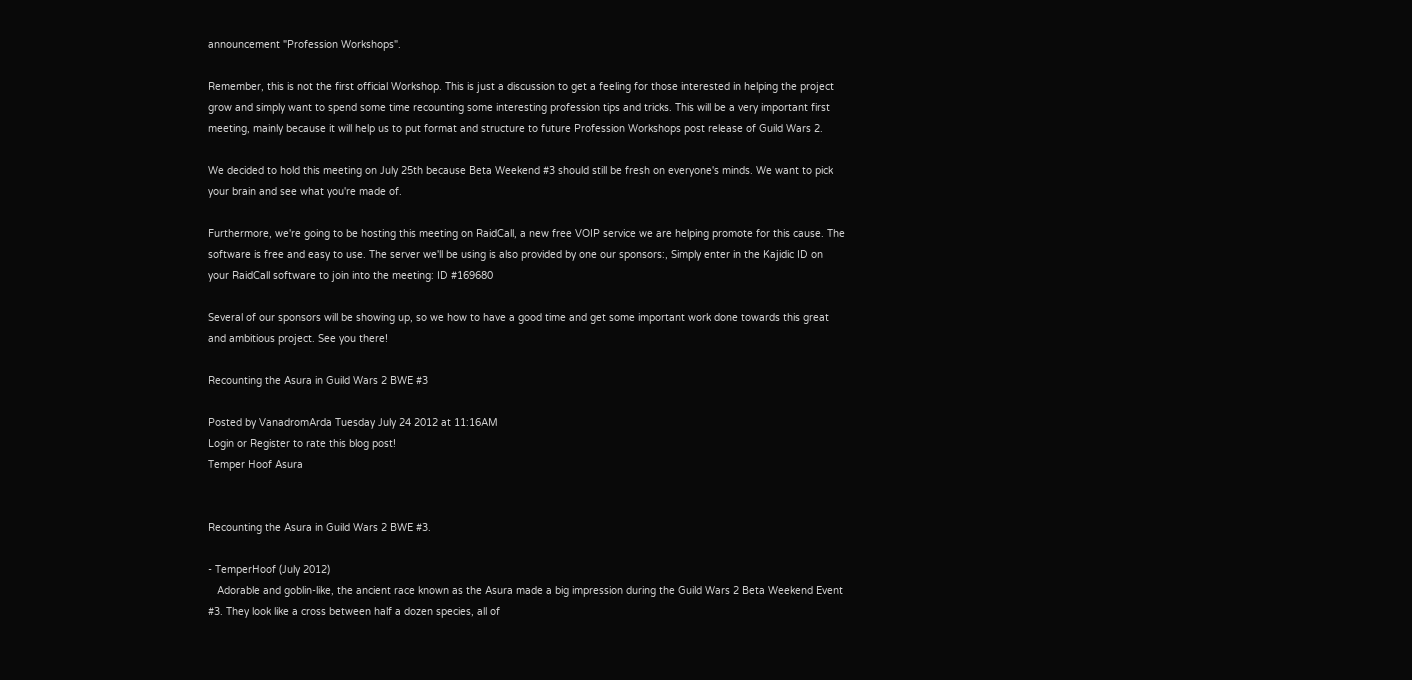announcement "Profession Workshops".

Remember, this is not the first official Workshop. This is just a discussion to get a feeling for those interested in helping the project grow and simply want to spend some time recounting some interesting profession tips and tricks. This will be a very important first meeting, mainly because it will help us to put format and structure to future Profession Workshops post release of Guild Wars 2.

We decided to hold this meeting on July 25th because Beta Weekend #3 should still be fresh on everyone's minds. We want to pick your brain and see what you're made of.

Furthermore, we're going to be hosting this meeting on RaidCall, a new free VOIP service we are helping promote for this cause. The software is free and easy to use. The server we'll be using is also provided by one our sponsors:, Simply enter in the Kajidic ID on your RaidCall software to join into the meeting: ID #169680

Several of our sponsors will be showing up, so we how to have a good time and get some important work done towards this great and ambitious project. See you there!

Recounting the Asura in Guild Wars 2 BWE #3

Posted by VanadromArda Tuesday July 24 2012 at 11:16AM
Login or Register to rate this blog post!
Temper Hoof Asura


Recounting the Asura in Guild Wars 2 BWE #3.

- TemperHoof (July 2012)
   Adorable and goblin-like, the ancient race known as the Asura made a big impression during the Guild Wars 2 Beta Weekend Event #3. They look like a cross between half a dozen species, all of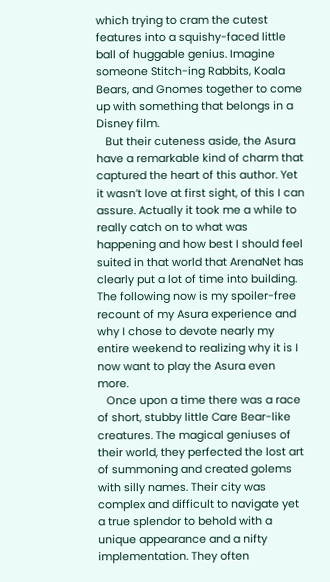which trying to cram the cutest features into a squishy-faced little ball of huggable genius. Imagine someone Stitch-ing Rabbits, Koala Bears, and Gnomes together to come up with something that belongs in a Disney film.
   But their cuteness aside, the Asura have a remarkable kind of charm that captured the heart of this author. Yet it wasn’t love at first sight, of this I can assure. Actually it took me a while to really catch on to what was happening and how best I should feel suited in that world that ArenaNet has clearly put a lot of time into building. The following now is my spoiler-free recount of my Asura experience and why I chose to devote nearly my entire weekend to realizing why it is I now want to play the Asura even more.
   Once upon a time there was a race of short, stubby little Care Bear-like creatures. The magical geniuses of their world, they perfected the lost art of summoning and created golems with silly names. Their city was complex and difficult to navigate yet a true splendor to behold with a unique appearance and a nifty implementation. They often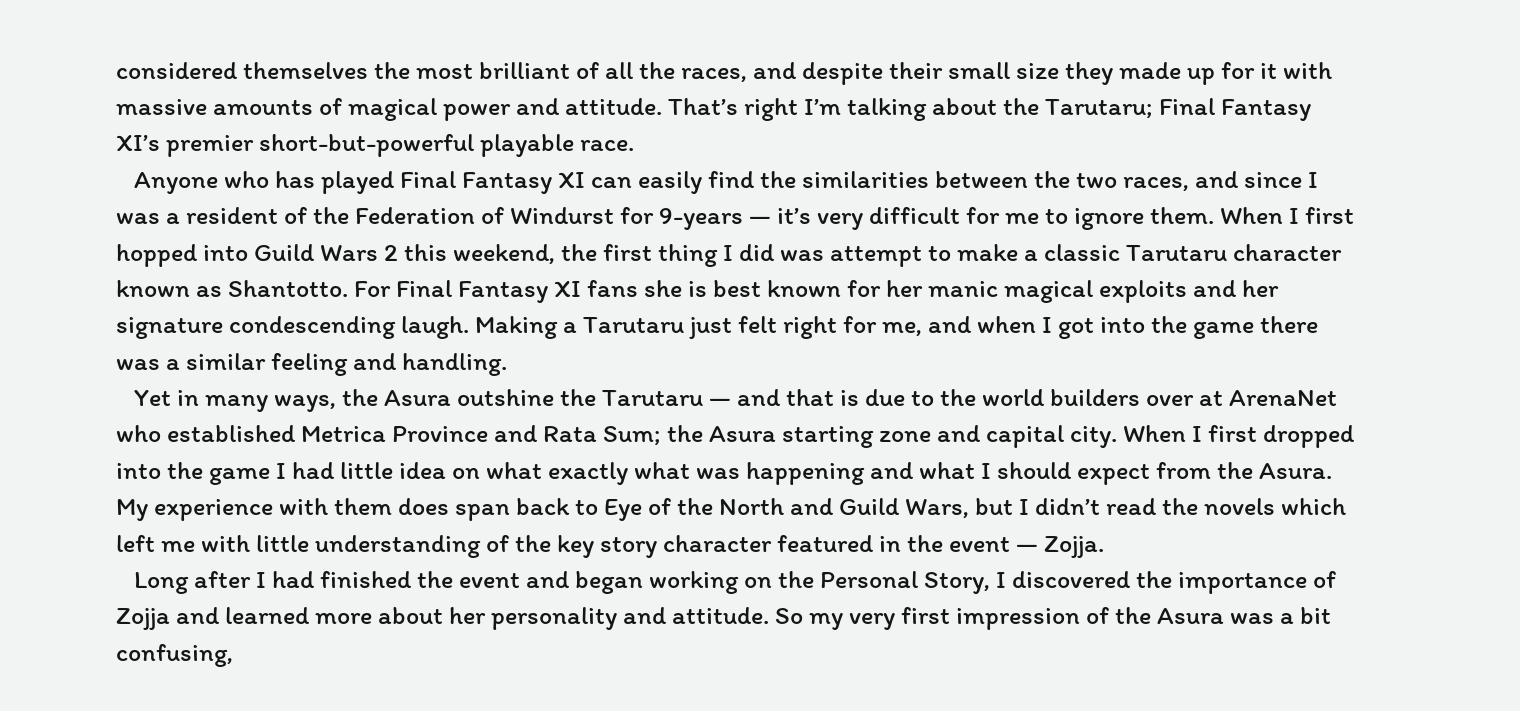considered themselves the most brilliant of all the races, and despite their small size they made up for it with massive amounts of magical power and attitude. That’s right I’m talking about the Tarutaru; Final Fantasy XI’s premier short-but-powerful playable race.
   Anyone who has played Final Fantasy XI can easily find the similarities between the two races, and since I was a resident of the Federation of Windurst for 9-years — it’s very difficult for me to ignore them. When I first hopped into Guild Wars 2 this weekend, the first thing I did was attempt to make a classic Tarutaru character known as Shantotto. For Final Fantasy XI fans she is best known for her manic magical exploits and her signature condescending laugh. Making a Tarutaru just felt right for me, and when I got into the game there was a similar feeling and handling.
   Yet in many ways, the Asura outshine the Tarutaru — and that is due to the world builders over at ArenaNet who established Metrica Province and Rata Sum; the Asura starting zone and capital city. When I first dropped into the game I had little idea on what exactly what was happening and what I should expect from the Asura. My experience with them does span back to Eye of the North and Guild Wars, but I didn’t read the novels which left me with little understanding of the key story character featured in the event — Zojja.
   Long after I had finished the event and began working on the Personal Story, I discovered the importance of Zojja and learned more about her personality and attitude. So my very first impression of the Asura was a bit confusing,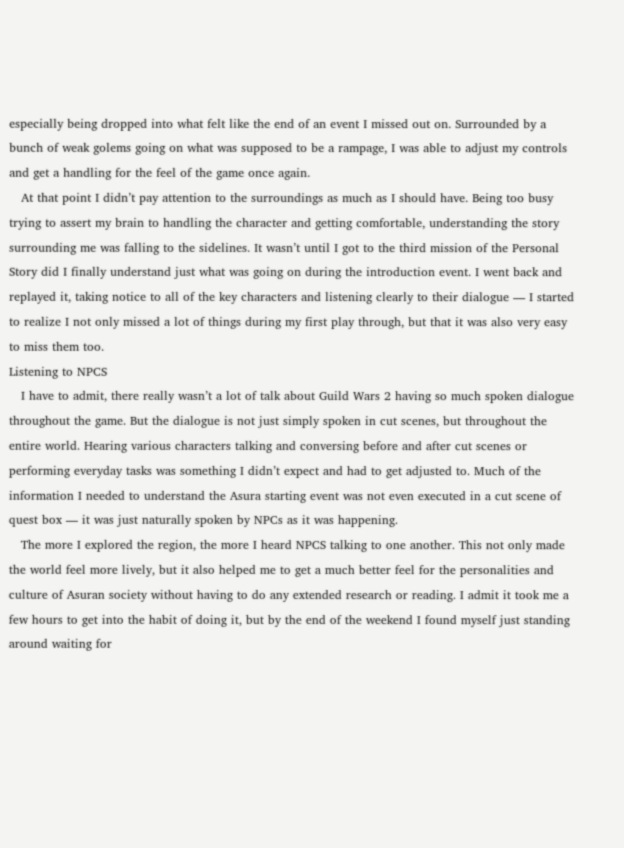especially being dropped into what felt like the end of an event I missed out on. Surrounded by a bunch of weak golems going on what was supposed to be a rampage, I was able to adjust my controls and get a handling for the feel of the game once again.
   At that point I didn’t pay attention to the surroundings as much as I should have. Being too busy trying to assert my brain to handling the character and getting comfortable, understanding the story surrounding me was falling to the sidelines. It wasn’t until I got to the third mission of the Personal Story did I finally understand just what was going on during the introduction event. I went back and replayed it, taking notice to all of the key characters and listening clearly to their dialogue — I started to realize I not only missed a lot of things during my first play through, but that it was also very easy to miss them too.
Listening to NPCS
   I have to admit, there really wasn’t a lot of talk about Guild Wars 2 having so much spoken dialogue throughout the game. But the dialogue is not just simply spoken in cut scenes, but throughout the entire world. Hearing various characters talking and conversing before and after cut scenes or performing everyday tasks was something I didn’t expect and had to get adjusted to. Much of the information I needed to understand the Asura starting event was not even executed in a cut scene of quest box — it was just naturally spoken by NPCs as it was happening.
   The more I explored the region, the more I heard NPCS talking to one another. This not only made the world feel more lively, but it also helped me to get a much better feel for the personalities and culture of Asuran society without having to do any extended research or reading. I admit it took me a few hours to get into the habit of doing it, but by the end of the weekend I found myself just standing around waiting for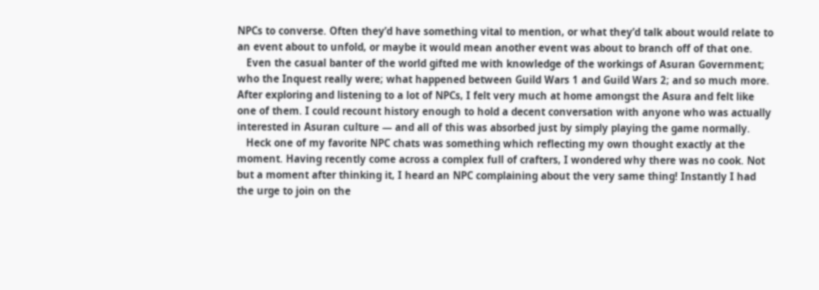NPCs to converse. Often they’d have something vital to mention, or what they’d talk about would relate to an event about to unfold, or maybe it would mean another event was about to branch off of that one.
   Even the casual banter of the world gifted me with knowledge of the workings of Asuran Government; who the Inquest really were; what happened between Guild Wars 1 and Guild Wars 2; and so much more. After exploring and listening to a lot of NPCs, I felt very much at home amongst the Asura and felt like one of them. I could recount history enough to hold a decent conversation with anyone who was actually interested in Asuran culture — and all of this was absorbed just by simply playing the game normally.
   Heck one of my favorite NPC chats was something which reflecting my own thought exactly at the moment. Having recently come across a complex full of crafters, I wondered why there was no cook. Not but a moment after thinking it, I heard an NPC complaining about the very same thing! Instantly I had the urge to join on the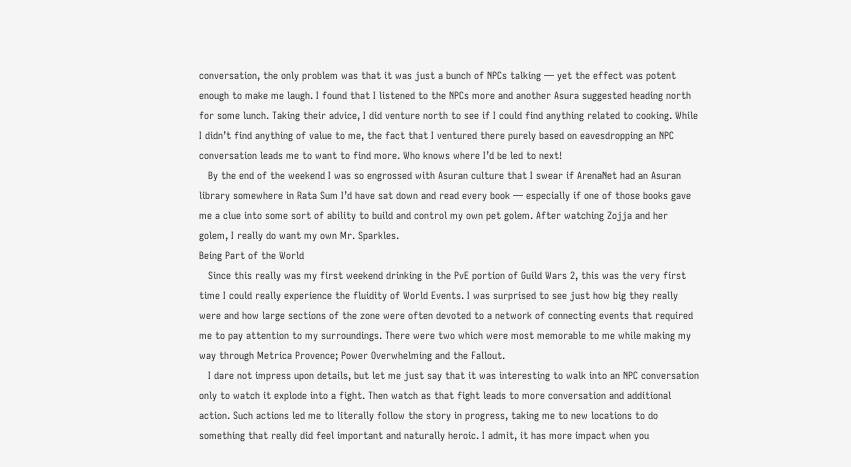conversation, the only problem was that it was just a bunch of NPCs talking — yet the effect was potent enough to make me laugh. I found that I listened to the NPCs more and another Asura suggested heading north for some lunch. Taking their advice, I did venture north to see if I could find anything related to cooking. While I didn’t find anything of value to me, the fact that I ventured there purely based on eavesdropping an NPC conversation leads me to want to find more. Who knows where I’d be led to next!
   By the end of the weekend I was so engrossed with Asuran culture that I swear if ArenaNet had an Asuran library somewhere in Rata Sum I’d have sat down and read every book — especially if one of those books gave me a clue into some sort of ability to build and control my own pet golem. After watching Zojja and her golem, I really do want my own Mr. Sparkles.
Being Part of the World
   Since this really was my first weekend drinking in the PvE portion of Guild Wars 2, this was the very first time I could really experience the fluidity of World Events. I was surprised to see just how big they really were and how large sections of the zone were often devoted to a network of connecting events that required me to pay attention to my surroundings. There were two which were most memorable to me while making my way through Metrica Provence; Power Overwhelming and the Fallout.
   I dare not impress upon details, but let me just say that it was interesting to walk into an NPC conversation only to watch it explode into a fight. Then watch as that fight leads to more conversation and additional action. Such actions led me to literally follow the story in progress, taking me to new locations to do something that really did feel important and naturally heroic. I admit, it has more impact when you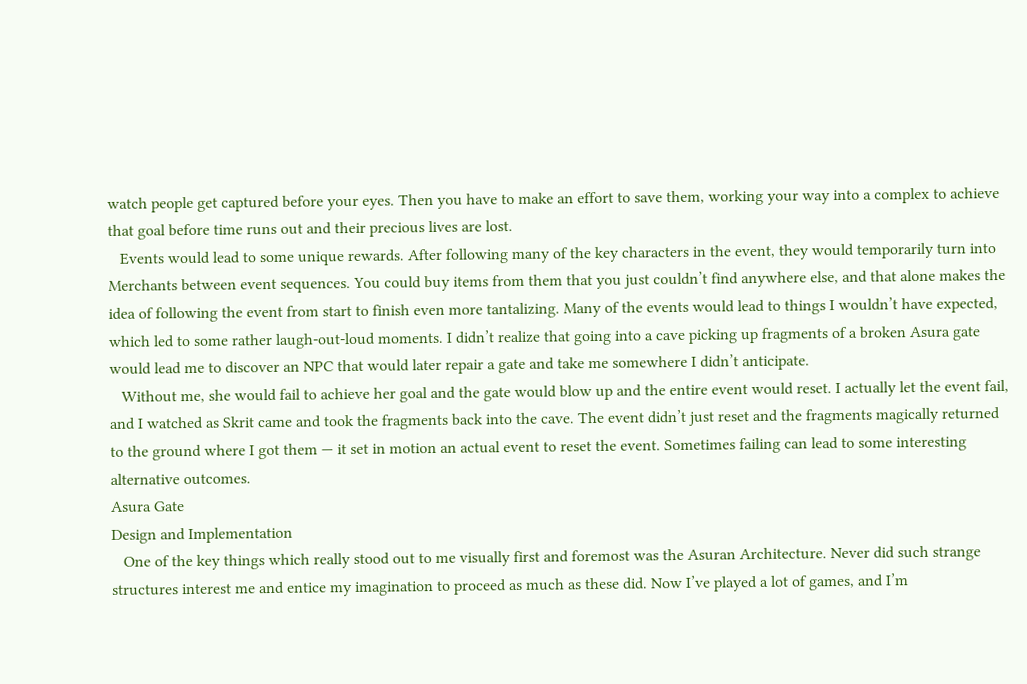watch people get captured before your eyes. Then you have to make an effort to save them, working your way into a complex to achieve that goal before time runs out and their precious lives are lost.
   Events would lead to some unique rewards. After following many of the key characters in the event, they would temporarily turn into Merchants between event sequences. You could buy items from them that you just couldn’t find anywhere else, and that alone makes the idea of following the event from start to finish even more tantalizing. Many of the events would lead to things I wouldn’t have expected, which led to some rather laugh-out-loud moments. I didn’t realize that going into a cave picking up fragments of a broken Asura gate would lead me to discover an NPC that would later repair a gate and take me somewhere I didn’t anticipate.
   Without me, she would fail to achieve her goal and the gate would blow up and the entire event would reset. I actually let the event fail, and I watched as Skrit came and took the fragments back into the cave. The event didn’t just reset and the fragments magically returned to the ground where I got them — it set in motion an actual event to reset the event. Sometimes failing can lead to some interesting alternative outcomes.
Asura Gate
Design and Implementation
   One of the key things which really stood out to me visually first and foremost was the Asuran Architecture. Never did such strange structures interest me and entice my imagination to proceed as much as these did. Now I’ve played a lot of games, and I’m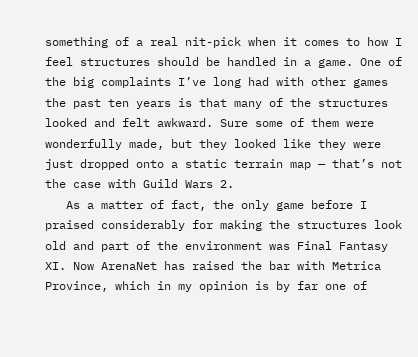something of a real nit-pick when it comes to how I feel structures should be handled in a game. One of the big complaints I’ve long had with other games the past ten years is that many of the structures looked and felt awkward. Sure some of them were wonderfully made, but they looked like they were just dropped onto a static terrain map — that’s not the case with Guild Wars 2.
   As a matter of fact, the only game before I praised considerably for making the structures look old and part of the environment was Final Fantasy XI. Now ArenaNet has raised the bar with Metrica Province, which in my opinion is by far one of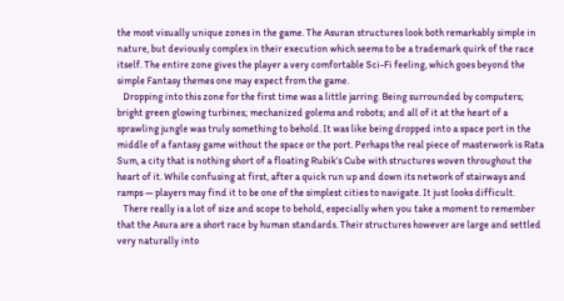the most visually unique zones in the game. The Asuran structures look both remarkably simple in nature, but deviously complex in their execution which seems to be a trademark quirk of the race itself. The entire zone gives the player a very comfortable Sci-Fi feeling, which goes beyond the simple Fantasy themes one may expect from the game.
   Dropping into this zone for the first time was a little jarring. Being surrounded by computers; bright green glowing turbines; mechanized golems and robots; and all of it at the heart of a sprawling jungle was truly something to behold. It was like being dropped into a space port in the middle of a fantasy game without the space or the port. Perhaps the real piece of masterwork is Rata Sum, a city that is nothing short of a floating Rubik’s Cube with structures woven throughout the heart of it. While confusing at first, after a quick run up and down its network of stairways and ramps — players may find it to be one of the simplest cities to navigate. It just looks difficult.
   There really is a lot of size and scope to behold, especially when you take a moment to remember that the Asura are a short race by human standards. Their structures however are large and settled very naturally into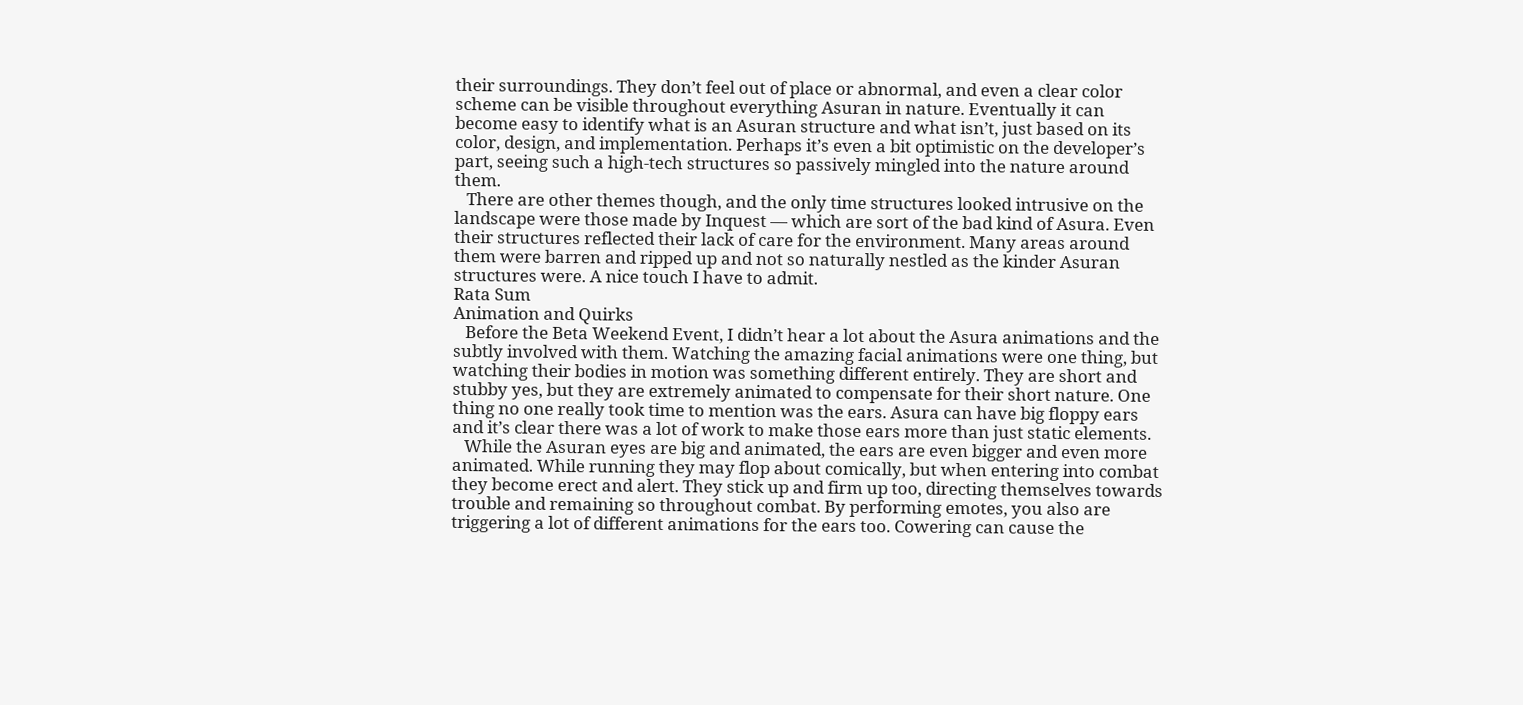their surroundings. They don’t feel out of place or abnormal, and even a clear color scheme can be visible throughout everything Asuran in nature. Eventually it can become easy to identify what is an Asuran structure and what isn’t, just based on its color, design, and implementation. Perhaps it’s even a bit optimistic on the developer’s part, seeing such a high-tech structures so passively mingled into the nature around them.
   There are other themes though, and the only time structures looked intrusive on the landscape were those made by Inquest — which are sort of the bad kind of Asura. Even their structures reflected their lack of care for the environment. Many areas around them were barren and ripped up and not so naturally nestled as the kinder Asuran structures were. A nice touch I have to admit.
Rata Sum
Animation and Quirks
   Before the Beta Weekend Event, I didn’t hear a lot about the Asura animations and the subtly involved with them. Watching the amazing facial animations were one thing, but watching their bodies in motion was something different entirely. They are short and stubby yes, but they are extremely animated to compensate for their short nature. One thing no one really took time to mention was the ears. Asura can have big floppy ears and it’s clear there was a lot of work to make those ears more than just static elements.
   While the Asuran eyes are big and animated, the ears are even bigger and even more animated. While running they may flop about comically, but when entering into combat they become erect and alert. They stick up and firm up too, directing themselves towards trouble and remaining so throughout combat. By performing emotes, you also are triggering a lot of different animations for the ears too. Cowering can cause the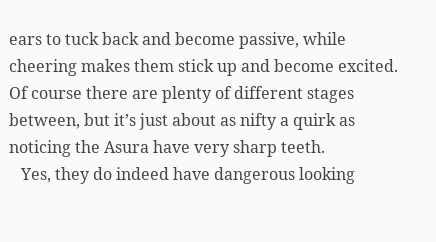ears to tuck back and become passive, while cheering makes them stick up and become excited. Of course there are plenty of different stages between, but it’s just about as nifty a quirk as noticing the Asura have very sharp teeth.
   Yes, they do indeed have dangerous looking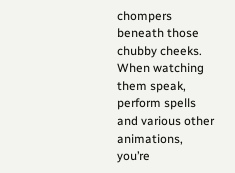chompers beneath those chubby cheeks. When watching them speak, perform spells and various other animations, you’re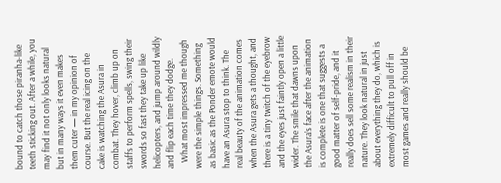bound to catch those piranha-like teeth sticking out. After a while, you may find it not only looks natural but in many ways it even makes them cuter — in my opinion of course. But the real icing on the cake is watching the Asura in combat. They hover, climb up on staffs to perform spells, swing their swords so fast they take up like helicopters, and jump around wildly and flip each time they dodge.
   What most impressed me though were the simple things. Something as basic as the Ponder emote would have an Asura stop to think. The real beauty of the animation comes when the Asura gets a thought, and there is a tiny twitch of the eyebrow and the eyes just faintly open a little wider. The smile that dawns upon the Asura’s face after the animation is complete is one that suggests a good matter of self-pride, and it really does sell some realism in their nature. They look natural in just about everything they do, which is extremely difficult to pull off in most games and really should be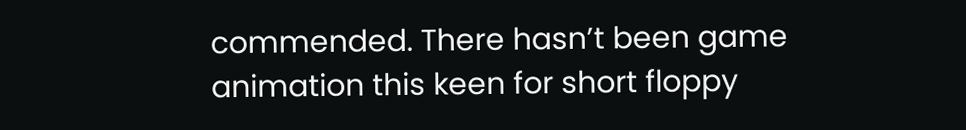commended. There hasn’t been game animation this keen for short floppy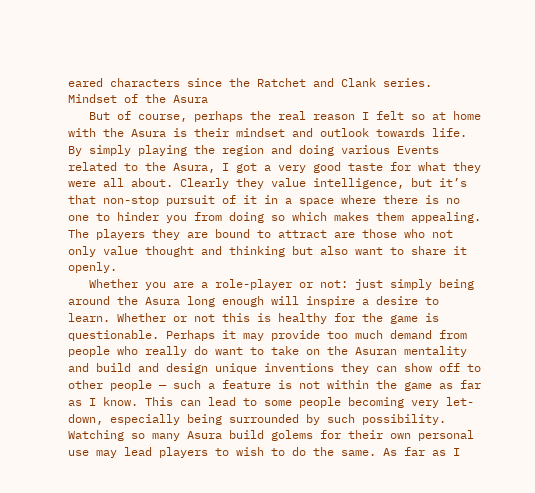eared characters since the Ratchet and Clank series.
Mindset of the Asura
   But of course, perhaps the real reason I felt so at home with the Asura is their mindset and outlook towards life. By simply playing the region and doing various Events related to the Asura, I got a very good taste for what they were all about. Clearly they value intelligence, but it’s that non-stop pursuit of it in a space where there is no one to hinder you from doing so which makes them appealing. The players they are bound to attract are those who not only value thought and thinking but also want to share it openly.
   Whether you are a role-player or not: just simply being around the Asura long enough will inspire a desire to learn. Whether or not this is healthy for the game is questionable. Perhaps it may provide too much demand from people who really do want to take on the Asuran mentality and build and design unique inventions they can show off to other people — such a feature is not within the game as far as I know. This can lead to some people becoming very let-down, especially being surrounded by such possibility. Watching so many Asura build golems for their own personal use may lead players to wish to do the same. As far as I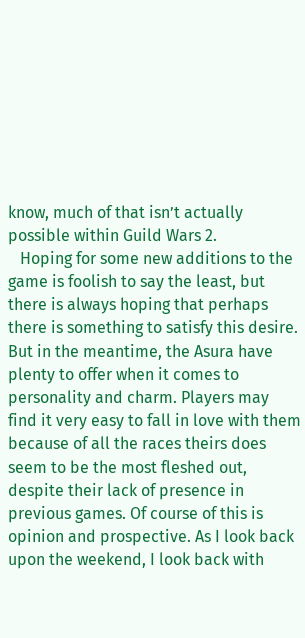know, much of that isn’t actually possible within Guild Wars 2.
   Hoping for some new additions to the game is foolish to say the least, but there is always hoping that perhaps there is something to satisfy this desire. But in the meantime, the Asura have plenty to offer when it comes to personality and charm. Players may find it very easy to fall in love with them because of all the races theirs does seem to be the most fleshed out, despite their lack of presence in previous games. Of course of this is opinion and prospective. As I look back upon the weekend, I look back with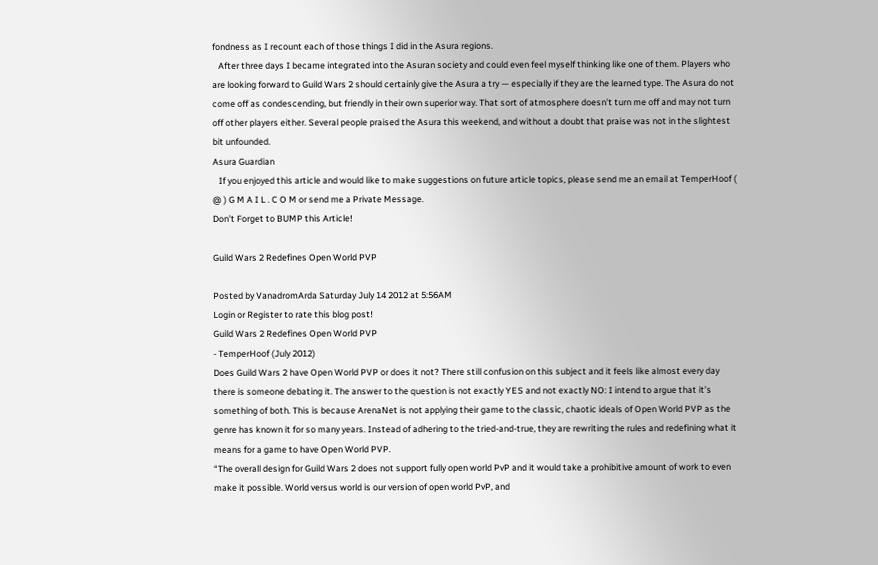fondness as I recount each of those things I did in the Asura regions.
   After three days I became integrated into the Asuran society and could even feel myself thinking like one of them. Players who are looking forward to Guild Wars 2 should certainly give the Asura a try — especially if they are the learned type. The Asura do not come off as condescending, but friendly in their own superior way. That sort of atmosphere doesn’t turn me off and may not turn off other players either. Several people praised the Asura this weekend, and without a doubt that praise was not in the slightest bit unfounded.
Asura Guardian
   If you enjoyed this article and would like to make suggestions on future article topics, please send me an email at TemperHoof ( @ ) G M A I L . C O M or send me a Private Message.
Don’t Forget to BUMP this Article!

Guild Wars 2 Redefines Open World PVP

Posted by VanadromArda Saturday July 14 2012 at 5:56AM
Login or Register to rate this blog post!
Guild Wars 2 Redefines Open World PVP
- TemperHoof (July 2012)
Does Guild Wars 2 have Open World PVP or does it not? There still confusion on this subject and it feels like almost every day there is someone debating it. The answer to the question is not exactly YES and not exactly NO: I intend to argue that it’s something of both. This is because ArenaNet is not applying their game to the classic, chaotic ideals of Open World PVP as the genre has known it for so many years. Instead of adhering to the tried-and-true, they are rewriting the rules and redefining what it means for a game to have Open World PVP.
“The overall design for Guild Wars 2 does not support fully open world PvP and it would take a prohibitive amount of work to even make it possible. World versus world is our version of open world PvP, and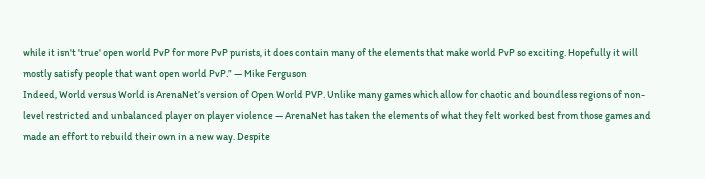while it isn't 'true' open world PvP for more PvP purists, it does contain many of the elements that make world PvP so exciting. Hopefully it will mostly satisfy people that want open world PvP.” — Mike Ferguson
Indeed, World versus World is ArenaNet’s version of Open World PVP. Unlike many games which allow for chaotic and boundless regions of non-level restricted and unbalanced player on player violence — ArenaNet has taken the elements of what they felt worked best from those games and made an effort to rebuild their own in a new way. Despite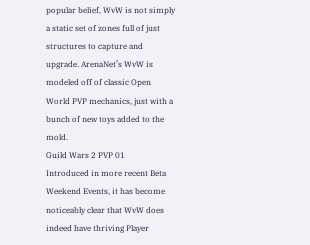popular belief, WvW is not simply a static set of zones full of just structures to capture and upgrade. ArenaNet’s WvW is modeled off of classic Open World PVP mechanics, just with a bunch of new toys added to the mold.
Guild Wars 2 PVP 01
Introduced in more recent Beta Weekend Events, it has become noticeably clear that WvW does indeed have thriving Player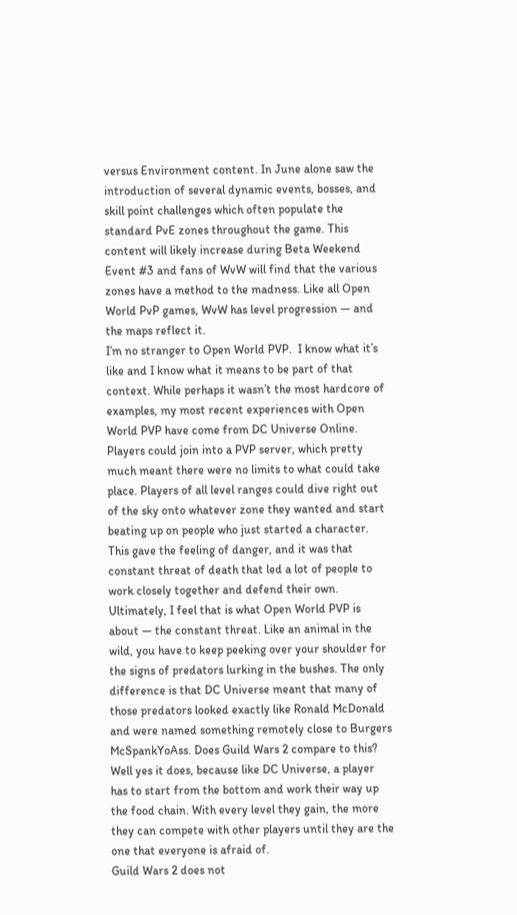versus Environment content. In June alone saw the introduction of several dynamic events, bosses, and skill point challenges which often populate the standard PvE zones throughout the game. This content will likely increase during Beta Weekend Event #3 and fans of WvW will find that the various zones have a method to the madness. Like all Open World PvP games, WvW has level progression — and the maps reflect it.
I’m no stranger to Open World PVP.  I know what it’s like and I know what it means to be part of that context. While perhaps it wasn’t the most hardcore of examples, my most recent experiences with Open World PVP have come from DC Universe Online. Players could join into a PVP server, which pretty much meant there were no limits to what could take place. Players of all level ranges could dive right out of the sky onto whatever zone they wanted and start beating up on people who just started a character. This gave the feeling of danger, and it was that constant threat of death that led a lot of people to work closely together and defend their own.
Ultimately, I feel that is what Open World PVP is about — the constant threat. Like an animal in the wild, you have to keep peeking over your shoulder for the signs of predators lurking in the bushes. The only difference is that DC Universe meant that many of those predators looked exactly like Ronald McDonald and were named something remotely close to Burgers McSpankYoAss. Does Guild Wars 2 compare to this? Well yes it does, because like DC Universe, a player has to start from the bottom and work their way up the food chain. With every level they gain, the more they can compete with other players until they are the one that everyone is afraid of.
Guild Wars 2 does not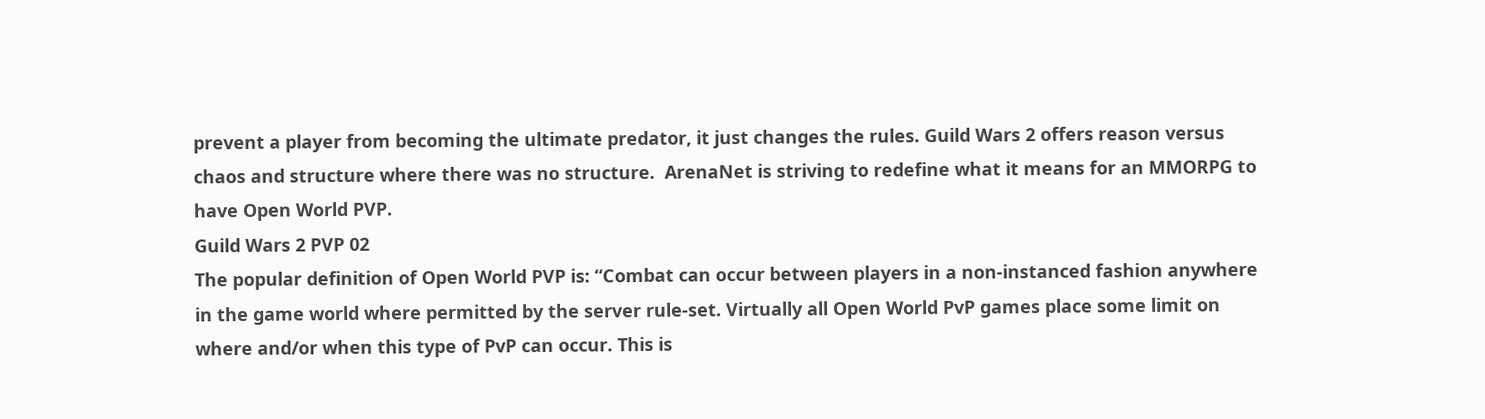prevent a player from becoming the ultimate predator, it just changes the rules. Guild Wars 2 offers reason versus chaos and structure where there was no structure.  ArenaNet is striving to redefine what it means for an MMORPG to have Open World PVP.
Guild Wars 2 PVP 02
The popular definition of Open World PVP is: “Combat can occur between players in a non-instanced fashion anywhere in the game world where permitted by the server rule-set. Virtually all Open World PvP games place some limit on where and/or when this type of PvP can occur. This is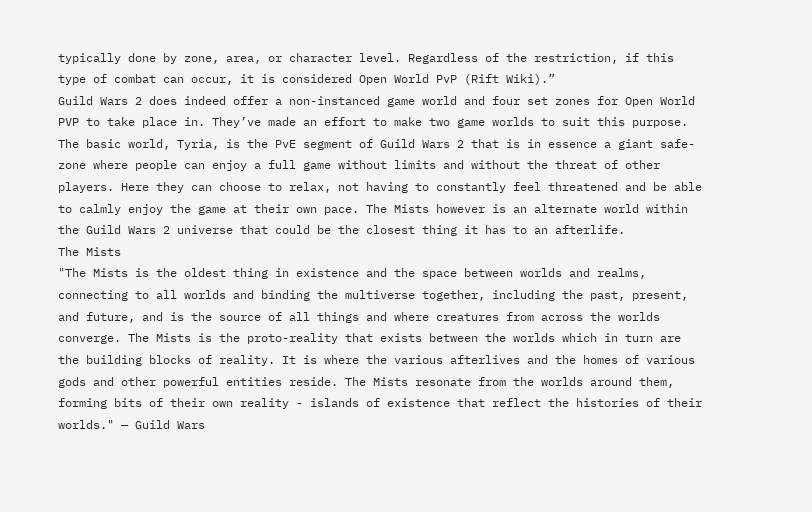typically done by zone, area, or character level. Regardless of the restriction, if this type of combat can occur, it is considered Open World PvP (Rift Wiki).”
Guild Wars 2 does indeed offer a non-instanced game world and four set zones for Open World PVP to take place in. They’ve made an effort to make two game worlds to suit this purpose. The basic world, Tyria, is the PvE segment of Guild Wars 2 that is in essence a giant safe-zone where people can enjoy a full game without limits and without the threat of other players. Here they can choose to relax, not having to constantly feel threatened and be able to calmly enjoy the game at their own pace. The Mists however is an alternate world within the Guild Wars 2 universe that could be the closest thing it has to an afterlife.
The Mists
"The Mists is the oldest thing in existence and the space between worlds and realms, connecting to all worlds and binding the multiverse together, including the past, present, and future, and is the source of all things and where creatures from across the worlds converge. The Mists is the proto-reality that exists between the worlds which in turn are the building blocks of reality. It is where the various afterlives and the homes of various gods and other powerful entities reside. The Mists resonate from the worlds around them, forming bits of their own reality - islands of existence that reflect the histories of their worlds." — Guild Wars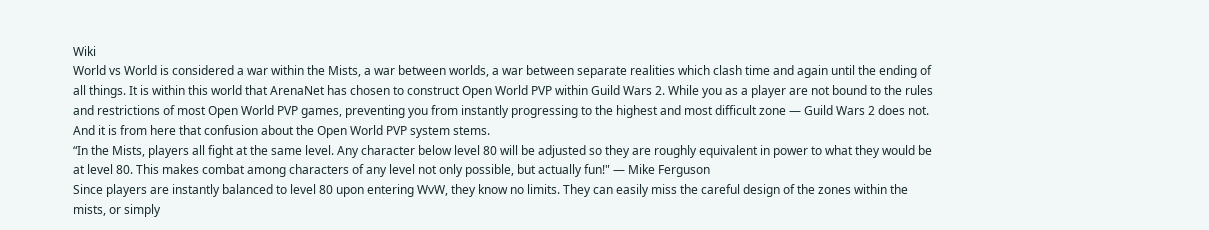Wiki
World vs World is considered a war within the Mists, a war between worlds, a war between separate realities which clash time and again until the ending of all things. It is within this world that ArenaNet has chosen to construct Open World PVP within Guild Wars 2. While you as a player are not bound to the rules and restrictions of most Open World PVP games, preventing you from instantly progressing to the highest and most difficult zone — Guild Wars 2 does not. And it is from here that confusion about the Open World PVP system stems.
“In the Mists, players all fight at the same level. Any character below level 80 will be adjusted so they are roughly equivalent in power to what they would be at level 80. This makes combat among characters of any level not only possible, but actually fun!" — Mike Ferguson
Since players are instantly balanced to level 80 upon entering WvW, they know no limits. They can easily miss the careful design of the zones within the mists, or simply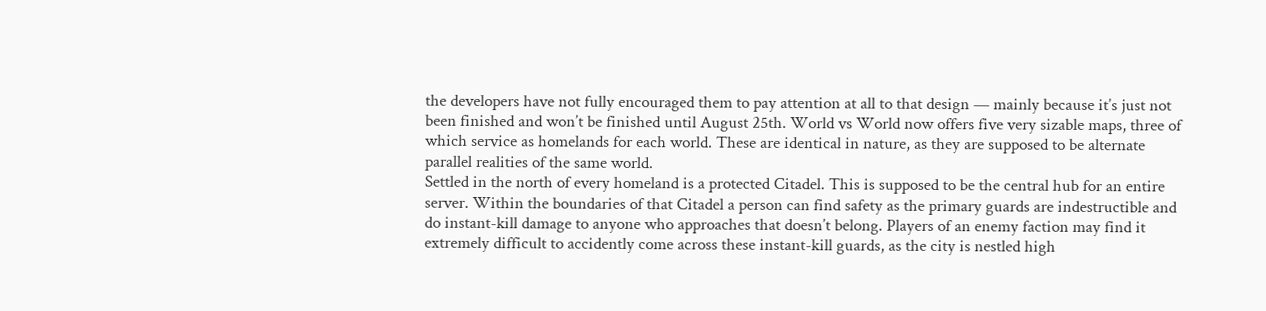the developers have not fully encouraged them to pay attention at all to that design — mainly because it’s just not been finished and won’t be finished until August 25th. World vs World now offers five very sizable maps, three of which service as homelands for each world. These are identical in nature, as they are supposed to be alternate parallel realities of the same world.
Settled in the north of every homeland is a protected Citadel. This is supposed to be the central hub for an entire server. Within the boundaries of that Citadel a person can find safety as the primary guards are indestructible and do instant-kill damage to anyone who approaches that doesn’t belong. Players of an enemy faction may find it extremely difficult to accidently come across these instant-kill guards, as the city is nestled high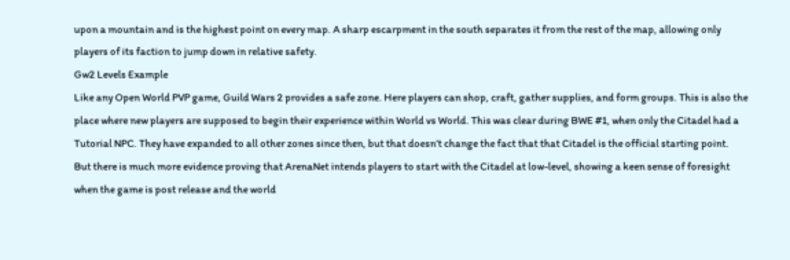upon a mountain and is the highest point on every map. A sharp escarpment in the south separates it from the rest of the map, allowing only players of its faction to jump down in relative safety.
Gw2 Levels Example
Like any Open World PVP game, Guild Wars 2 provides a safe zone. Here players can shop, craft, gather supplies, and form groups. This is also the place where new players are supposed to begin their experience within World vs World. This was clear during BWE #1, when only the Citadel had a Tutorial NPC. They have expanded to all other zones since then, but that doesn’t change the fact that that Citadel is the official starting point.
But there is much more evidence proving that ArenaNet intends players to start with the Citadel at low-level, showing a keen sense of foresight when the game is post release and the world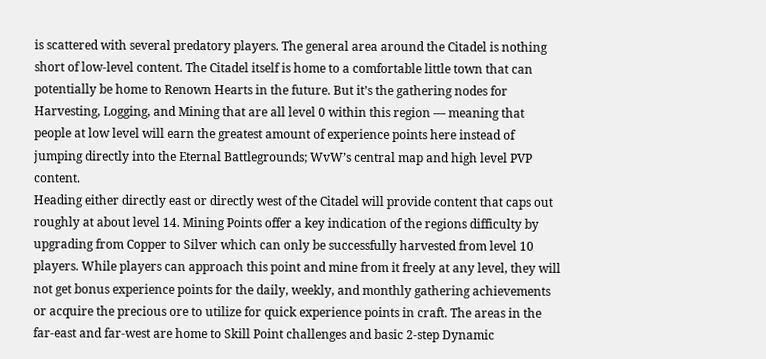is scattered with several predatory players. The general area around the Citadel is nothing short of low-level content. The Citadel itself is home to a comfortable little town that can potentially be home to Renown Hearts in the future. But it’s the gathering nodes for Harvesting, Logging, and Mining that are all level 0 within this region — meaning that people at low level will earn the greatest amount of experience points here instead of jumping directly into the Eternal Battlegrounds; WvW’s central map and high level PVP content.
Heading either directly east or directly west of the Citadel will provide content that caps out roughly at about level 14. Mining Points offer a key indication of the regions difficulty by upgrading from Copper to Silver which can only be successfully harvested from level 10 players. While players can approach this point and mine from it freely at any level, they will not get bonus experience points for the daily, weekly, and monthly gathering achievements or acquire the precious ore to utilize for quick experience points in craft. The areas in the far-east and far-west are home to Skill Point challenges and basic 2-step Dynamic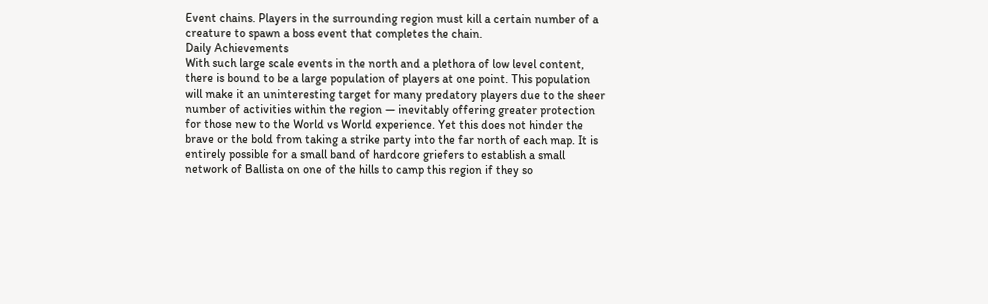Event chains. Players in the surrounding region must kill a certain number of a creature to spawn a boss event that completes the chain.
Daily Achievements
With such large scale events in the north and a plethora of low level content, there is bound to be a large population of players at one point. This population will make it an uninteresting target for many predatory players due to the sheer number of activities within the region — inevitably offering greater protection for those new to the World vs World experience. Yet this does not hinder the brave or the bold from taking a strike party into the far north of each map. It is entirely possible for a small band of hardcore griefers to establish a small network of Ballista on one of the hills to camp this region if they so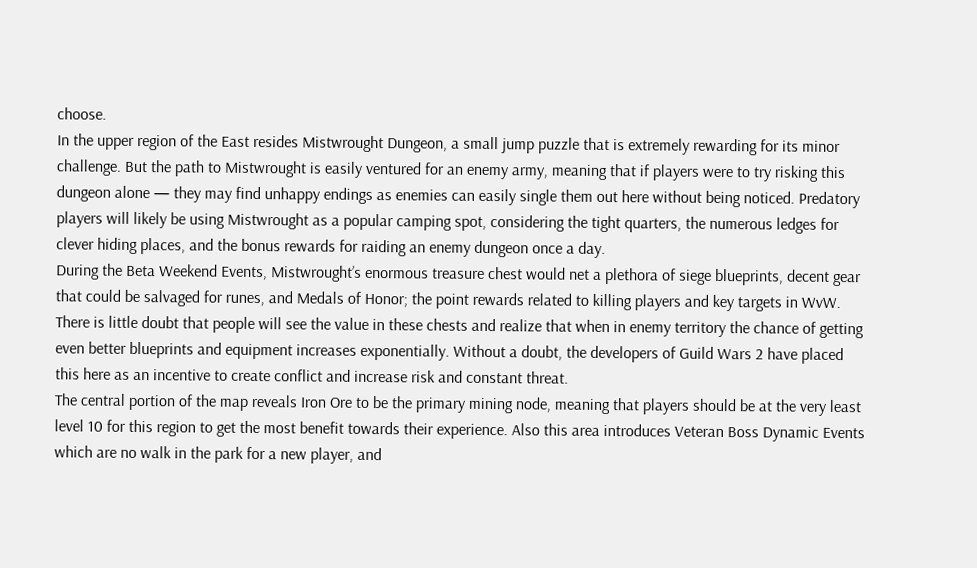choose.
In the upper region of the East resides Mistwrought Dungeon, a small jump puzzle that is extremely rewarding for its minor challenge. But the path to Mistwrought is easily ventured for an enemy army, meaning that if players were to try risking this dungeon alone — they may find unhappy endings as enemies can easily single them out here without being noticed. Predatory players will likely be using Mistwrought as a popular camping spot, considering the tight quarters, the numerous ledges for clever hiding places, and the bonus rewards for raiding an enemy dungeon once a day.
During the Beta Weekend Events, Mistwrought’s enormous treasure chest would net a plethora of siege blueprints, decent gear that could be salvaged for runes, and Medals of Honor; the point rewards related to killing players and key targets in WvW. There is little doubt that people will see the value in these chests and realize that when in enemy territory the chance of getting even better blueprints and equipment increases exponentially. Without a doubt, the developers of Guild Wars 2 have placed this here as an incentive to create conflict and increase risk and constant threat.
The central portion of the map reveals Iron Ore to be the primary mining node, meaning that players should be at the very least level 10 for this region to get the most benefit towards their experience. Also this area introduces Veteran Boss Dynamic Events which are no walk in the park for a new player, and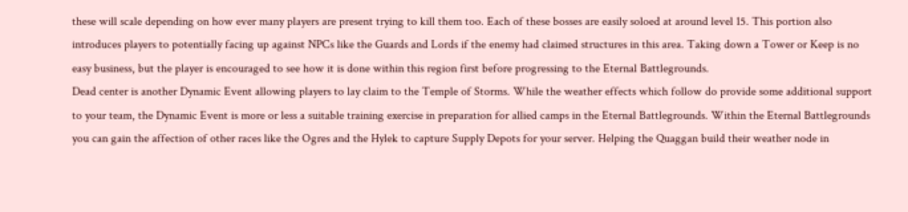these will scale depending on how ever many players are present trying to kill them too. Each of these bosses are easily soloed at around level 15. This portion also introduces players to potentially facing up against NPCs like the Guards and Lords if the enemy had claimed structures in this area. Taking down a Tower or Keep is no easy business, but the player is encouraged to see how it is done within this region first before progressing to the Eternal Battlegrounds.
Dead center is another Dynamic Event allowing players to lay claim to the Temple of Storms. While the weather effects which follow do provide some additional support to your team, the Dynamic Event is more or less a suitable training exercise in preparation for allied camps in the Eternal Battlegrounds. Within the Eternal Battlegrounds you can gain the affection of other races like the Ogres and the Hylek to capture Supply Depots for your server. Helping the Quaggan build their weather node in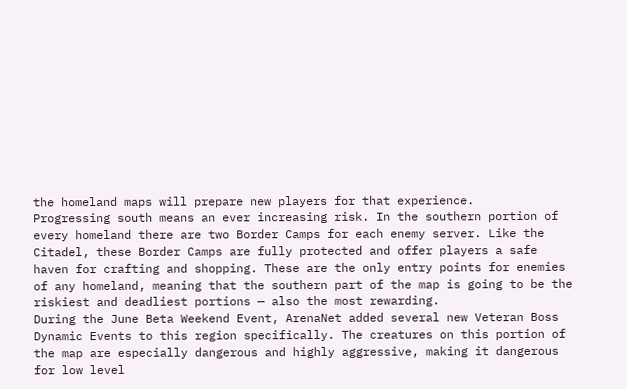the homeland maps will prepare new players for that experience.
Progressing south means an ever increasing risk. In the southern portion of every homeland there are two Border Camps for each enemy server. Like the Citadel, these Border Camps are fully protected and offer players a safe haven for crafting and shopping. These are the only entry points for enemies of any homeland, meaning that the southern part of the map is going to be the riskiest and deadliest portions — also the most rewarding.
During the June Beta Weekend Event, ArenaNet added several new Veteran Boss Dynamic Events to this region specifically. The creatures on this portion of the map are especially dangerous and highly aggressive, making it dangerous for low level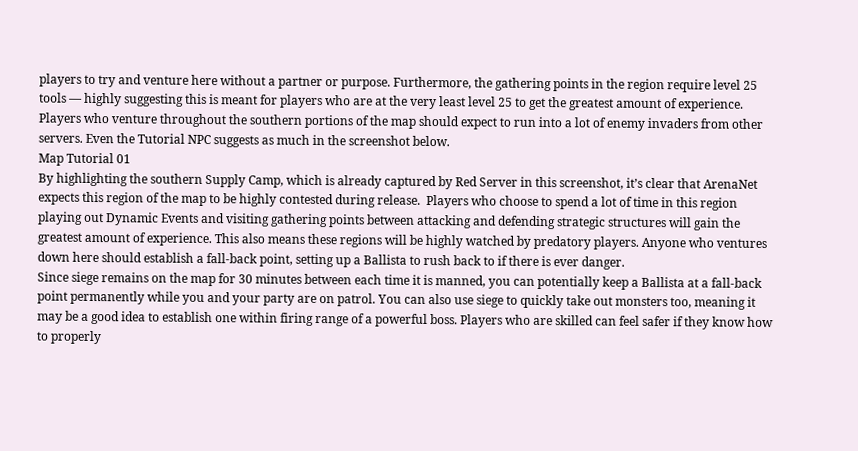players to try and venture here without a partner or purpose. Furthermore, the gathering points in the region require level 25 tools — highly suggesting this is meant for players who are at the very least level 25 to get the greatest amount of experience.  Players who venture throughout the southern portions of the map should expect to run into a lot of enemy invaders from other servers. Even the Tutorial NPC suggests as much in the screenshot below.
Map Tutorial 01
By highlighting the southern Supply Camp, which is already captured by Red Server in this screenshot, it’s clear that ArenaNet expects this region of the map to be highly contested during release.  Players who choose to spend a lot of time in this region playing out Dynamic Events and visiting gathering points between attacking and defending strategic structures will gain the greatest amount of experience. This also means these regions will be highly watched by predatory players. Anyone who ventures down here should establish a fall-back point, setting up a Ballista to rush back to if there is ever danger.
Since siege remains on the map for 30 minutes between each time it is manned, you can potentially keep a Ballista at a fall-back point permanently while you and your party are on patrol. You can also use siege to quickly take out monsters too, meaning it may be a good idea to establish one within firing range of a powerful boss. Players who are skilled can feel safer if they know how to properly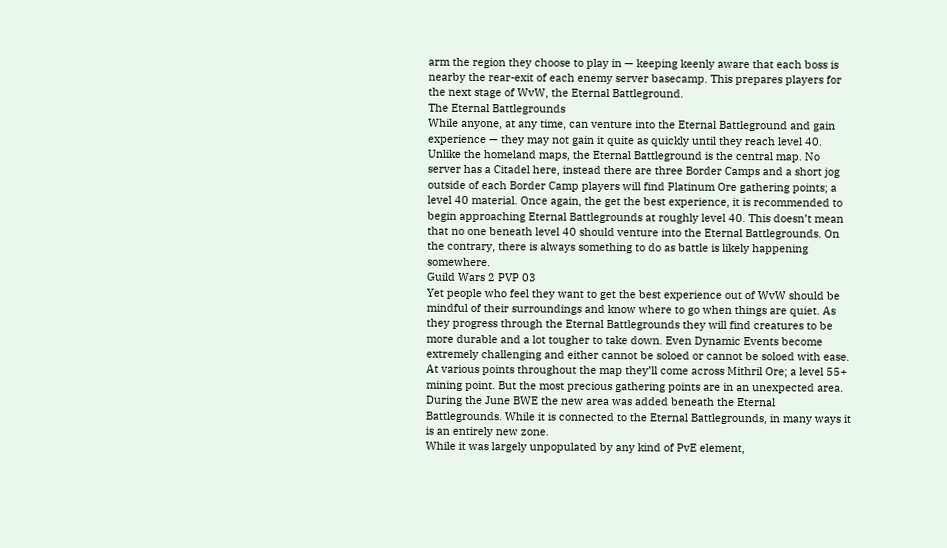arm the region they choose to play in — keeping keenly aware that each boss is nearby the rear-exit of each enemy server basecamp. This prepares players for the next stage of WvW, the Eternal Battleground.
The Eternal Battlegrounds
While anyone, at any time, can venture into the Eternal Battleground and gain experience — they may not gain it quite as quickly until they reach level 40. Unlike the homeland maps, the Eternal Battleground is the central map. No server has a Citadel here, instead there are three Border Camps and a short jog outside of each Border Camp players will find Platinum Ore gathering points; a level 40 material. Once again, the get the best experience, it is recommended to begin approaching Eternal Battlegrounds at roughly level 40. This doesn’t mean that no one beneath level 40 should venture into the Eternal Battlegrounds. On the contrary, there is always something to do as battle is likely happening somewhere.
Guild Wars 2 PVP 03
Yet people who feel they want to get the best experience out of WvW should be mindful of their surroundings and know where to go when things are quiet. As they progress through the Eternal Battlegrounds they will find creatures to be more durable and a lot tougher to take down. Even Dynamic Events become extremely challenging and either cannot be soloed or cannot be soloed with ease. At various points throughout the map they’ll come across Mithril Ore; a level 55+ mining point. But the most precious gathering points are in an unexpected area. During the June BWE the new area was added beneath the Eternal Battlegrounds. While it is connected to the Eternal Battlegrounds, in many ways it is an entirely new zone.
While it was largely unpopulated by any kind of PvE element,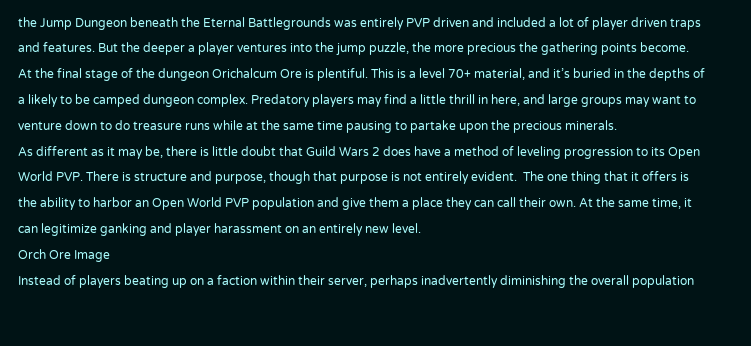the Jump Dungeon beneath the Eternal Battlegrounds was entirely PVP driven and included a lot of player driven traps and features. But the deeper a player ventures into the jump puzzle, the more precious the gathering points become. At the final stage of the dungeon Orichalcum Ore is plentiful. This is a level 70+ material, and it’s buried in the depths of a likely to be camped dungeon complex. Predatory players may find a little thrill in here, and large groups may want to venture down to do treasure runs while at the same time pausing to partake upon the precious minerals.
As different as it may be, there is little doubt that Guild Wars 2 does have a method of leveling progression to its Open World PVP. There is structure and purpose, though that purpose is not entirely evident.  The one thing that it offers is the ability to harbor an Open World PVP population and give them a place they can call their own. At the same time, it can legitimize ganking and player harassment on an entirely new level.
Orch Ore Image
Instead of players beating up on a faction within their server, perhaps inadvertently diminishing the overall population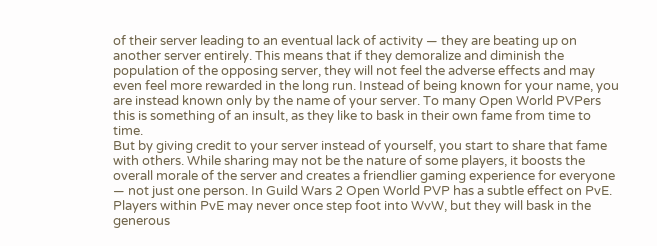of their server leading to an eventual lack of activity — they are beating up on another server entirely. This means that if they demoralize and diminish the population of the opposing server, they will not feel the adverse effects and may even feel more rewarded in the long run. Instead of being known for your name, you are instead known only by the name of your server. To many Open World PVPers this is something of an insult, as they like to bask in their own fame from time to time.
But by giving credit to your server instead of yourself, you start to share that fame with others. While sharing may not be the nature of some players, it boosts the overall morale of the server and creates a friendlier gaming experience for everyone — not just one person. In Guild Wars 2 Open World PVP has a subtle effect on PvE. Players within PvE may never once step foot into WvW, but they will bask in the generous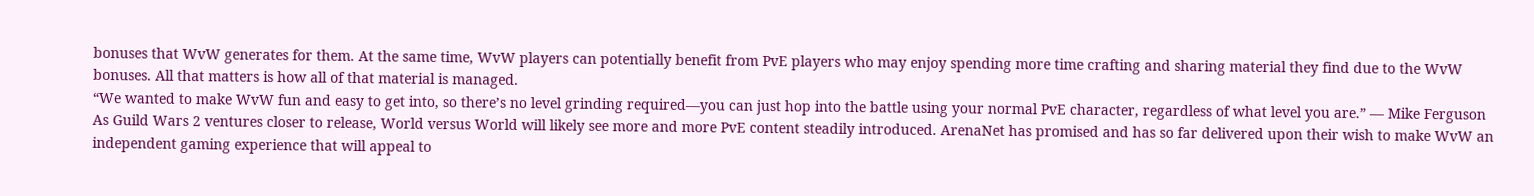bonuses that WvW generates for them. At the same time, WvW players can potentially benefit from PvE players who may enjoy spending more time crafting and sharing material they find due to the WvW bonuses. All that matters is how all of that material is managed.
“We wanted to make WvW fun and easy to get into, so there’s no level grinding required—you can just hop into the battle using your normal PvE character, regardless of what level you are.” — Mike Ferguson
As Guild Wars 2 ventures closer to release, World versus World will likely see more and more PvE content steadily introduced. ArenaNet has promised and has so far delivered upon their wish to make WvW an independent gaming experience that will appeal to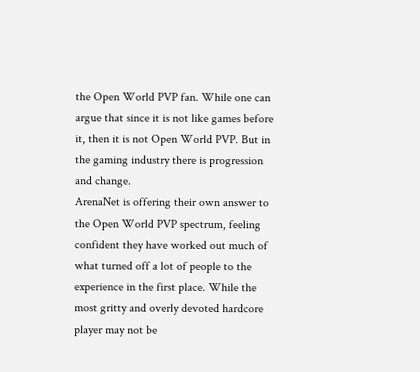the Open World PVP fan. While one can argue that since it is not like games before it, then it is not Open World PVP. But in the gaming industry there is progression and change.
ArenaNet is offering their own answer to the Open World PVP spectrum, feeling confident they have worked out much of what turned off a lot of people to the experience in the first place. While the most gritty and overly devoted hardcore player may not be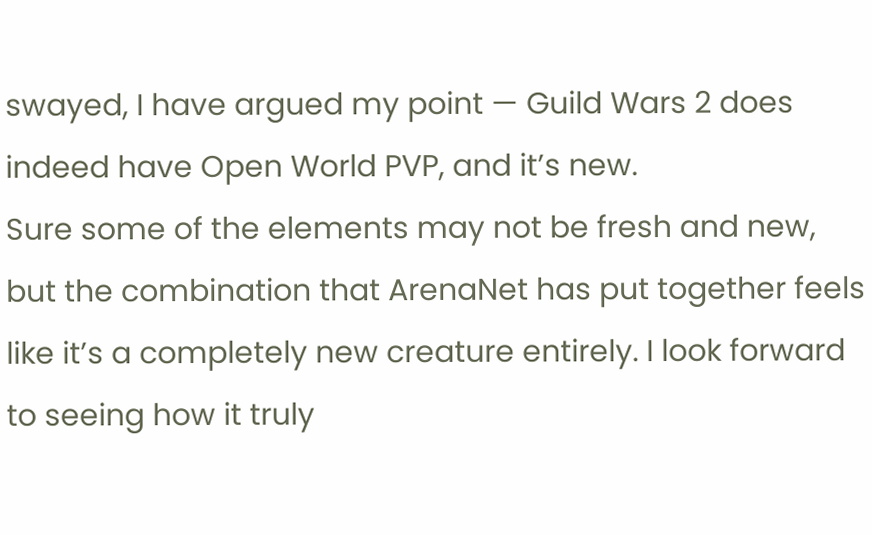swayed, I have argued my point — Guild Wars 2 does indeed have Open World PVP, and it’s new.
Sure some of the elements may not be fresh and new, but the combination that ArenaNet has put together feels like it’s a completely new creature entirely. I look forward to seeing how it truly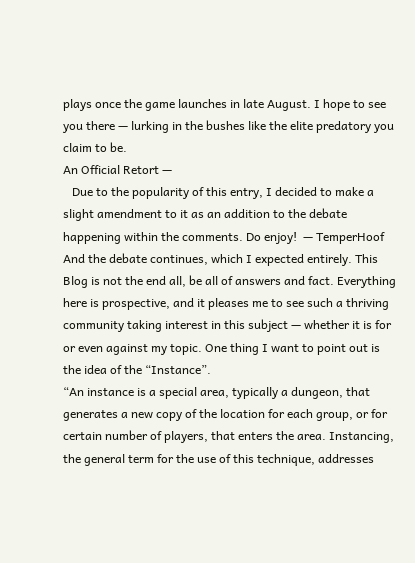plays once the game launches in late August. I hope to see you there — lurking in the bushes like the elite predatory you claim to be.
An Official Retort —
   Due to the popularity of this entry, I decided to make a slight amendment to it as an addition to the debate happening within the comments. Do enjoy!  — TemperHoof
And the debate continues, which I expected entirely. This Blog is not the end all, be all of answers and fact. Everything here is prospective, and it pleases me to see such a thriving community taking interest in this subject — whether it is for or even against my topic. One thing I want to point out is the idea of the “Instance”.
“An instance is a special area, typically a dungeon, that generates a new copy of the location for each group, or for certain number of players, that enters the area. Instancing, the general term for the use of this technique, addresses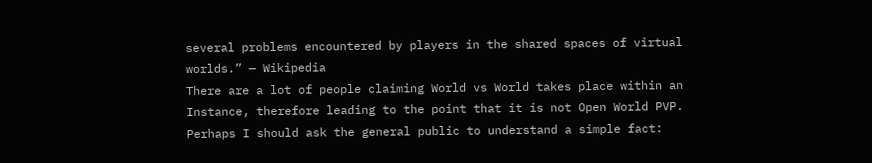several problems encountered by players in the shared spaces of virtual worlds.” — Wikipedia
There are a lot of people claiming World vs World takes place within an Instance, therefore leading to the point that it is not Open World PVP. Perhaps I should ask the general public to understand a simple fact: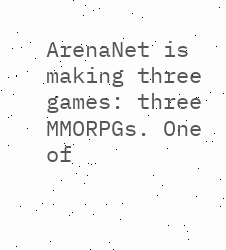ArenaNet is making three games: three MMORPGs. One of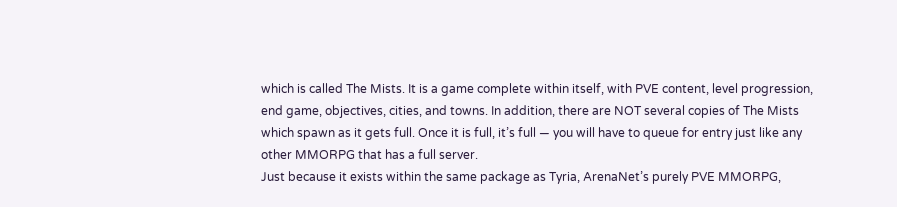which is called The Mists. It is a game complete within itself, with PVE content, level progression, end game, objectives, cities, and towns. In addition, there are NOT several copies of The Mists which spawn as it gets full. Once it is full, it’s full — you will have to queue for entry just like any other MMORPG that has a full server.
Just because it exists within the same package as Tyria, ArenaNet’s purely PVE MMORPG,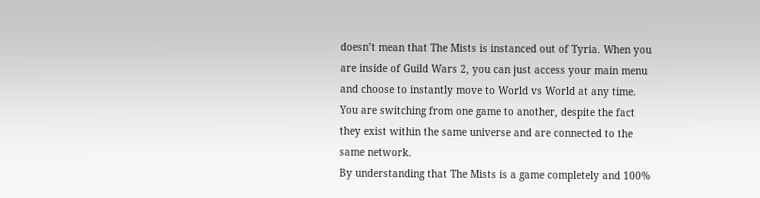doesn’t mean that The Mists is instanced out of Tyria. When you are inside of Guild Wars 2, you can just access your main menu and choose to instantly move to World vs World at any time. You are switching from one game to another, despite the fact they exist within the same universe and are connected to the same network.
By understanding that The Mists is a game completely and 100%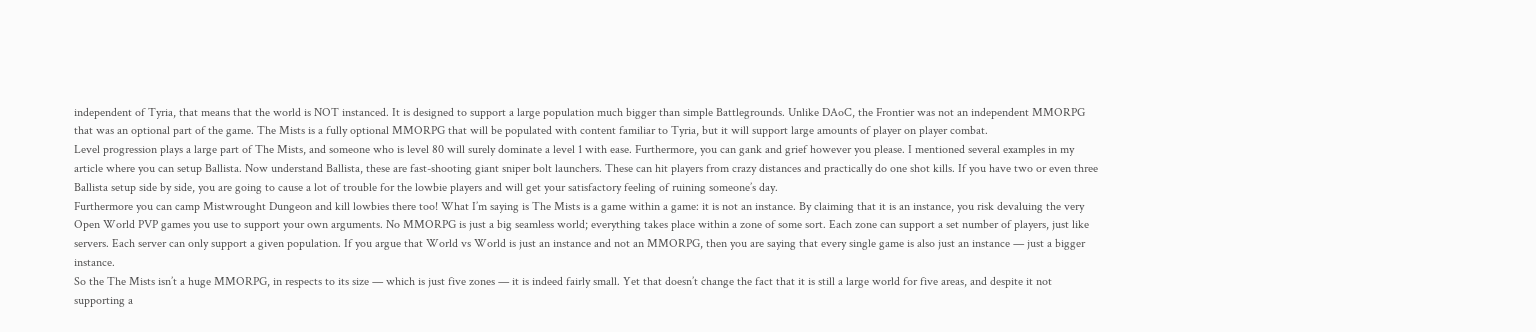independent of Tyria, that means that the world is NOT instanced. It is designed to support a large population much bigger than simple Battlegrounds. Unlike DAoC, the Frontier was not an independent MMORPG that was an optional part of the game. The Mists is a fully optional MMORPG that will be populated with content familiar to Tyria, but it will support large amounts of player on player combat.
Level progression plays a large part of The Mists, and someone who is level 80 will surely dominate a level 1 with ease. Furthermore, you can gank and grief however you please. I mentioned several examples in my article where you can setup Ballista. Now understand Ballista, these are fast-shooting giant sniper bolt launchers. These can hit players from crazy distances and practically do one shot kills. If you have two or even three Ballista setup side by side, you are going to cause a lot of trouble for the lowbie players and will get your satisfactory feeling of ruining someone’s day.
Furthermore you can camp Mistwrought Dungeon and kill lowbies there too! What I’m saying is The Mists is a game within a game: it is not an instance. By claiming that it is an instance, you risk devaluing the very Open World PVP games you use to support your own arguments. No MMORPG is just a big seamless world; everything takes place within a zone of some sort. Each zone can support a set number of players, just like servers. Each server can only support a given population. If you argue that World vs World is just an instance and not an MMORPG, then you are saying that every single game is also just an instance — just a bigger instance.
So the The Mists isn’t a huge MMORPG, in respects to its size — which is just five zones — it is indeed fairly small. Yet that doesn’t change the fact that it is still a large world for five areas, and despite it not supporting a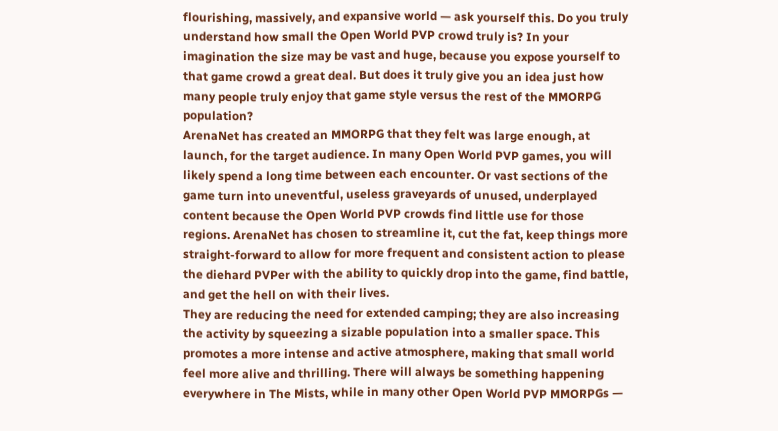flourishing, massively, and expansive world — ask yourself this. Do you truly understand how small the Open World PVP crowd truly is? In your imagination the size may be vast and huge, because you expose yourself to that game crowd a great deal. But does it truly give you an idea just how many people truly enjoy that game style versus the rest of the MMORPG population?
ArenaNet has created an MMORPG that they felt was large enough, at launch, for the target audience. In many Open World PVP games, you will likely spend a long time between each encounter. Or vast sections of the game turn into uneventful, useless graveyards of unused, underplayed content because the Open World PVP crowds find little use for those regions. ArenaNet has chosen to streamline it, cut the fat, keep things more straight-forward to allow for more frequent and consistent action to please the diehard PVPer with the ability to quickly drop into the game, find battle, and get the hell on with their lives.
They are reducing the need for extended camping; they are also increasing the activity by squeezing a sizable population into a smaller space. This promotes a more intense and active atmosphere, making that small world feel more alive and thrilling. There will always be something happening everywhere in The Mists, while in many other Open World PVP MMORPGs —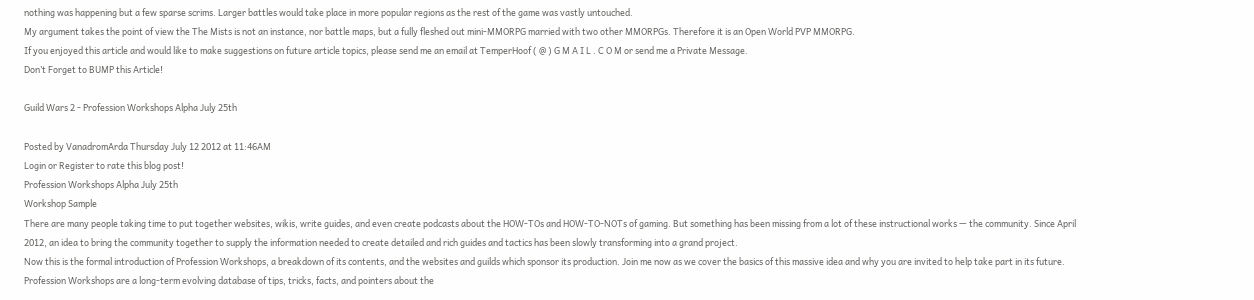nothing was happening but a few sparse scrims. Larger battles would take place in more popular regions as the rest of the game was vastly untouched.
My argument takes the point of view the The Mists is not an instance, nor battle maps, but a fully fleshed out mini-MMORPG married with two other MMORPGs. Therefore it is an Open World PVP MMORPG.
If you enjoyed this article and would like to make suggestions on future article topics, please send me an email at TemperHoof ( @ ) G M A I L . C O M or send me a Private Message.
Don’t Forget to BUMP this Article!

Guild Wars 2 - Profession Workshops Alpha July 25th

Posted by VanadromArda Thursday July 12 2012 at 11:46AM
Login or Register to rate this blog post!
Profession Workshops Alpha July 25th
Workshop Sample
There are many people taking time to put together websites, wikis, write guides, and even create podcasts about the HOW-TOs and HOW-TO-NOTs of gaming. But something has been missing from a lot of these instructional works — the community. Since April 2012, an idea to bring the community together to supply the information needed to create detailed and rich guides and tactics has been slowly transforming into a grand project.
Now this is the formal introduction of Profession Workshops, a breakdown of its contents, and the websites and guilds which sponsor its production. Join me now as we cover the basics of this massive idea and why you are invited to help take part in its future.
Profession Workshops are a long-term evolving database of tips, tricks, facts, and pointers about the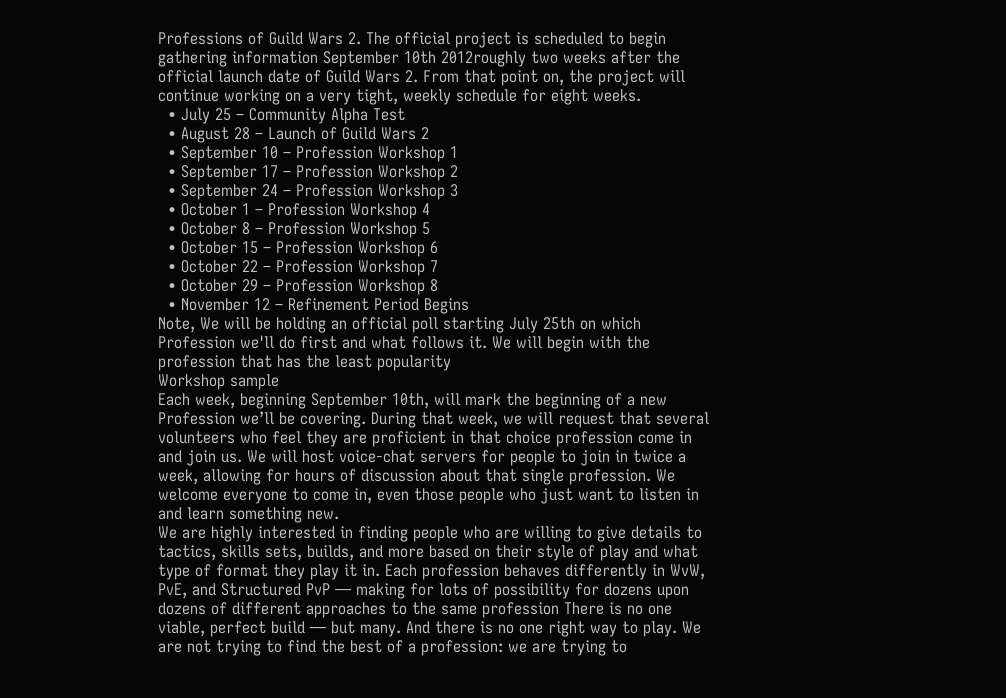Professions of Guild Wars 2. The official project is scheduled to begin gathering information September 10th 2012roughly two weeks after the official launch date of Guild Wars 2. From that point on, the project will continue working on a very tight, weekly schedule for eight weeks.
  • July 25 – Community Alpha Test
  • August 28 – Launch of Guild Wars 2
  • September 10 – Profession Workshop 1
  • September 17 – Profession Workshop 2
  • September 24 – Profession Workshop 3
  • October 1 – Profession Workshop 4
  • October 8 – Profession Workshop 5
  • October 15 – Profession Workshop 6
  • October 22 – Profession Workshop 7
  • October 29 – Profession Workshop 8
  • November 12 – Refinement Period Begins
Note, We will be holding an official poll starting July 25th on which Profession we'll do first and what follows it. We will begin with the profession that has the least popularity
Workshop sample
Each week, beginning September 10th, will mark the beginning of a new Profession we’ll be covering. During that week, we will request that several volunteers who feel they are proficient in that choice profession come in and join us. We will host voice-chat servers for people to join in twice a week, allowing for hours of discussion about that single profession. We welcome everyone to come in, even those people who just want to listen in and learn something new.
We are highly interested in finding people who are willing to give details to tactics, skills sets, builds, and more based on their style of play and what type of format they play it in. Each profession behaves differently in WvW, PvE, and Structured PvP — making for lots of possibility for dozens upon dozens of different approaches to the same profession There is no one viable, perfect build — but many. And there is no one right way to play. We are not trying to find the best of a profession: we are trying to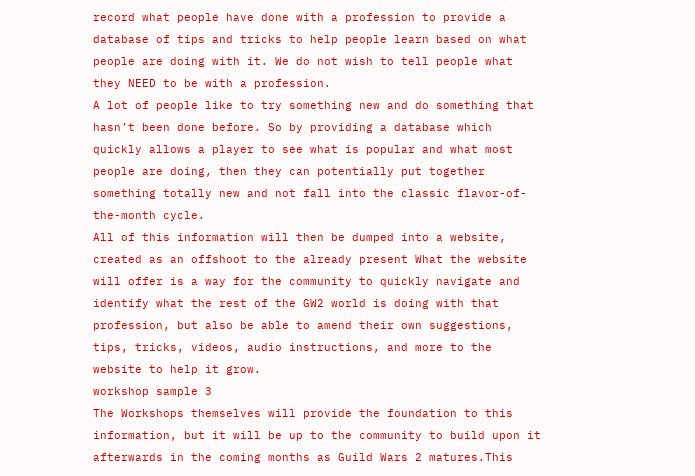record what people have done with a profession to provide a database of tips and tricks to help people learn based on what people are doing with it. We do not wish to tell people what they NEED to be with a profession.
A lot of people like to try something new and do something that hasn’t been done before. So by providing a database which quickly allows a player to see what is popular and what most people are doing, then they can potentially put together something totally new and not fall into the classic flavor-of-the-month cycle.
All of this information will then be dumped into a website, created as an offshoot to the already present What the website will offer is a way for the community to quickly navigate and identify what the rest of the GW2 world is doing with that profession, but also be able to amend their own suggestions, tips, tricks, videos, audio instructions, and more to the website to help it grow.
workshop sample 3
The Workshops themselves will provide the foundation to this information, but it will be up to the community to build upon it afterwards in the coming months as Guild Wars 2 matures.This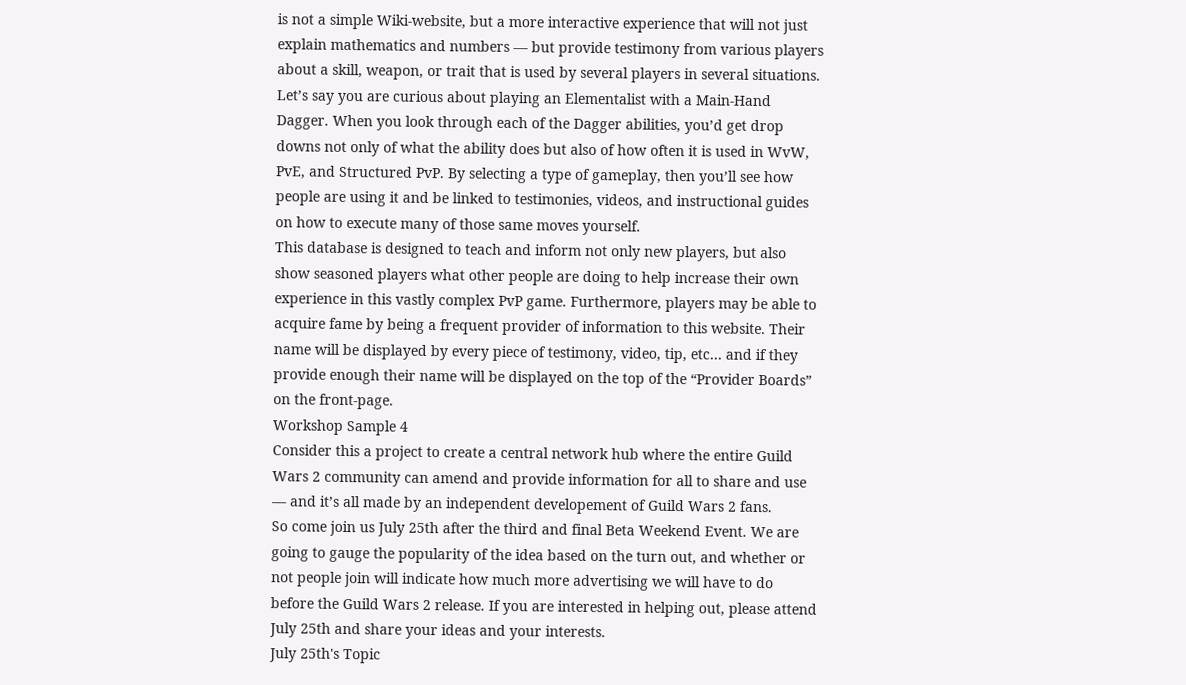is not a simple Wiki-website, but a more interactive experience that will not just explain mathematics and numbers — but provide testimony from various players about a skill, weapon, or trait that is used by several players in several situations.
Let’s say you are curious about playing an Elementalist with a Main-Hand Dagger. When you look through each of the Dagger abilities, you’d get drop downs not only of what the ability does but also of how often it is used in WvW, PvE, and Structured PvP. By selecting a type of gameplay, then you’ll see how people are using it and be linked to testimonies, videos, and instructional guides on how to execute many of those same moves yourself.
This database is designed to teach and inform not only new players, but also show seasoned players what other people are doing to help increase their own experience in this vastly complex PvP game. Furthermore, players may be able to acquire fame by being a frequent provider of information to this website. Their name will be displayed by every piece of testimony, video, tip, etc… and if they provide enough their name will be displayed on the top of the “Provider Boards” on the front-page.
Workshop Sample 4
Consider this a project to create a central network hub where the entire Guild Wars 2 community can amend and provide information for all to share and use — and it’s all made by an independent developement of Guild Wars 2 fans.
So come join us July 25th after the third and final Beta Weekend Event. We are going to gauge the popularity of the idea based on the turn out, and whether or not people join will indicate how much more advertising we will have to do before the Guild Wars 2 release. If you are interested in helping out, please attend July 25th and share your ideas and your interests.
July 25th's Topic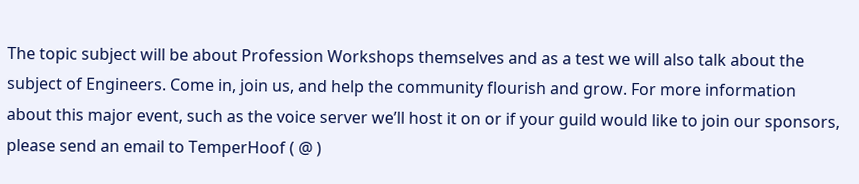The topic subject will be about Profession Workshops themselves and as a test we will also talk about the subject of Engineers. Come in, join us, and help the community flourish and grow. For more information about this major event, such as the voice server we’ll host it on or if your guild would like to join our sponsors, please send an email to TemperHoof ( @ )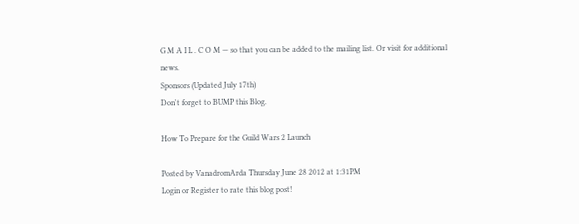G M A I L . C O M — so that you can be added to the mailing list. Or visit for additional news.
Sponsors (Updated July 17th)
Don't forget to BUMP this Blog.

How To Prepare for the Guild Wars 2 Launch

Posted by VanadromArda Thursday June 28 2012 at 1:31PM
Login or Register to rate this blog post!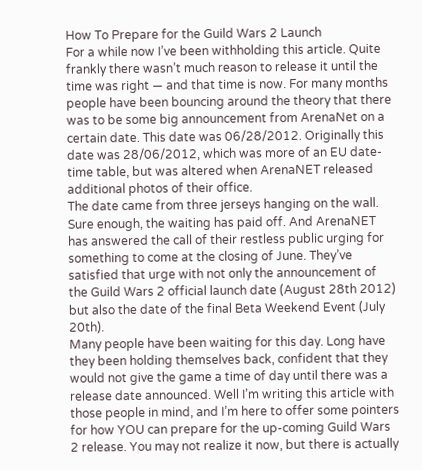How To Prepare for the Guild Wars 2 Launch
For a while now I’ve been withholding this article. Quite frankly there wasn’t much reason to release it until the time was right — and that time is now. For many months people have been bouncing around the theory that there was to be some big announcement from ArenaNet on a certain date. This date was 06/28/2012. Originally this date was 28/06/2012, which was more of an EU date-time table, but was altered when ArenaNET released additional photos of their office.
The date came from three jerseys hanging on the wall. Sure enough, the waiting has paid off. And ArenaNET has answered the call of their restless public urging for something to come at the closing of June. They’ve satisfied that urge with not only the announcement of the Guild Wars 2 official launch date (August 28th 2012) but also the date of the final Beta Weekend Event (July 20th).
Many people have been waiting for this day. Long have they been holding themselves back, confident that they would not give the game a time of day until there was a release date announced. Well I’m writing this article with those people in mind, and I’m here to offer some pointers for how YOU can prepare for the up-coming Guild Wars 2 release. You may not realize it now, but there is actually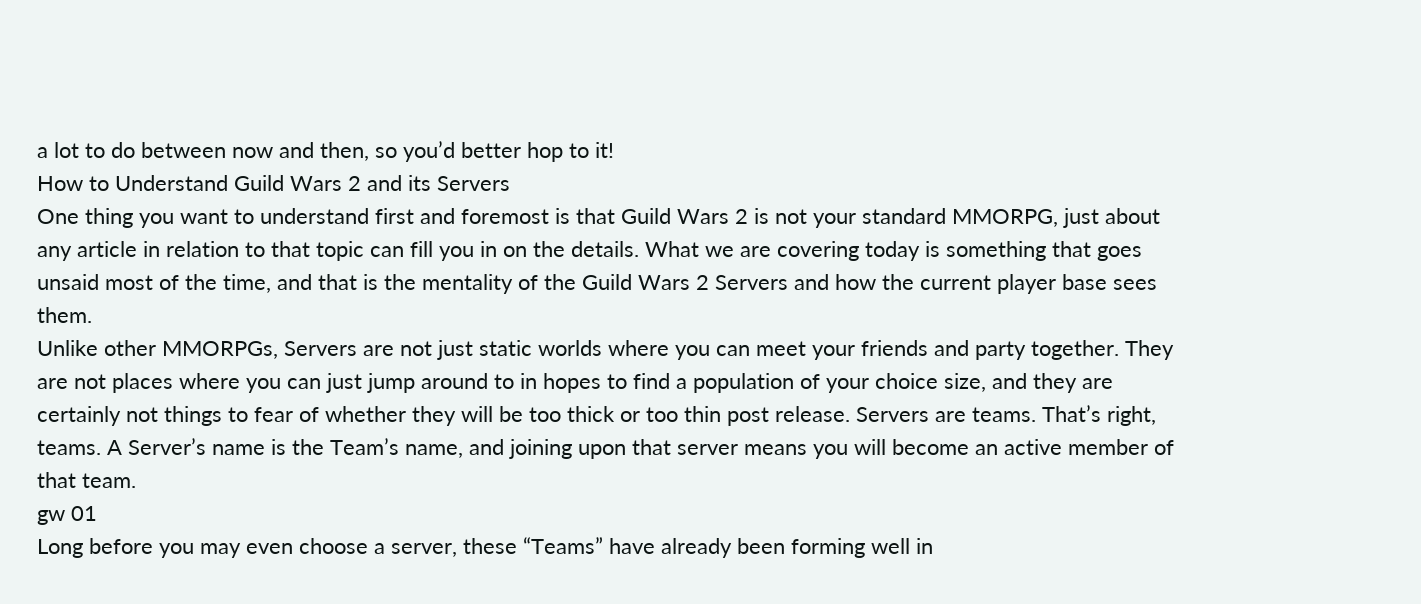a lot to do between now and then, so you’d better hop to it!
How to Understand Guild Wars 2 and its Servers
One thing you want to understand first and foremost is that Guild Wars 2 is not your standard MMORPG, just about any article in relation to that topic can fill you in on the details. What we are covering today is something that goes unsaid most of the time, and that is the mentality of the Guild Wars 2 Servers and how the current player base sees them.
Unlike other MMORPGs, Servers are not just static worlds where you can meet your friends and party together. They are not places where you can just jump around to in hopes to find a population of your choice size, and they are certainly not things to fear of whether they will be too thick or too thin post release. Servers are teams. That’s right, teams. A Server’s name is the Team’s name, and joining upon that server means you will become an active member of that team.
gw 01
Long before you may even choose a server, these “Teams” have already been forming well in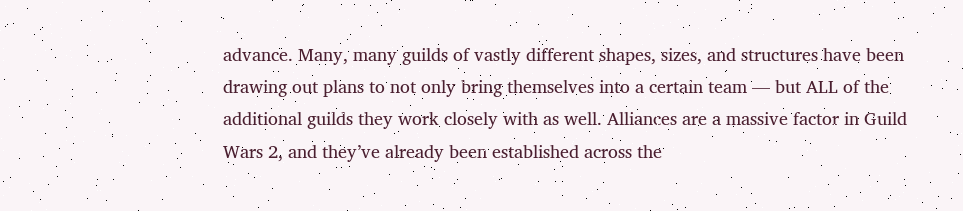advance. Many, many guilds of vastly different shapes, sizes, and structures have been drawing out plans to not only bring themselves into a certain team — but ALL of the additional guilds they work closely with as well. Alliances are a massive factor in Guild Wars 2, and they’ve already been established across the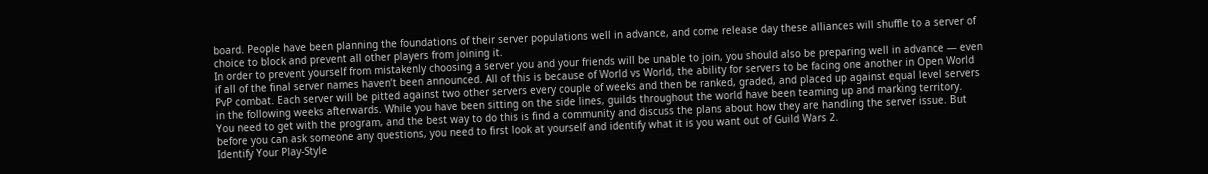board. People have been planning the foundations of their server populations well in advance, and come release day these alliances will shuffle to a server of choice to block and prevent all other players from joining it.
In order to prevent yourself from mistakenly choosing a server you and your friends will be unable to join, you should also be preparing well in advance — even if all of the final server names haven’t been announced. All of this is because of World vs World, the ability for servers to be facing one another in Open World PvP combat. Each server will be pitted against two other servers every couple of weeks and then be ranked, graded, and placed up against equal level servers in the following weeks afterwards. While you have been sitting on the side lines, guilds throughout the world have been teaming up and marking territory.
You need to get with the program, and the best way to do this is find a community and discuss the plans about how they are handling the server issue. But before you can ask someone any questions, you need to first look at yourself and identify what it is you want out of Guild Wars 2.
Identify Your Play-Style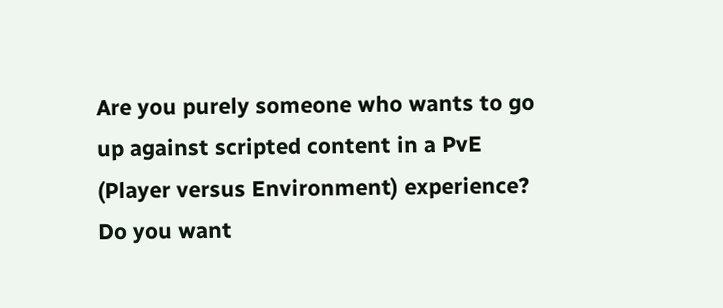Are you purely someone who wants to go up against scripted content in a PvE (Player versus Environment) experience? Do you want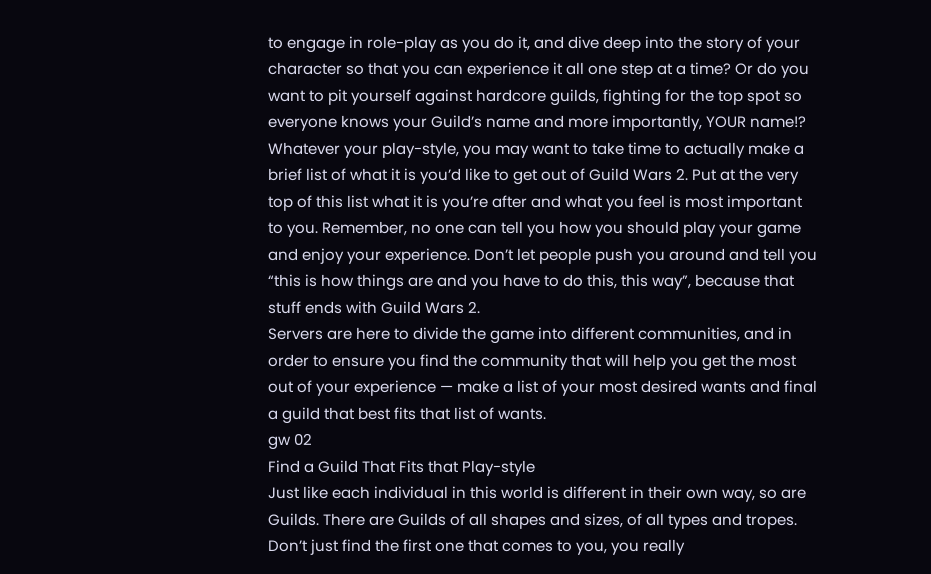to engage in role-play as you do it, and dive deep into the story of your character so that you can experience it all one step at a time? Or do you want to pit yourself against hardcore guilds, fighting for the top spot so everyone knows your Guild’s name and more importantly, YOUR name!?
Whatever your play-style, you may want to take time to actually make a brief list of what it is you’d like to get out of Guild Wars 2. Put at the very top of this list what it is you’re after and what you feel is most important to you. Remember, no one can tell you how you should play your game and enjoy your experience. Don’t let people push you around and tell you “this is how things are and you have to do this, this way”, because that stuff ends with Guild Wars 2.
Servers are here to divide the game into different communities, and in order to ensure you find the community that will help you get the most out of your experience — make a list of your most desired wants and final a guild that best fits that list of wants.
gw 02
Find a Guild That Fits that Play-style
Just like each individual in this world is different in their own way, so are Guilds. There are Guilds of all shapes and sizes, of all types and tropes. Don’t just find the first one that comes to you, you really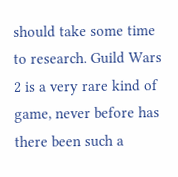should take some time to research. Guild Wars 2 is a very rare kind of game, never before has there been such a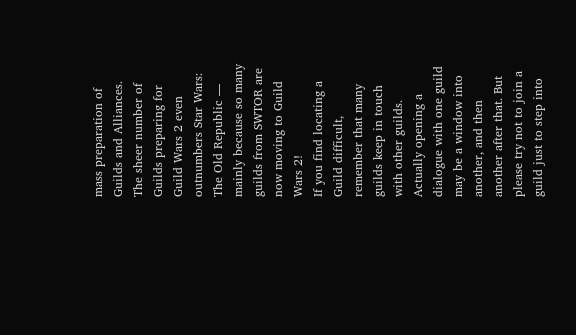mass preparation of Guilds and Alliances. The sheer number of Guilds preparing for Guild Wars 2 even outnumbers Star Wars: The Old Republic — mainly because so many guilds from SWTOR are now moving to Guild Wars 2!
If you find locating a Guild difficult, remember that many guilds keep in touch with other guilds. Actually opening a dialogue with one guild may be a window into another, and then another after that. But please try not to join a guild just to step into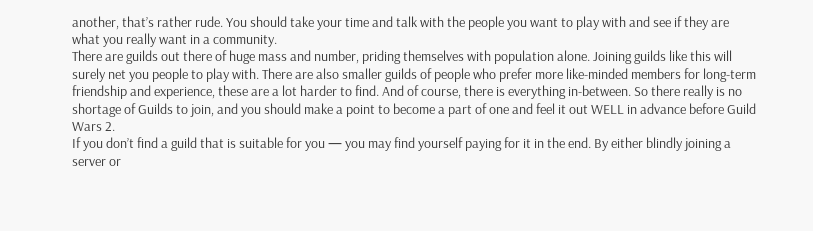another, that’s rather rude. You should take your time and talk with the people you want to play with and see if they are what you really want in a community.
There are guilds out there of huge mass and number, priding themselves with population alone. Joining guilds like this will surely net you people to play with. There are also smaller guilds of people who prefer more like-minded members for long-term friendship and experience, these are a lot harder to find. And of course, there is everything in-between. So there really is no shortage of Guilds to join, and you should make a point to become a part of one and feel it out WELL in advance before Guild Wars 2.
If you don’t find a guild that is suitable for you — you may find yourself paying for it in the end. By either blindly joining a server or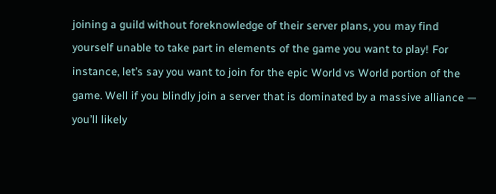joining a guild without foreknowledge of their server plans, you may find yourself unable to take part in elements of the game you want to play! For instance, let’s say you want to join for the epic World vs World portion of the game. Well if you blindly join a server that is dominated by a massive alliance — you’ll likely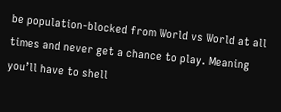be population-blocked from World vs World at all times and never get a chance to play. Meaning you’ll have to shell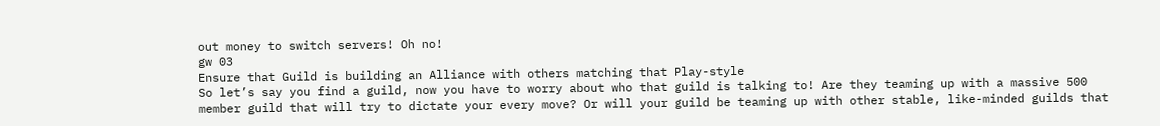out money to switch servers! Oh no!
gw 03
Ensure that Guild is building an Alliance with others matching that Play-style
So let’s say you find a guild, now you have to worry about who that guild is talking to! Are they teaming up with a massive 500 member guild that will try to dictate your every move? Or will your guild be teaming up with other stable, like-minded guilds that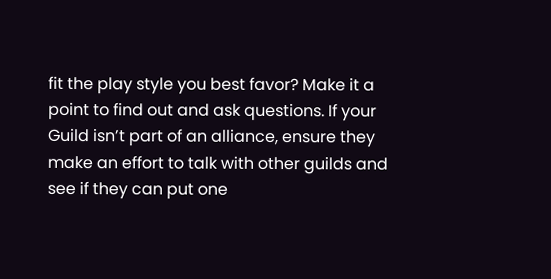fit the play style you best favor? Make it a point to find out and ask questions. If your Guild isn’t part of an alliance, ensure they make an effort to talk with other guilds and see if they can put one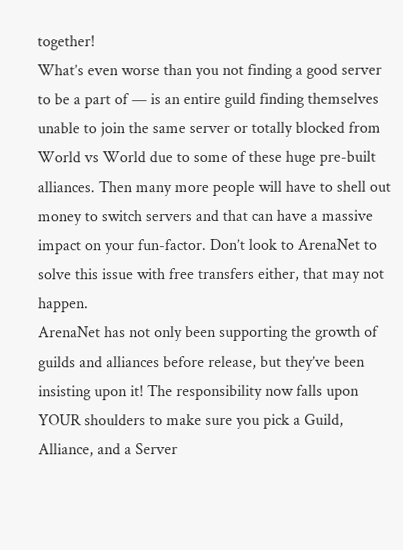together!
What’s even worse than you not finding a good server to be a part of — is an entire guild finding themselves unable to join the same server or totally blocked from World vs World due to some of these huge pre-built alliances. Then many more people will have to shell out money to switch servers and that can have a massive impact on your fun-factor. Don’t look to ArenaNet to solve this issue with free transfers either, that may not happen.
ArenaNet has not only been supporting the growth of guilds and alliances before release, but they’ve been insisting upon it! The responsibility now falls upon YOUR shoulders to make sure you pick a Guild, Alliance, and a Server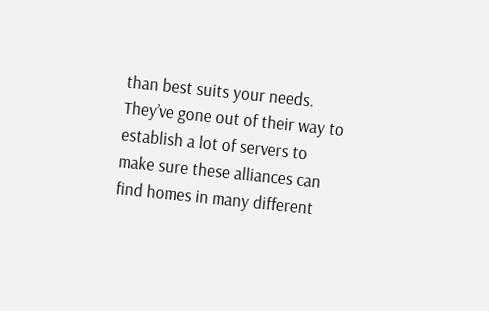than best suits your needs. They’ve gone out of their way to establish a lot of servers to make sure these alliances can find homes in many different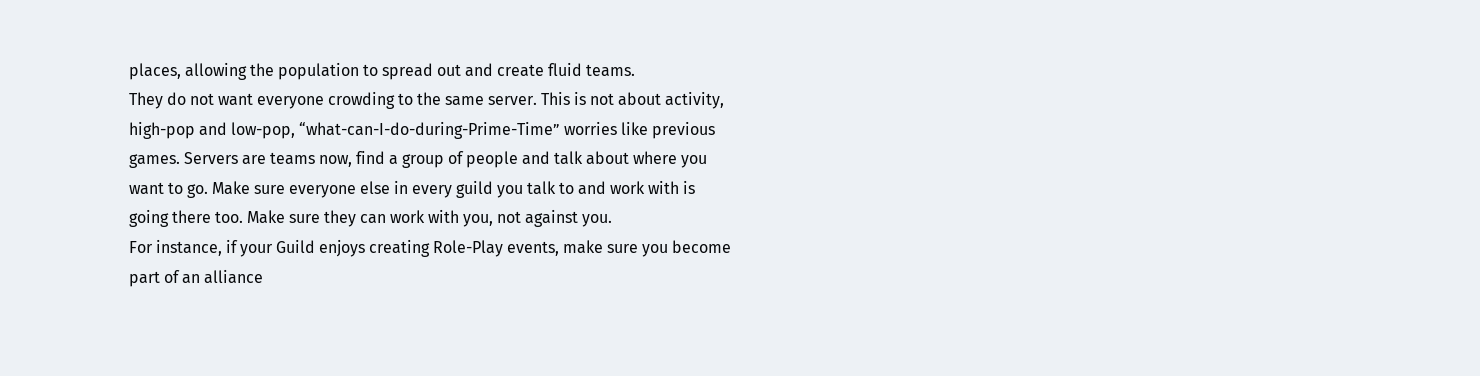places, allowing the population to spread out and create fluid teams.
They do not want everyone crowding to the same server. This is not about activity, high-pop and low-pop, “what-can-I-do-during-Prime-Time” worries like previous games. Servers are teams now, find a group of people and talk about where you want to go. Make sure everyone else in every guild you talk to and work with is going there too. Make sure they can work with you, not against you.
For instance, if your Guild enjoys creating Role-Play events, make sure you become part of an alliance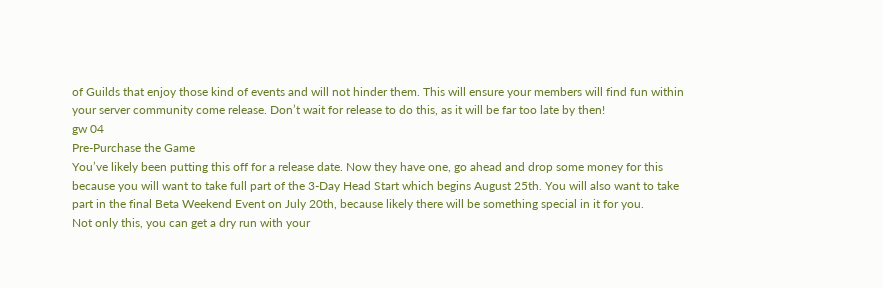of Guilds that enjoy those kind of events and will not hinder them. This will ensure your members will find fun within your server community come release. Don’t wait for release to do this, as it will be far too late by then!
gw 04
Pre-Purchase the Game
You’ve likely been putting this off for a release date. Now they have one, go ahead and drop some money for this because you will want to take full part of the 3-Day Head Start which begins August 25th. You will also want to take part in the final Beta Weekend Event on July 20th, because likely there will be something special in it for you.
Not only this, you can get a dry run with your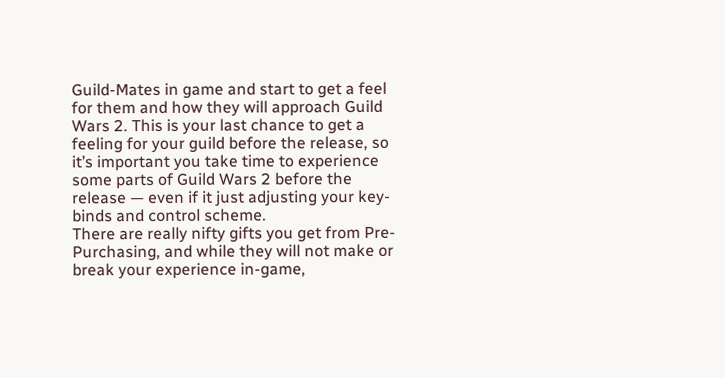Guild-Mates in game and start to get a feel for them and how they will approach Guild Wars 2. This is your last chance to get a feeling for your guild before the release, so it’s important you take time to experience some parts of Guild Wars 2 before the release — even if it just adjusting your key-binds and control scheme.
There are really nifty gifts you get from Pre-Purchasing, and while they will not make or break your experience in-game,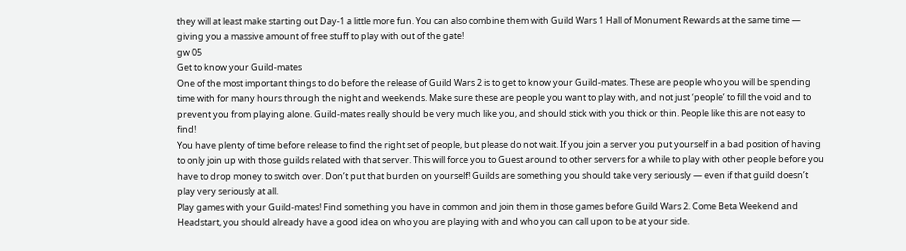they will at least make starting out Day-1 a little more fun. You can also combine them with Guild Wars 1 Hall of Monument Rewards at the same time — giving you a massive amount of free stuff to play with out of the gate!
gw 05
Get to know your Guild-mates
One of the most important things to do before the release of Guild Wars 2 is to get to know your Guild-mates. These are people who you will be spending time with for many hours through the night and weekends. Make sure these are people you want to play with, and not just ‘people’ to fill the void and to prevent you from playing alone. Guild-mates really should be very much like you, and should stick with you thick or thin. People like this are not easy to find!
You have plenty of time before release to find the right set of people, but please do not wait. If you join a server you put yourself in a bad position of having to only join up with those guilds related with that server. This will force you to Guest around to other servers for a while to play with other people before you have to drop money to switch over. Don’t put that burden on yourself! Guilds are something you should take very seriously — even if that guild doesn’t play very seriously at all.
Play games with your Guild-mates! Find something you have in common and join them in those games before Guild Wars 2. Come Beta Weekend and Headstart, you should already have a good idea on who you are playing with and who you can call upon to be at your side.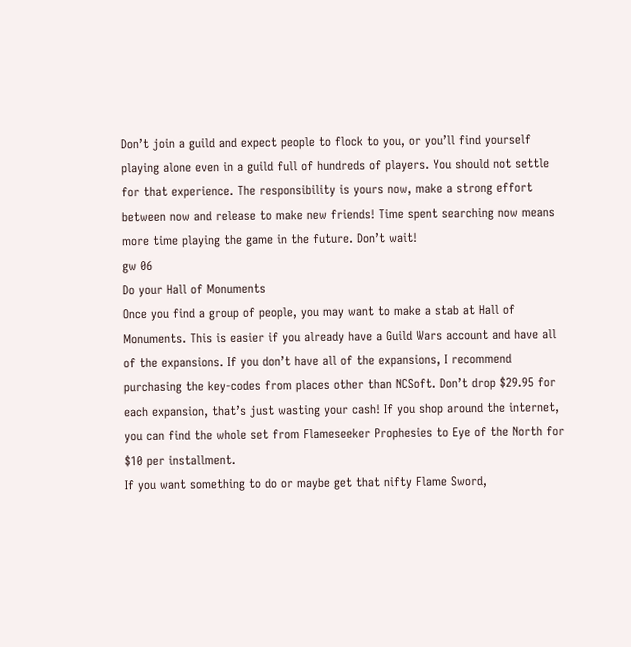Don’t join a guild and expect people to flock to you, or you’ll find yourself playing alone even in a guild full of hundreds of players. You should not settle for that experience. The responsibility is yours now, make a strong effort between now and release to make new friends! Time spent searching now means more time playing the game in the future. Don’t wait!
gw 06
Do your Hall of Monuments
Once you find a group of people, you may want to make a stab at Hall of Monuments. This is easier if you already have a Guild Wars account and have all of the expansions. If you don’t have all of the expansions, I recommend purchasing the key-codes from places other than NCSoft. Don’t drop $29.95 for each expansion, that’s just wasting your cash! If you shop around the internet, you can find the whole set from Flameseeker Prophesies to Eye of the North for $10 per installment.
If you want something to do or maybe get that nifty Flame Sword,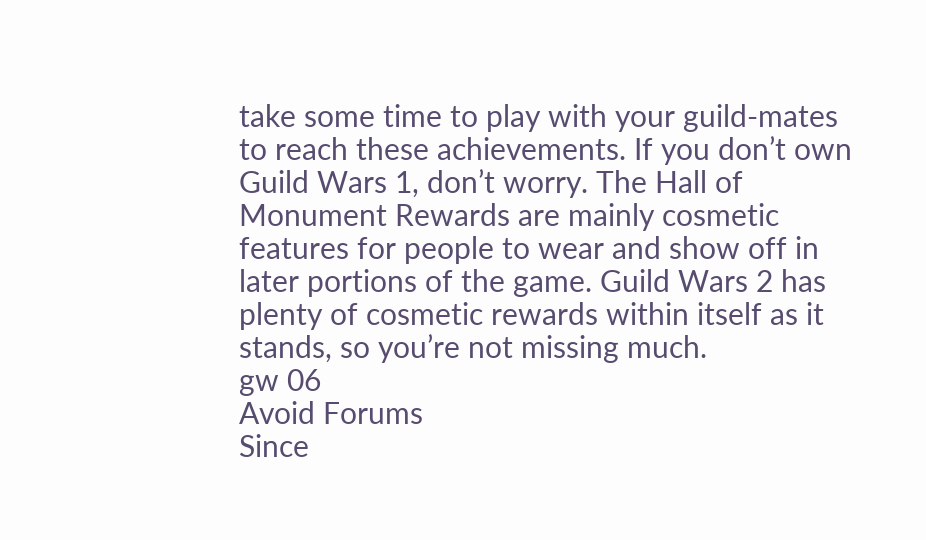take some time to play with your guild-mates to reach these achievements. If you don’t own Guild Wars 1, don’t worry. The Hall of Monument Rewards are mainly cosmetic features for people to wear and show off in later portions of the game. Guild Wars 2 has plenty of cosmetic rewards within itself as it stands, so you’re not missing much.
gw 06
Avoid Forums
Since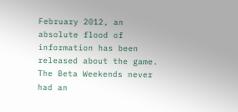February 2012, an absolute flood of information has been released about the game. The Beta Weekends never had an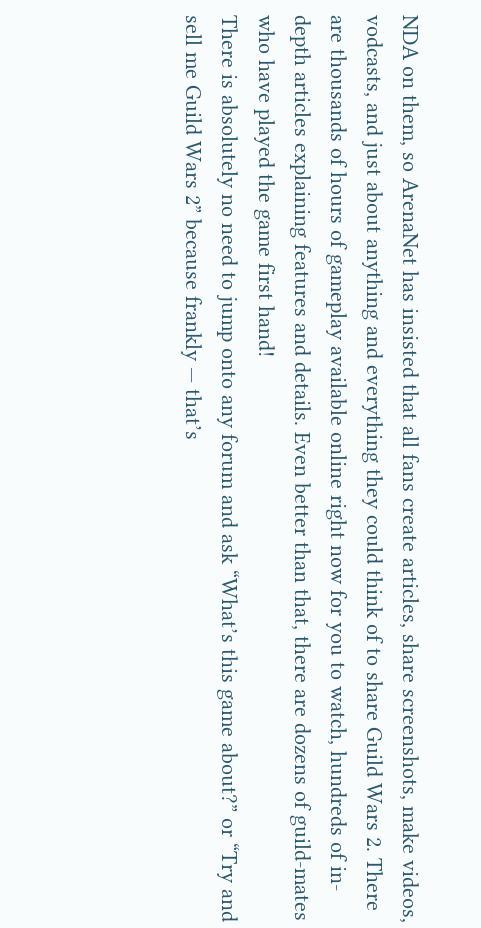NDA on them, so ArenaNet has insisted that all fans create articles, share screenshots, make videos, vodcasts, and just about anything and everything they could think of to share Guild Wars 2. There are thousands of hours of gameplay available online right now for you to watch, hundreds of in-depth articles explaining features and details. Even better than that, there are dozens of guild-mates who have played the game first hand!
There is absolutely no need to jump onto any forum and ask “What’s this game about?” or “Try and sell me Guild Wars 2” because frankly — that’s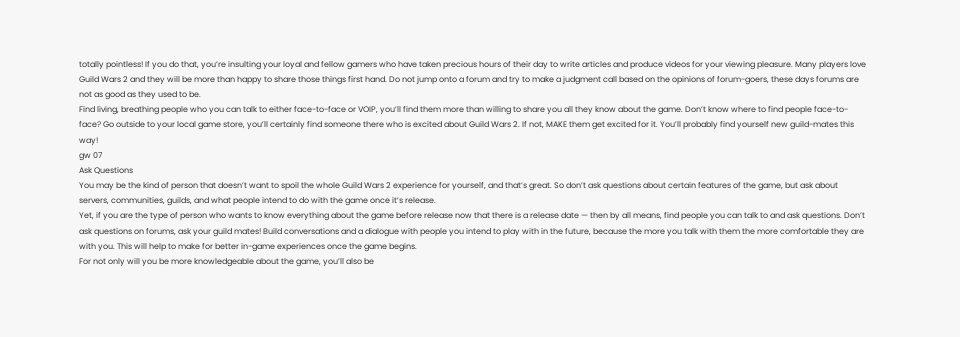totally pointless! If you do that, you’re insulting your loyal and fellow gamers who have taken precious hours of their day to write articles and produce videos for your viewing pleasure. Many players love Guild Wars 2 and they will be more than happy to share those things first hand. Do not jump onto a forum and try to make a judgment call based on the opinions of forum-goers, these days forums are not as good as they used to be.
Find living, breathing people who you can talk to either face-to-face or VOIP, you’ll find them more than willing to share you all they know about the game. Don’t know where to find people face-to-face? Go outside to your local game store, you’ll certainly find someone there who is excited about Guild Wars 2. If not, MAKE them get excited for it. You’ll probably find yourself new guild-mates this way!
gw 07
Ask Questions
You may be the kind of person that doesn’t want to spoil the whole Guild Wars 2 experience for yourself, and that’s great. So don’t ask questions about certain features of the game, but ask about servers, communities, guilds, and what people intend to do with the game once it’s release.
Yet, if you are the type of person who wants to know everything about the game before release now that there is a release date — then by all means, find people you can talk to and ask questions. Don’t ask questions on forums, ask your guild mates! Build conversations and a dialogue with people you intend to play with in the future, because the more you talk with them the more comfortable they are with you. This will help to make for better in-game experiences once the game begins.
For not only will you be more knowledgeable about the game, you’ll also be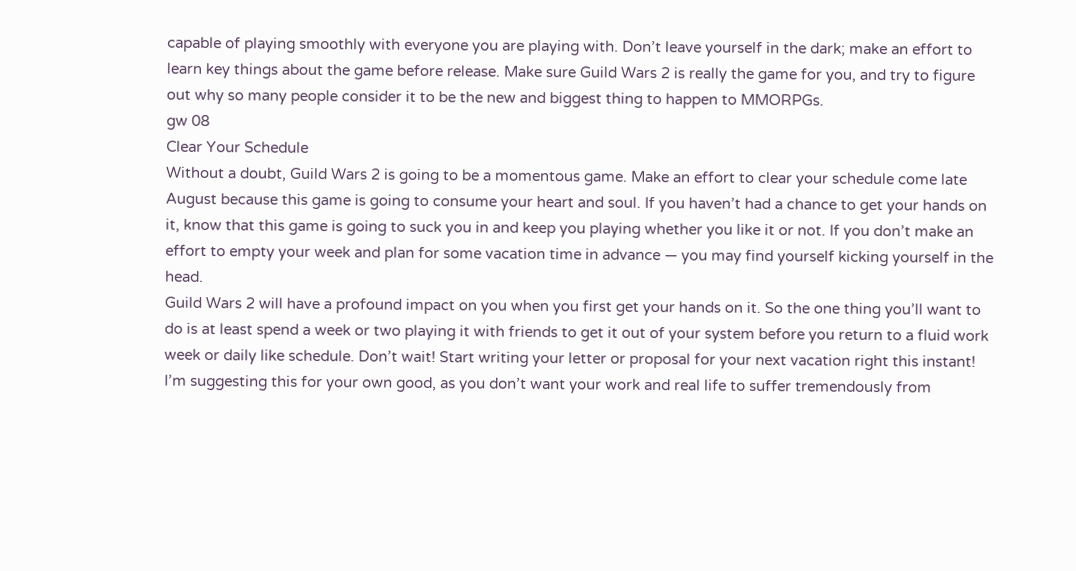capable of playing smoothly with everyone you are playing with. Don’t leave yourself in the dark; make an effort to learn key things about the game before release. Make sure Guild Wars 2 is really the game for you, and try to figure out why so many people consider it to be the new and biggest thing to happen to MMORPGs.
gw 08
Clear Your Schedule
Without a doubt, Guild Wars 2 is going to be a momentous game. Make an effort to clear your schedule come late August because this game is going to consume your heart and soul. If you haven’t had a chance to get your hands on it, know that this game is going to suck you in and keep you playing whether you like it or not. If you don’t make an effort to empty your week and plan for some vacation time in advance — you may find yourself kicking yourself in the head.
Guild Wars 2 will have a profound impact on you when you first get your hands on it. So the one thing you’ll want to do is at least spend a week or two playing it with friends to get it out of your system before you return to a fluid work week or daily like schedule. Don’t wait! Start writing your letter or proposal for your next vacation right this instant!
I’m suggesting this for your own good, as you don’t want your work and real life to suffer tremendously from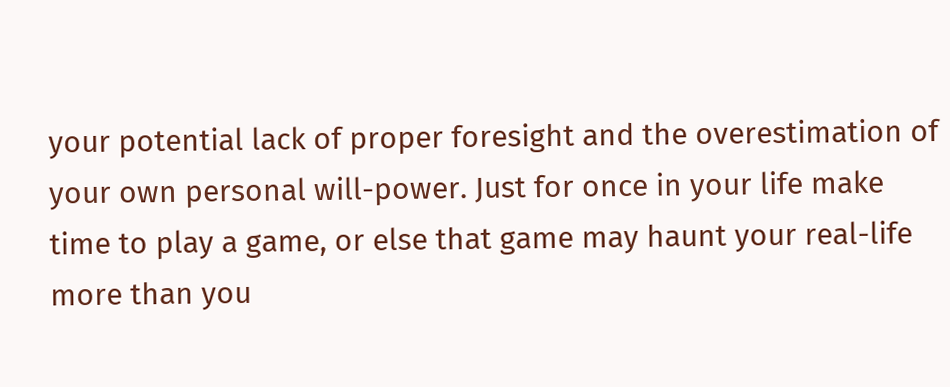your potential lack of proper foresight and the overestimation of your own personal will-power. Just for once in your life make time to play a game, or else that game may haunt your real-life more than you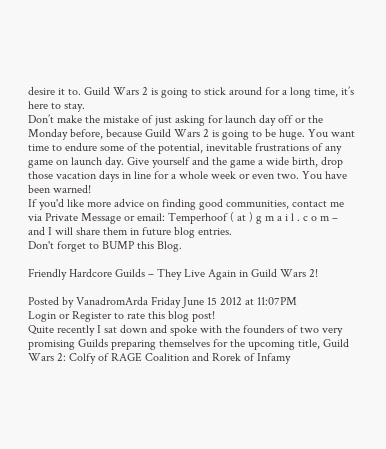desire it to. Guild Wars 2 is going to stick around for a long time, it’s here to stay.
Don’t make the mistake of just asking for launch day off or the Monday before, because Guild Wars 2 is going to be huge. You want time to endure some of the potential, inevitable frustrations of any game on launch day. Give yourself and the game a wide birth, drop those vacation days in line for a whole week or even two. You have been warned!
If you'd like more advice on finding good communities, contact me via Private Message or email: Temperhoof ( at ) g m a i l . c o m – and I will share them in future blog entries.
Don't forget to BUMP this Blog.

Friendly Hardcore Guilds – They Live Again in Guild Wars 2!

Posted by VanadromArda Friday June 15 2012 at 11:07PM
Login or Register to rate this blog post!
Quite recently I sat down and spoke with the founders of two very promising Guilds preparing themselves for the upcoming title, Guild Wars 2: Colfy of RAGE Coalition and Rorek of Infamy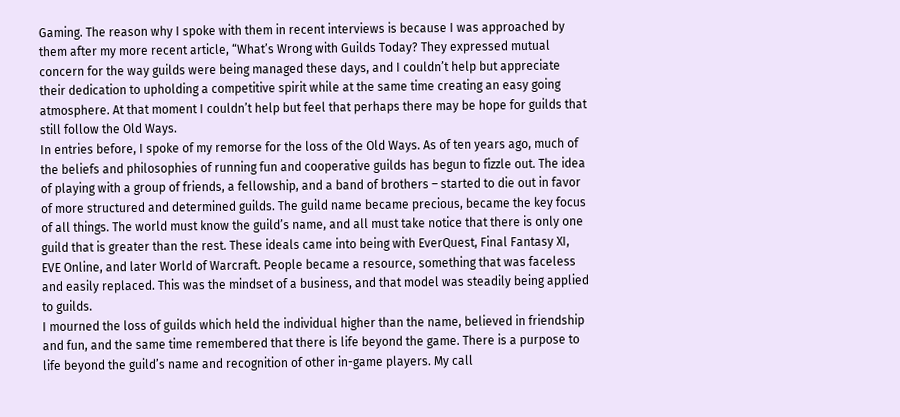Gaming. The reason why I spoke with them in recent interviews is because I was approached by them after my more recent article, “What’s Wrong with Guilds Today? They expressed mutual concern for the way guilds were being managed these days, and I couldn’t help but appreciate their dedication to upholding a competitive spirit while at the same time creating an easy going atmosphere. At that moment I couldn’t help but feel that perhaps there may be hope for guilds that still follow the Old Ways.
In entries before, I spoke of my remorse for the loss of the Old Ways. As of ten years ago, much of the beliefs and philosophies of running fun and cooperative guilds has begun to fizzle out. The idea of playing with a group of friends, a fellowship, and a band of brothers – started to die out in favor of more structured and determined guilds. The guild name became precious, became the key focus of all things. The world must know the guild’s name, and all must take notice that there is only one guild that is greater than the rest. These ideals came into being with EverQuest, Final Fantasy XI, EVE Online, and later World of Warcraft. People became a resource, something that was faceless and easily replaced. This was the mindset of a business, and that model was steadily being applied to guilds.
I mourned the loss of guilds which held the individual higher than the name, believed in friendship and fun, and the same time remembered that there is life beyond the game. There is a purpose to life beyond the guild’s name and recognition of other in-game players. My call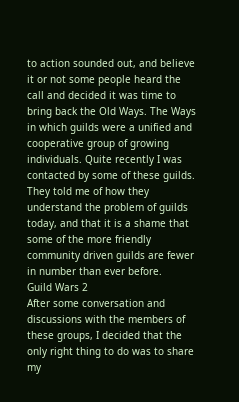to action sounded out, and believe it or not some people heard the call and decided it was time to bring back the Old Ways. The Ways in which guilds were a unified and cooperative group of growing individuals. Quite recently I was contacted by some of these guilds. They told me of how they understand the problem of guilds today, and that it is a shame that some of the more friendly community driven guilds are fewer in number than ever before.
Guild Wars 2
After some conversation and discussions with the members of these groups, I decided that the only right thing to do was to share my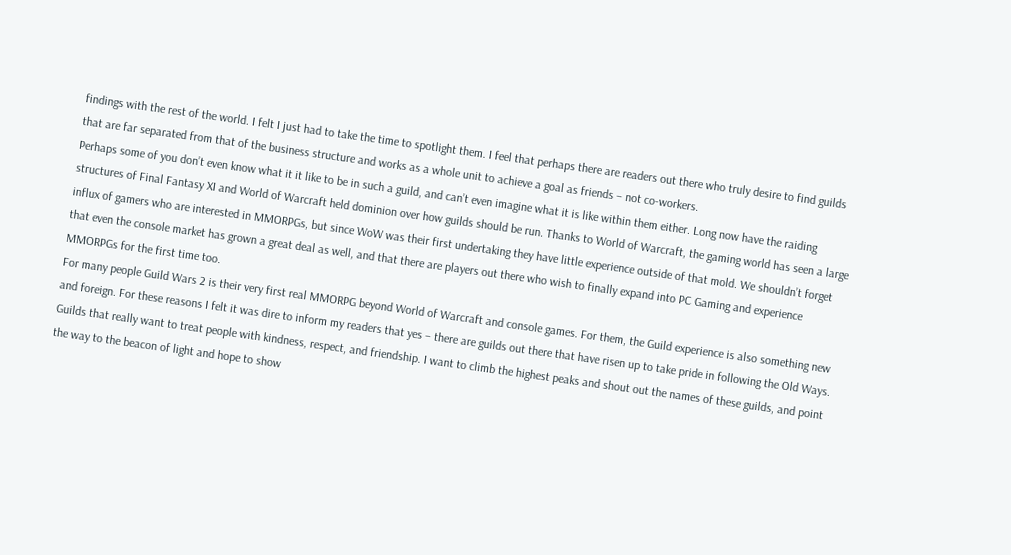findings with the rest of the world. I felt I just had to take the time to spotlight them. I feel that perhaps there are readers out there who truly desire to find guilds that are far separated from that of the business structure and works as a whole unit to achieve a goal as friends – not co-workers.
Perhaps some of you don’t even know what it it like to be in such a guild, and can’t even imagine what it is like within them either. Long now have the raiding structures of Final Fantasy XI and World of Warcraft held dominion over how guilds should be run. Thanks to World of Warcraft, the gaming world has seen a large influx of gamers who are interested in MMORPGs, but since WoW was their first undertaking they have little experience outside of that mold. We shouldn’t forget that even the console market has grown a great deal as well, and that there are players out there who wish to finally expand into PC Gaming and experience MMORPGs for the first time too.
For many people Guild Wars 2 is their very first real MMORPG beyond World of Warcraft and console games. For them, the Guild experience is also something new and foreign. For these reasons I felt it was dire to inform my readers that yes – there are guilds out there that have risen up to take pride in following the Old Ways. Guilds that really want to treat people with kindness, respect, and friendship. I want to climb the highest peaks and shout out the names of these guilds, and point the way to the beacon of light and hope to show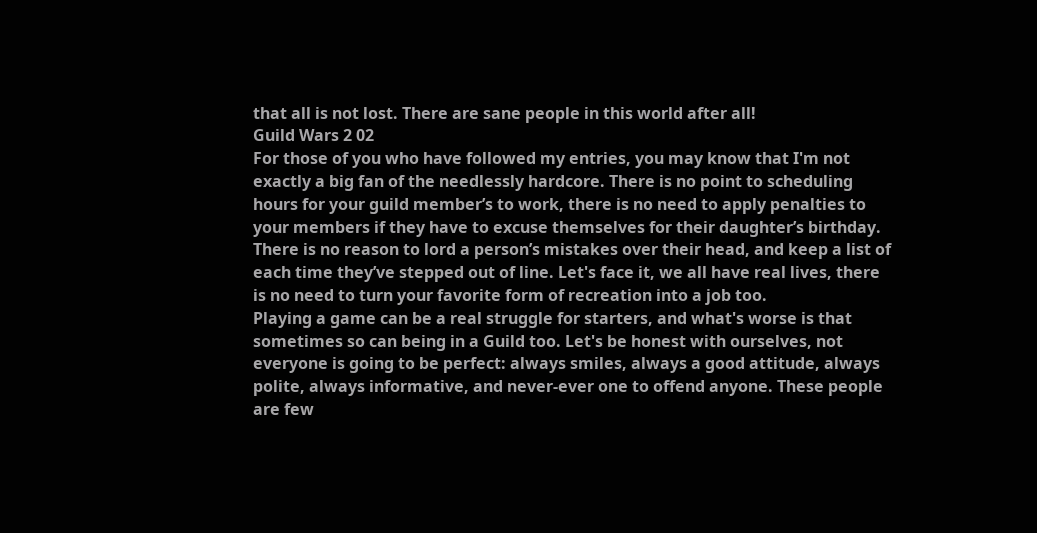that all is not lost. There are sane people in this world after all!
Guild Wars 2 02
For those of you who have followed my entries, you may know that I'm not exactly a big fan of the needlessly hardcore. There is no point to scheduling hours for your guild member’s to work, there is no need to apply penalties to your members if they have to excuse themselves for their daughter’s birthday. There is no reason to lord a person’s mistakes over their head, and keep a list of each time they’ve stepped out of line. Let's face it, we all have real lives, there is no need to turn your favorite form of recreation into a job too.
Playing a game can be a real struggle for starters, and what's worse is that sometimes so can being in a Guild too. Let's be honest with ourselves, not everyone is going to be perfect: always smiles, always a good attitude, always polite, always informative, and never-ever one to offend anyone. These people are few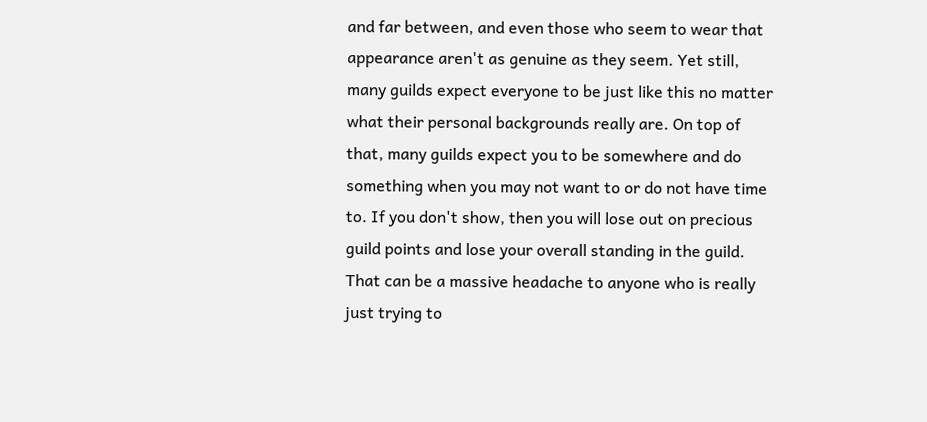and far between, and even those who seem to wear that appearance aren't as genuine as they seem. Yet still, many guilds expect everyone to be just like this no matter what their personal backgrounds really are. On top of that, many guilds expect you to be somewhere and do something when you may not want to or do not have time to. If you don't show, then you will lose out on precious guild points and lose your overall standing in the guild.
That can be a massive headache to anyone who is really just trying to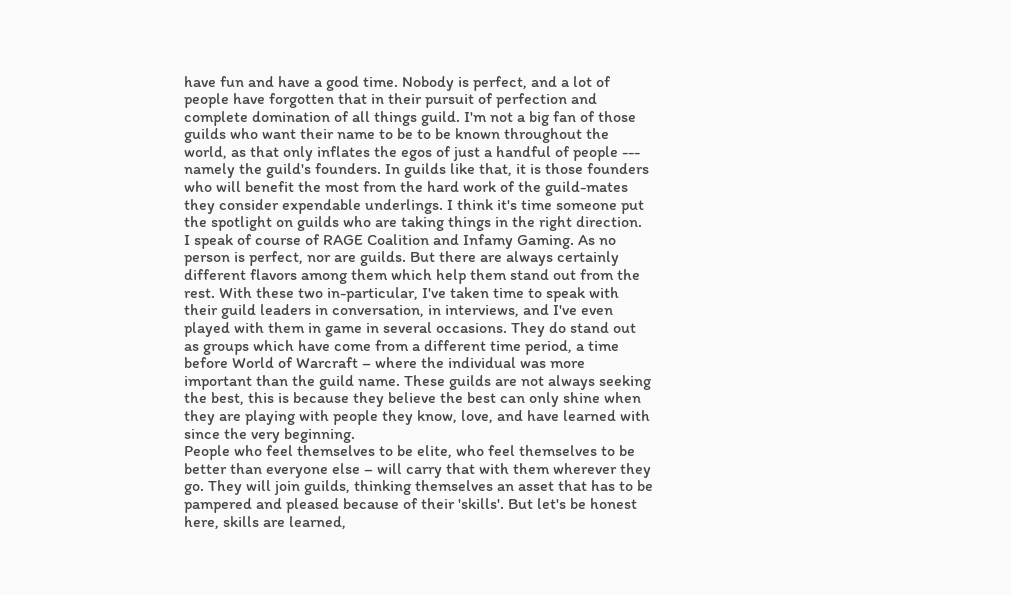have fun and have a good time. Nobody is perfect, and a lot of people have forgotten that in their pursuit of perfection and complete domination of all things guild. I'm not a big fan of those guilds who want their name to be to be known throughout the world, as that only inflates the egos of just a handful of people --- namely the guild's founders. In guilds like that, it is those founders who will benefit the most from the hard work of the guild-mates they consider expendable underlings. I think it's time someone put the spotlight on guilds who are taking things in the right direction.
I speak of course of RAGE Coalition and Infamy Gaming. As no person is perfect, nor are guilds. But there are always certainly different flavors among them which help them stand out from the rest. With these two in-particular, I've taken time to speak with their guild leaders in conversation, in interviews, and I've even played with them in game in several occasions. They do stand out as groups which have come from a different time period, a time before World of Warcraft – where the individual was more important than the guild name. These guilds are not always seeking the best, this is because they believe the best can only shine when they are playing with people they know, love, and have learned with since the very beginning.
People who feel themselves to be elite, who feel themselves to be better than everyone else – will carry that with them wherever they go. They will join guilds, thinking themselves an asset that has to be pampered and pleased because of their 'skills'. But let's be honest here, skills are learned,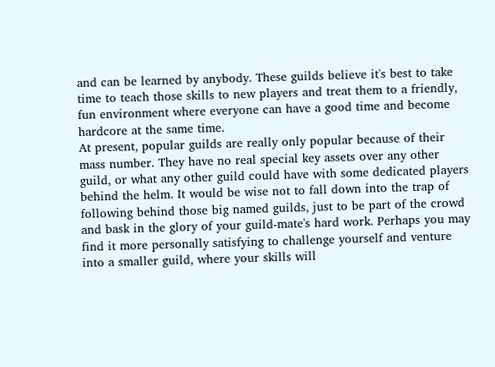and can be learned by anybody. These guilds believe it's best to take time to teach those skills to new players and treat them to a friendly, fun environment where everyone can have a good time and become hardcore at the same time.
At present, popular guilds are really only popular because of their mass number. They have no real special key assets over any other guild, or what any other guild could have with some dedicated players behind the helm. It would be wise not to fall down into the trap of following behind those big named guilds, just to be part of the crowd and bask in the glory of your guild-mate's hard work. Perhaps you may find it more personally satisfying to challenge yourself and venture into a smaller guild, where your skills will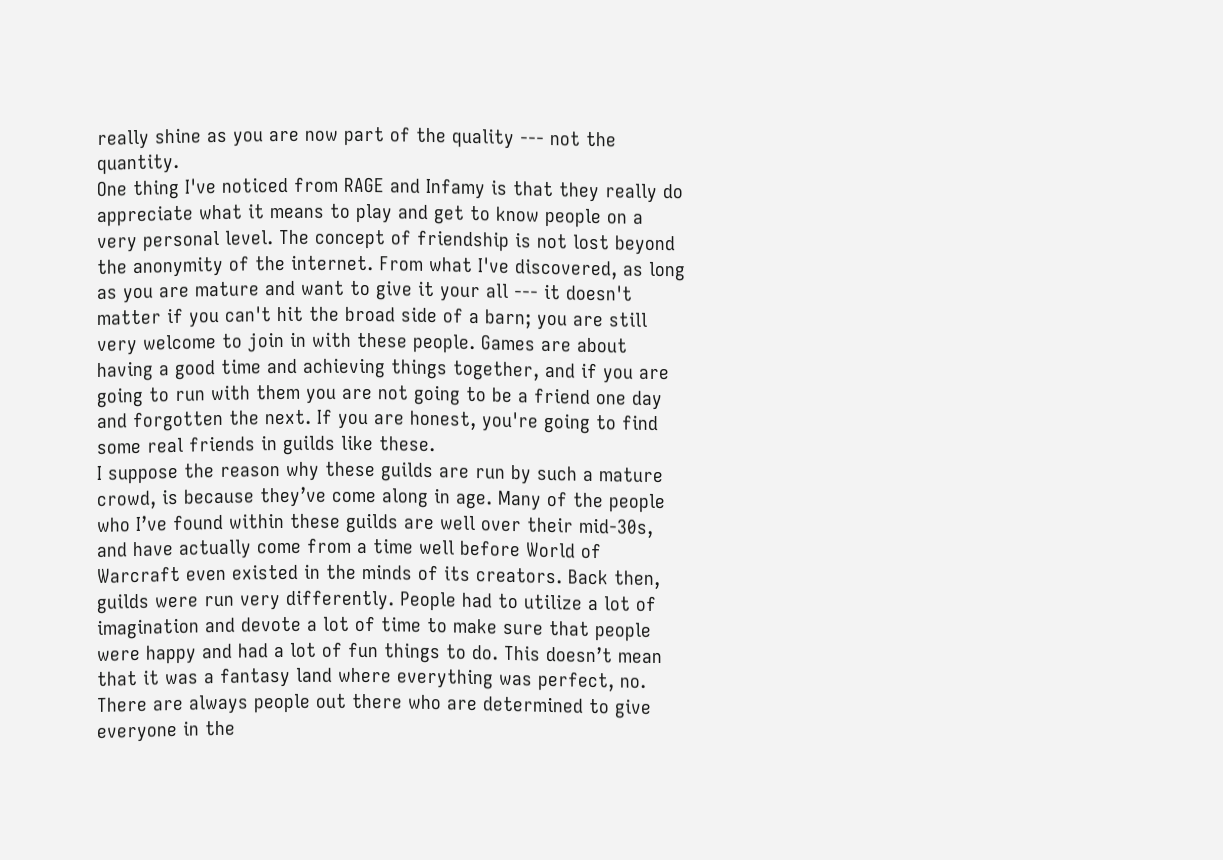really shine as you are now part of the quality --- not the quantity.
One thing I've noticed from RAGE and Infamy is that they really do appreciate what it means to play and get to know people on a very personal level. The concept of friendship is not lost beyond the anonymity of the internet. From what I've discovered, as long as you are mature and want to give it your all --- it doesn't matter if you can't hit the broad side of a barn; you are still very welcome to join in with these people. Games are about having a good time and achieving things together, and if you are going to run with them you are not going to be a friend one day and forgotten the next. If you are honest, you're going to find some real friends in guilds like these.
I suppose the reason why these guilds are run by such a mature crowd, is because they’ve come along in age. Many of the people who I’ve found within these guilds are well over their mid-30s, and have actually come from a time well before World of Warcraft even existed in the minds of its creators. Back then, guilds were run very differently. People had to utilize a lot of imagination and devote a lot of time to make sure that people were happy and had a lot of fun things to do. This doesn’t mean that it was a fantasy land where everything was perfect, no.
There are always people out there who are determined to give everyone in the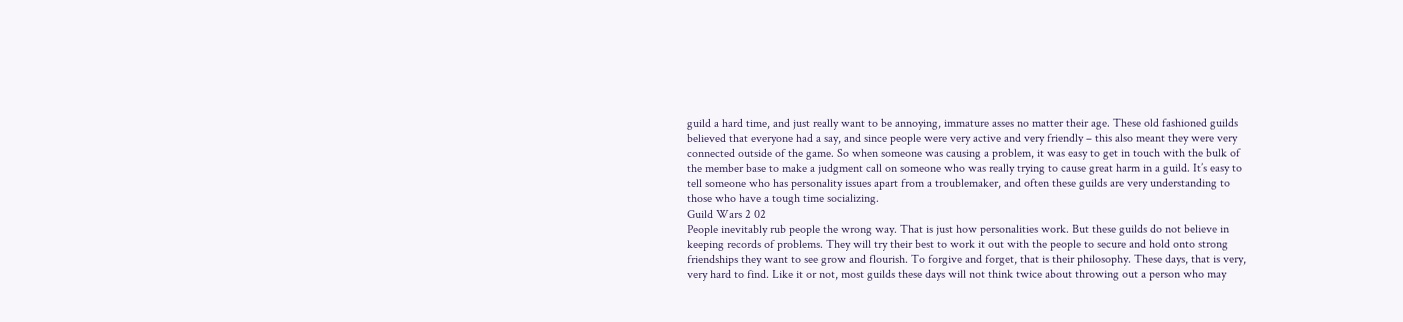guild a hard time, and just really want to be annoying, immature asses no matter their age. These old fashioned guilds believed that everyone had a say, and since people were very active and very friendly – this also meant they were very connected outside of the game. So when someone was causing a problem, it was easy to get in touch with the bulk of the member base to make a judgment call on someone who was really trying to cause great harm in a guild. It’s easy to tell someone who has personality issues apart from a troublemaker, and often these guilds are very understanding to those who have a tough time socializing.
Guild Wars 2 02
People inevitably rub people the wrong way. That is just how personalities work. But these guilds do not believe in keeping records of problems. They will try their best to work it out with the people to secure and hold onto strong friendships they want to see grow and flourish. To forgive and forget, that is their philosophy. These days, that is very, very hard to find. Like it or not, most guilds these days will not think twice about throwing out a person who may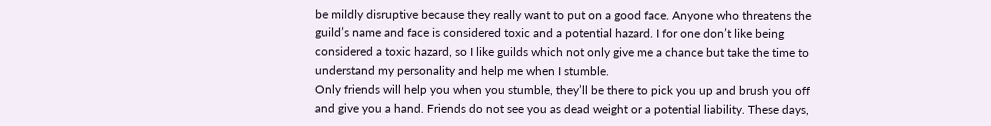be mildly disruptive because they really want to put on a good face. Anyone who threatens the guild’s name and face is considered toxic and a potential hazard. I for one don’t like being considered a toxic hazard, so I like guilds which not only give me a chance but take the time to understand my personality and help me when I stumble.
Only friends will help you when you stumble, they’ll be there to pick you up and brush you off and give you a hand. Friends do not see you as dead weight or a potential liability. These days,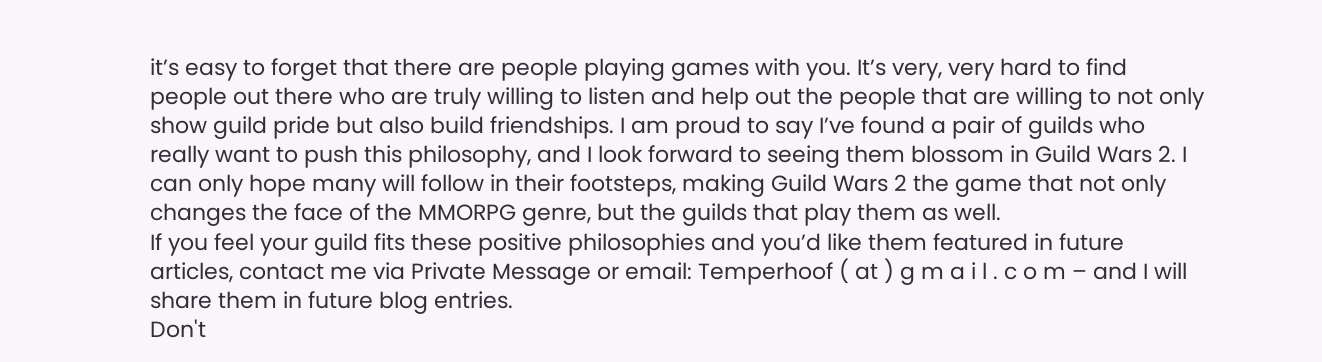it’s easy to forget that there are people playing games with you. It’s very, very hard to find people out there who are truly willing to listen and help out the people that are willing to not only show guild pride but also build friendships. I am proud to say I’ve found a pair of guilds who really want to push this philosophy, and I look forward to seeing them blossom in Guild Wars 2. I can only hope many will follow in their footsteps, making Guild Wars 2 the game that not only changes the face of the MMORPG genre, but the guilds that play them as well.
If you feel your guild fits these positive philosophies and you’d like them featured in future articles, contact me via Private Message or email: Temperhoof ( at ) g m a i l . c o m – and I will share them in future blog entries.
Don't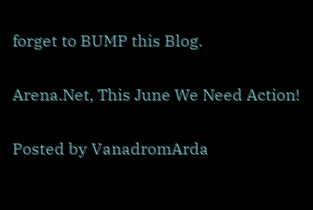forget to BUMP this Blog.

Arena.Net, This June We Need Action!

Posted by VanadromArda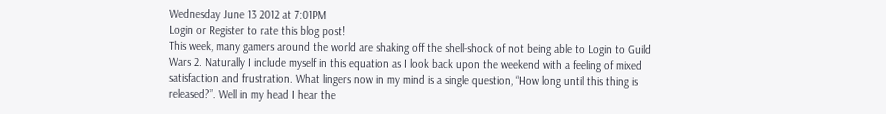Wednesday June 13 2012 at 7:01PM
Login or Register to rate this blog post!
This week, many gamers around the world are shaking off the shell-shock of not being able to Login to Guild Wars 2. Naturally I include myself in this equation as I look back upon the weekend with a feeling of mixed satisfaction and frustration. What lingers now in my mind is a single question, “How long until this thing is released?”. Well in my head I hear the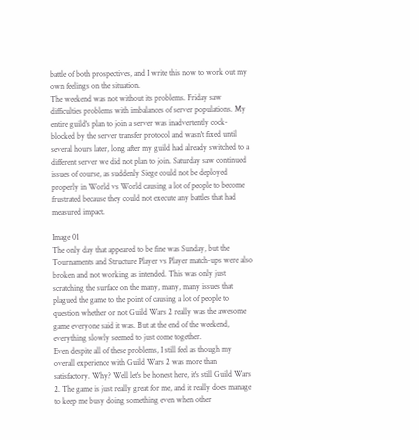battle of both prospectives, and I write this now to work out my own feelings on the situation.
The weekend was not without its problems. Friday saw difficulties problems with imbalances of server populations. My entire guild's plan to join a server was inadvertently cock-blocked by the server transfer protocol and wasn't fixed until several hours later, long after my guild had already switched to a different server we did not plan to join. Saturday saw continued issues of course, as suddenly Siege could not be deployed properly in World vs World causing a lot of people to become frustrated because they could not execute any battles that had measured impact.

Image 01
The only day that appeared to be fine was Sunday, but the Tournaments and Structure Player vs Player match-ups were also broken and not working as intended. This was only just scratching the surface on the many, many, many issues that plagued the game to the point of causing a lot of people to question whether or not Guild Wars 2 really was the awesome game everyone said it was. But at the end of the weekend, everything slowly seemed to just come together.
Even despite all of these problems, I still feel as though my overall experience with Guild Wars 2 was more than satisfactory. Why? Well let's be honest here, it's still Guild Wars 2. The game is just really great for me, and it really does manage to keep me busy doing something even when other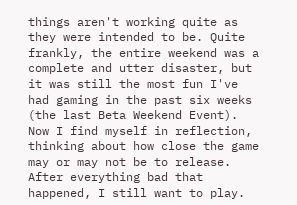things aren't working quite as they were intended to be. Quite frankly, the entire weekend was a complete and utter disaster, but it was still the most fun I've had gaming in the past six weeks (the last Beta Weekend Event).
Now I find myself in reflection, thinking about how close the game may or may not be to release. After everything bad that happened, I still want to play.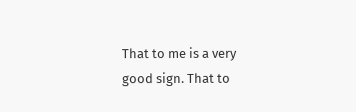That to me is a very good sign. That to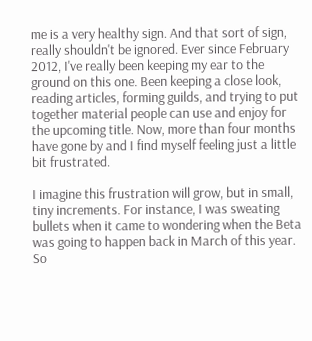me is a very healthy sign. And that sort of sign, really shouldn't be ignored. Ever since February 2012, I've really been keeping my ear to the ground on this one. Been keeping a close look, reading articles, forming guilds, and trying to put together material people can use and enjoy for the upcoming title. Now, more than four months have gone by and I find myself feeling just a little bit frustrated.

I imagine this frustration will grow, but in small, tiny increments. For instance, I was sweating bullets when it came to wondering when the Beta was going to happen back in March of this year. So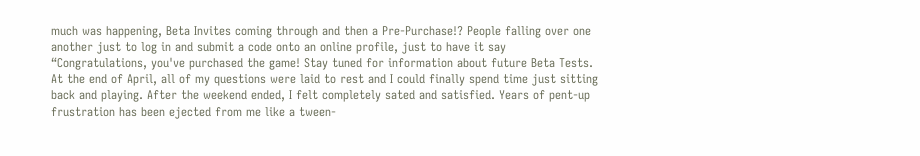much was happening, Beta Invites coming through and then a Pre-Purchase!? People falling over one another just to log in and submit a code onto an online profile, just to have it say “Congratulations, you've purchased the game! Stay tuned for information about future Beta Tests.
At the end of April, all of my questions were laid to rest and I could finally spend time just sitting back and playing. After the weekend ended, I felt completely sated and satisfied. Years of pent-up frustration has been ejected from me like a tween-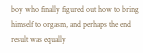boy who finally figured out how to bring himself to orgasm, and perhaps the end result was equally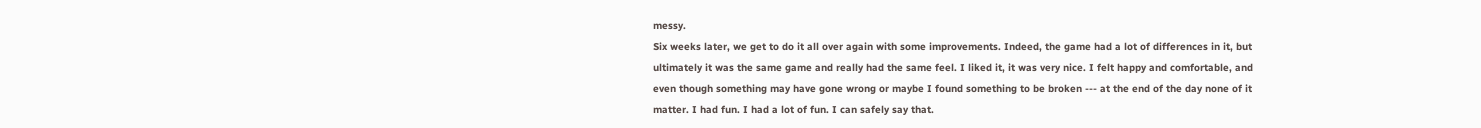messy.
Six weeks later, we get to do it all over again with some improvements. Indeed, the game had a lot of differences in it, but ultimately it was the same game and really had the same feel. I liked it, it was very nice. I felt happy and comfortable, and even though something may have gone wrong or maybe I found something to be broken --- at the end of the day none of it matter. I had fun. I had a lot of fun. I can safely say that.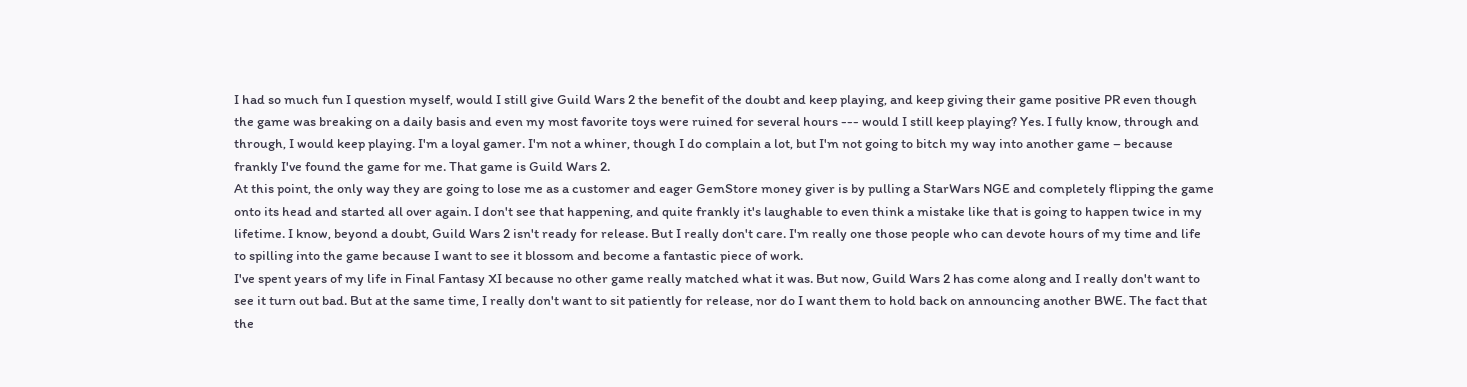I had so much fun I question myself, would I still give Guild Wars 2 the benefit of the doubt and keep playing, and keep giving their game positive PR even though the game was breaking on a daily basis and even my most favorite toys were ruined for several hours --- would I still keep playing? Yes. I fully know, through and through, I would keep playing. I'm a loyal gamer. I'm not a whiner, though I do complain a lot, but I'm not going to bitch my way into another game – because frankly I've found the game for me. That game is Guild Wars 2.
At this point, the only way they are going to lose me as a customer and eager GemStore money giver is by pulling a StarWars NGE and completely flipping the game onto its head and started all over again. I don't see that happening, and quite frankly it's laughable to even think a mistake like that is going to happen twice in my lifetime. I know, beyond a doubt, Guild Wars 2 isn't ready for release. But I really don't care. I'm really one those people who can devote hours of my time and life to spilling into the game because I want to see it blossom and become a fantastic piece of work.
I've spent years of my life in Final Fantasy XI because no other game really matched what it was. But now, Guild Wars 2 has come along and I really don't want to see it turn out bad. But at the same time, I really don't want to sit patiently for release, nor do I want them to hold back on announcing another BWE. The fact that the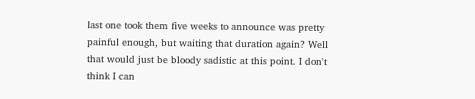last one took them five weeks to announce was pretty painful enough, but waiting that duration again? Well that would just be bloody sadistic at this point. I don't think I can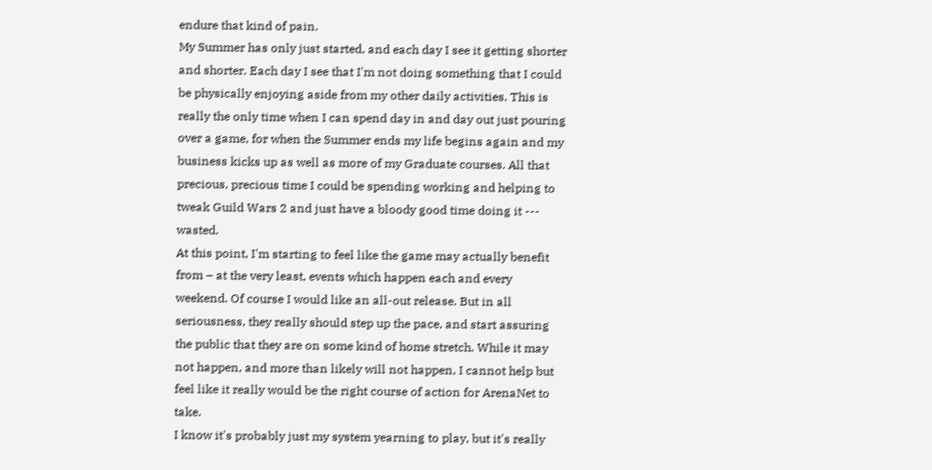endure that kind of pain.
My Summer has only just started, and each day I see it getting shorter and shorter. Each day I see that I'm not doing something that I could be physically enjoying aside from my other daily activities. This is really the only time when I can spend day in and day out just pouring over a game, for when the Summer ends my life begins again and my business kicks up as well as more of my Graduate courses. All that precious, precious time I could be spending working and helping to tweak Guild Wars 2 and just have a bloody good time doing it --- wasted.
At this point, I'm starting to feel like the game may actually benefit from – at the very least, events which happen each and every weekend. Of course I would like an all-out release. But in all seriousness, they really should step up the pace, and start assuring the public that they are on some kind of home stretch. While it may not happen, and more than likely will not happen, I cannot help but feel like it really would be the right course of action for ArenaNet to take.
I know it's probably just my system yearning to play, but it's really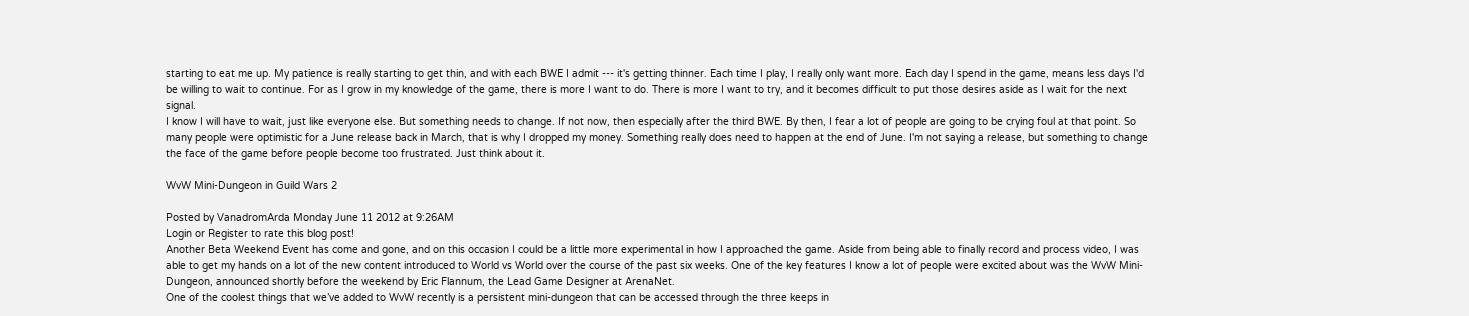starting to eat me up. My patience is really starting to get thin, and with each BWE I admit --- it's getting thinner. Each time I play, I really only want more. Each day I spend in the game, means less days I'd be willing to wait to continue. For as I grow in my knowledge of the game, there is more I want to do. There is more I want to try, and it becomes difficult to put those desires aside as I wait for the next signal.
I know I will have to wait, just like everyone else. But something needs to change. If not now, then especially after the third BWE. By then, I fear a lot of people are going to be crying foul at that point. So many people were optimistic for a June release back in March, that is why I dropped my money. Something really does need to happen at the end of June. I'm not saying a release, but something to change the face of the game before people become too frustrated. Just think about it.

WvW Mini-Dungeon in Guild Wars 2

Posted by VanadromArda Monday June 11 2012 at 9:26AM
Login or Register to rate this blog post!
Another Beta Weekend Event has come and gone, and on this occasion I could be a little more experimental in how I approached the game. Aside from being able to finally record and process video, I was able to get my hands on a lot of the new content introduced to World vs World over the course of the past six weeks. One of the key features I know a lot of people were excited about was the WvW Mini-Dungeon, announced shortly before the weekend by Eric Flannum, the Lead Game Designer at ArenaNet.
One of the coolest things that we’ve added to WvW recently is a persistent mini-dungeon that can be accessed through the three keeps in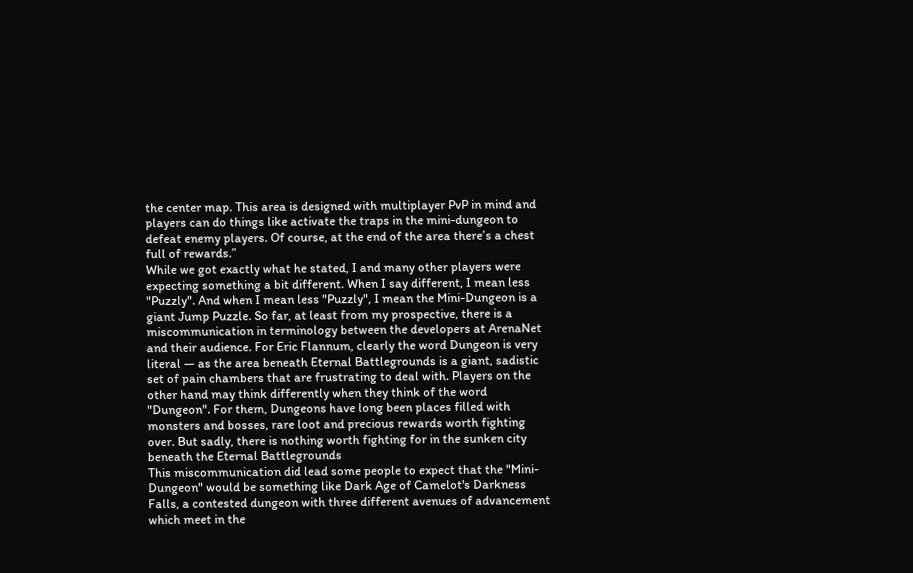the center map. This area is designed with multiplayer PvP in mind and players can do things like activate the traps in the mini-dungeon to defeat enemy players. Of course, at the end of the area there’s a chest full of rewards.”
While we got exactly what he stated, I and many other players were expecting something a bit different. When I say different, I mean less "Puzzly". And when I mean less "Puzzly", I mean the Mini-Dungeon is a giant Jump Puzzle. So far, at least from my prospective, there is a miscommunication in terminology between the developers at ArenaNet and their audience. For Eric Flannum, clearly the word Dungeon is very literal — as the area beneath Eternal Battlegrounds is a giant, sadistic set of pain chambers that are frustrating to deal with. Players on the other hand may think differently when they think of the word "Dungeon". For them, Dungeons have long been places filled with monsters and bosses, rare loot and precious rewards worth fighting over. But sadly, there is nothing worth fighting for in the sunken city beneath the Eternal Battlegrounds
This miscommunication did lead some people to expect that the "Mini-Dungeon" would be something like Dark Age of Camelot's Darkness Falls, a contested dungeon with three different avenues of advancement which meet in the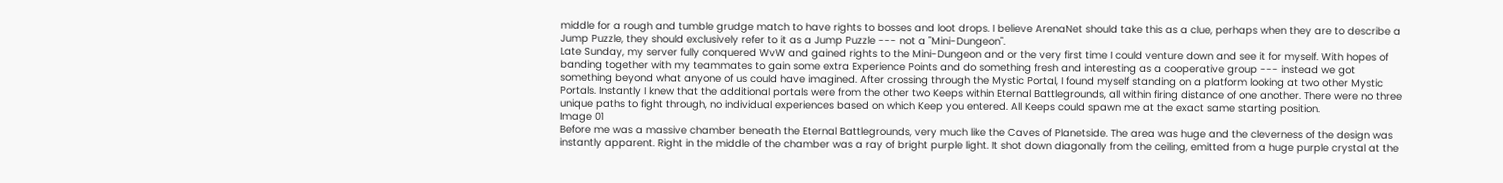middle for a rough and tumble grudge match to have rights to bosses and loot drops. I believe ArenaNet should take this as a clue, perhaps when they are to describe a Jump Puzzle, they should exclusively refer to it as a Jump Puzzle --- not a "Mini-Dungeon".
Late Sunday, my server fully conquered WvW and gained rights to the Mini-Dungeon and or the very first time I could venture down and see it for myself. With hopes of banding together with my teammates to gain some extra Experience Points and do something fresh and interesting as a cooperative group --- instead we got something beyond what anyone of us could have imagined. After crossing through the Mystic Portal, I found myself standing on a platform looking at two other Mystic Portals. Instantly I knew that the additional portals were from the other two Keeps within Eternal Battlegrounds, all within firing distance of one another. There were no three unique paths to fight through, no individual experiences based on which Keep you entered. All Keeps could spawn me at the exact same starting position.
Image 01
Before me was a massive chamber beneath the Eternal Battlegrounds, very much like the Caves of Planetside. The area was huge and the cleverness of the design was instantly apparent. Right in the middle of the chamber was a ray of bright purple light. It shot down diagonally from the ceiling, emitted from a huge purple crystal at the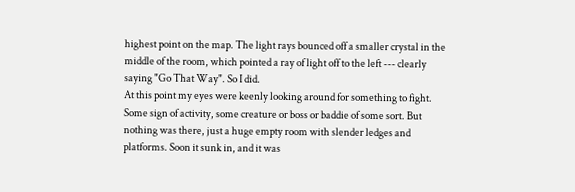highest point on the map. The light rays bounced off a smaller crystal in the middle of the room, which pointed a ray of light off to the left --- clearly saying "Go That Way". So I did.
At this point my eyes were keenly looking around for something to fight. Some sign of activity, some creature or boss or baddie of some sort. But nothing was there, just a huge empty room with slender ledges and platforms. Soon it sunk in, and it was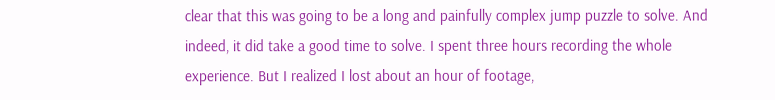clear that this was going to be a long and painfully complex jump puzzle to solve. And indeed, it did take a good time to solve. I spent three hours recording the whole experience. But I realized I lost about an hour of footage,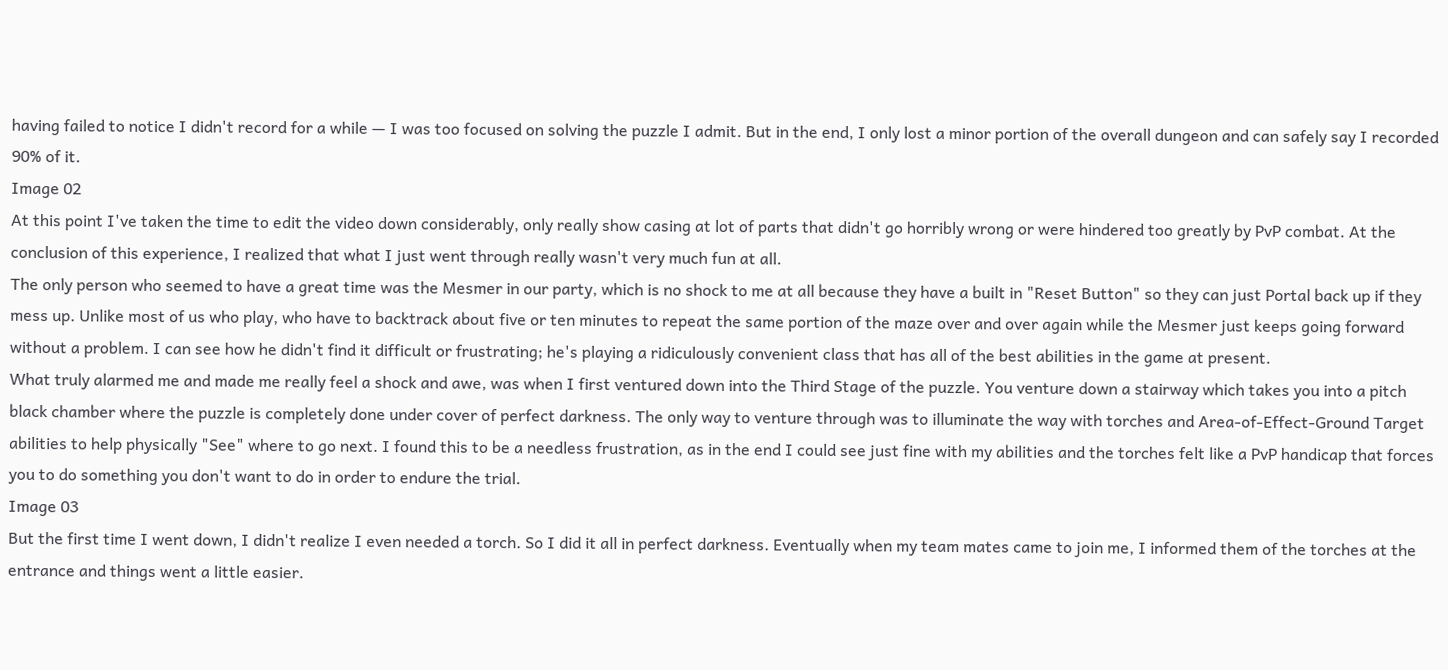having failed to notice I didn't record for a while — I was too focused on solving the puzzle I admit. But in the end, I only lost a minor portion of the overall dungeon and can safely say I recorded 90% of it.
Image 02
At this point I've taken the time to edit the video down considerably, only really show casing at lot of parts that didn't go horribly wrong or were hindered too greatly by PvP combat. At the conclusion of this experience, I realized that what I just went through really wasn't very much fun at all.
The only person who seemed to have a great time was the Mesmer in our party, which is no shock to me at all because they have a built in "Reset Button" so they can just Portal back up if they mess up. Unlike most of us who play, who have to backtrack about five or ten minutes to repeat the same portion of the maze over and over again while the Mesmer just keeps going forward without a problem. I can see how he didn't find it difficult or frustrating; he's playing a ridiculously convenient class that has all of the best abilities in the game at present.
What truly alarmed me and made me really feel a shock and awe, was when I first ventured down into the Third Stage of the puzzle. You venture down a stairway which takes you into a pitch black chamber where the puzzle is completely done under cover of perfect darkness. The only way to venture through was to illuminate the way with torches and Area-of-Effect-Ground Target abilities to help physically "See" where to go next. I found this to be a needless frustration, as in the end I could see just fine with my abilities and the torches felt like a PvP handicap that forces you to do something you don't want to do in order to endure the trial.
Image 03
But the first time I went down, I didn't realize I even needed a torch. So I did it all in perfect darkness. Eventually when my team mates came to join me, I informed them of the torches at the entrance and things went a little easier.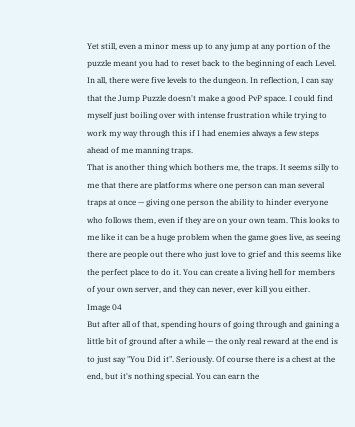Yet still, even a minor mess up to any jump at any portion of the puzzle meant you had to reset back to the beginning of each Level. In all, there were five levels to the dungeon. In reflection, I can say that the Jump Puzzle doesn't make a good PvP space. I could find myself just boiling over with intense frustration while trying to work my way through this if I had enemies always a few steps ahead of me manning traps.
That is another thing which bothers me, the traps. It seems silly to me that there are platforms where one person can man several traps at once — giving one person the ability to hinder everyone who follows them, even if they are on your own team. This looks to me like it can be a huge problem when the game goes live, as seeing there are people out there who just love to grief and this seems like the perfect place to do it. You can create a living hell for members of your own server, and they can never, ever kill you either.
Image 04
But after all of that, spending hours of going through and gaining a little bit of ground after a while — the only real reward at the end is to just say "You Did it". Seriously. Of course there is a chest at the end, but it's nothing special. You can earn the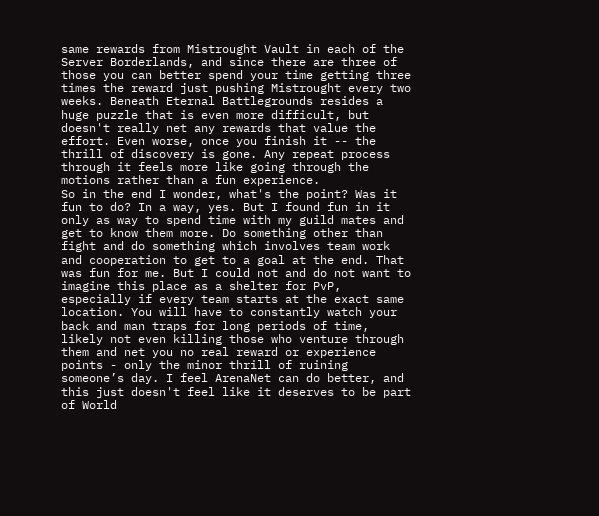same rewards from Mistrought Vault in each of the Server Borderlands, and since there are three of those you can better spend your time getting three times the reward just pushing Mistrought every two weeks. Beneath Eternal Battlegrounds resides a huge puzzle that is even more difficult, but doesn't really net any rewards that value the effort. Even worse, once you finish it -- the thrill of discovery is gone. Any repeat process through it feels more like going through the motions rather than a fun experience.
So in the end I wonder, what's the point? Was it fun to do? In a way, yes. But I found fun in it only as way to spend time with my guild mates and get to know them more. Do something other than fight and do something which involves team work and cooperation to get to a goal at the end. That was fun for me. But I could not and do not want to imagine this place as a shelter for PvP, especially if every team starts at the exact same location. You will have to constantly watch your back and man traps for long periods of time, likely not even killing those who venture through them and net you no real reward or experience points - only the minor thrill of ruining someone’s day. I feel ArenaNet can do better, and this just doesn't feel like it deserves to be part of World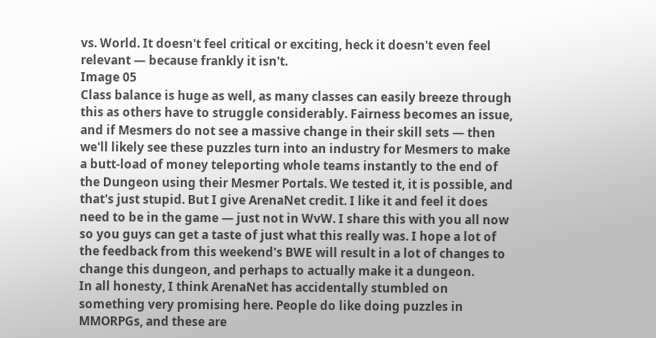vs. World. It doesn't feel critical or exciting, heck it doesn't even feel relevant — because frankly it isn't.
Image 05
Class balance is huge as well, as many classes can easily breeze through this as others have to struggle considerably. Fairness becomes an issue, and if Mesmers do not see a massive change in their skill sets — then we'll likely see these puzzles turn into an industry for Mesmers to make a butt-load of money teleporting whole teams instantly to the end of the Dungeon using their Mesmer Portals. We tested it, it is possible, and that's just stupid. But I give ArenaNet credit. I like it and feel it does need to be in the game — just not in WvW. I share this with you all now so you guys can get a taste of just what this really was. I hope a lot of the feedback from this weekend's BWE will result in a lot of changes to change this dungeon, and perhaps to actually make it a dungeon.
In all honesty, I think ArenaNet has accidentally stumbled on something very promising here. People do like doing puzzles in MMORPGs, and these are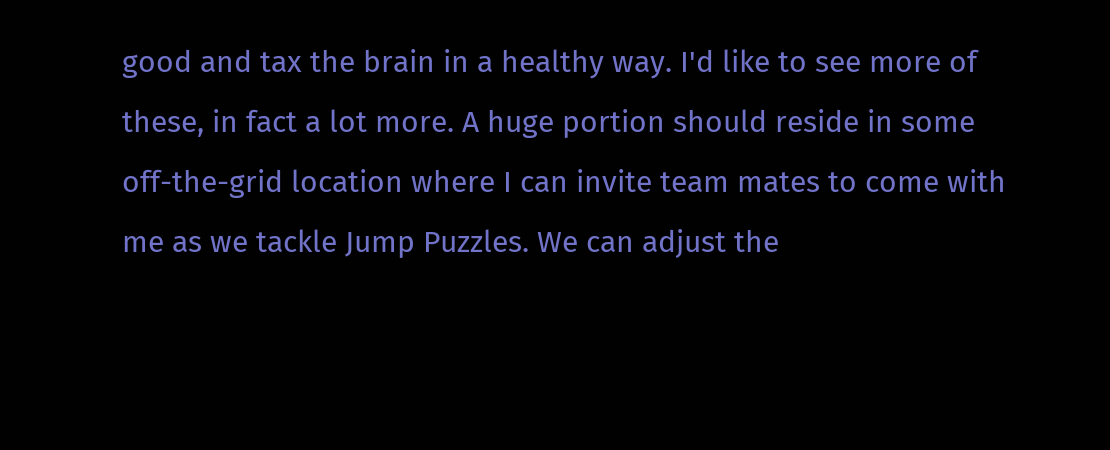good and tax the brain in a healthy way. I'd like to see more of these, in fact a lot more. A huge portion should reside in some off-the-grid location where I can invite team mates to come with me as we tackle Jump Puzzles. We can adjust the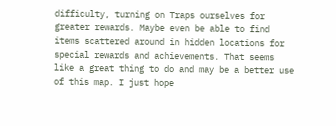difficulty, turning on Traps ourselves for greater rewards. Maybe even be able to find items scattered around in hidden locations for special rewards and achievements. That seems like a great thing to do and may be a better use of this map. I just hope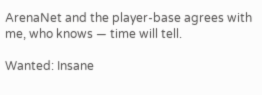ArenaNet and the player-base agrees with me, who knows — time will tell.

Wanted: Insane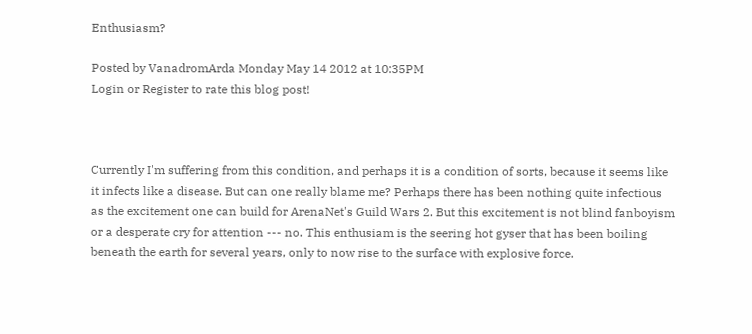Enthusiasm?

Posted by VanadromArda Monday May 14 2012 at 10:35PM
Login or Register to rate this blog post!



Currently I'm suffering from this condition, and perhaps it is a condition of sorts, because it seems like it infects like a disease. But can one really blame me? Perhaps there has been nothing quite infectious as the excitement one can build for ArenaNet's Guild Wars 2. But this excitement is not blind fanboyism or a desperate cry for attention --- no. This enthusiam is the seering hot gyser that has been boiling beneath the earth for several years, only to now rise to the surface with explosive force.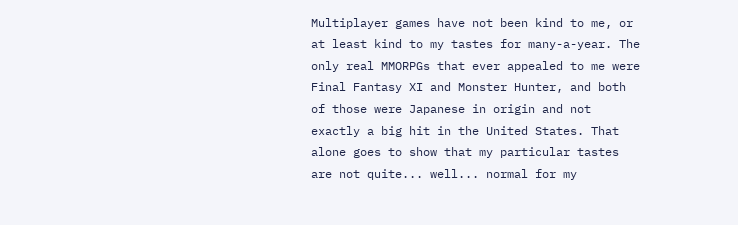Multiplayer games have not been kind to me, or at least kind to my tastes for many-a-year. The only real MMORPGs that ever appealed to me were Final Fantasy XI and Monster Hunter, and both of those were Japanese in origin and not exactly a big hit in the United States. That alone goes to show that my particular tastes are not quite... well... normal for my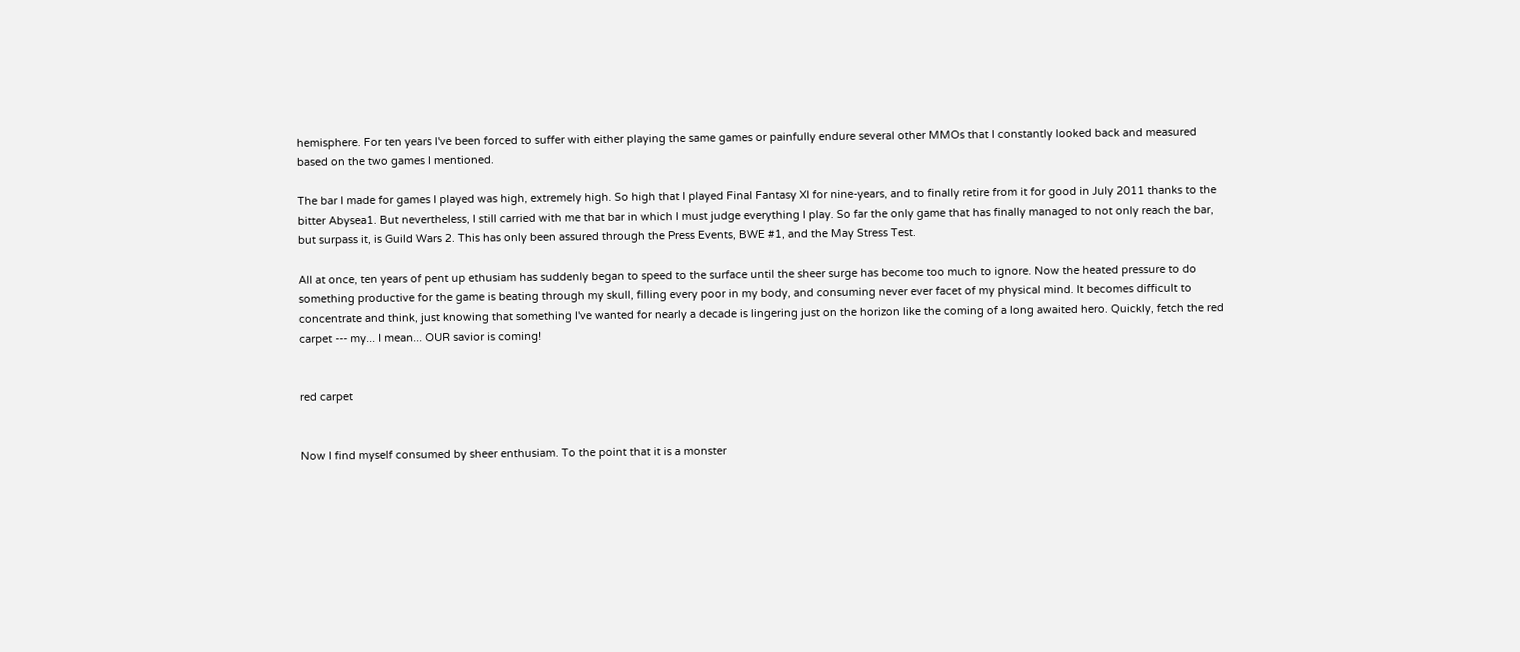hemisphere. For ten years I've been forced to suffer with either playing the same games or painfully endure several other MMOs that I constantly looked back and measured based on the two games I mentioned.

The bar I made for games I played was high, extremely high. So high that I played Final Fantasy XI for nine-years, and to finally retire from it for good in July 2011 thanks to the bitter Abysea1. But nevertheless, I still carried with me that bar in which I must judge everything I play. So far the only game that has finally managed to not only reach the bar, but surpass it, is Guild Wars 2. This has only been assured through the Press Events, BWE #1, and the May Stress Test.

All at once, ten years of pent up ethusiam has suddenly began to speed to the surface until the sheer surge has become too much to ignore. Now the heated pressure to do something productive for the game is beating through my skull, filling every poor in my body, and consuming never ever facet of my physical mind. It becomes difficult to concentrate and think, just knowing that something I've wanted for nearly a decade is lingering just on the horizon like the coming of a long awaited hero. Quickly, fetch the red carpet --- my... I mean... OUR savior is coming!


red carpet


Now I find myself consumed by sheer enthusiam. To the point that it is a monster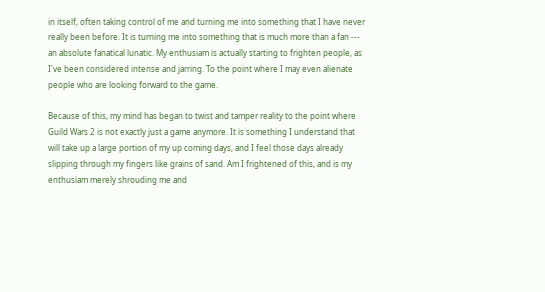in itself, often taking control of me and turning me into something that I have never really been before. It is turning me into something that is much more than a fan --- an absolute fanatical lunatic. My enthusiam is actually starting to frighten people, as I've been considered intense and jarring. To the point where I may even alienate people who are looking forward to the game.

Because of this, my mind has began to twist and tamper reality to the point where Guild Wars 2 is not exactly just a game anymore. It is something I understand that will take up a large portion of my up coming days, and I feel those days already slipping through my fingers like grains of sand. Am I frightened of this, and is my enthusiam merely shrouding me and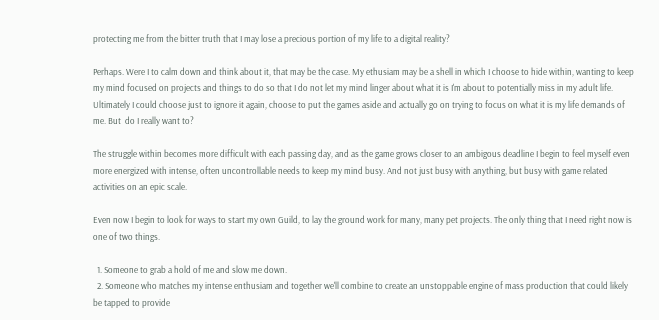protecting me from the bitter truth that I may lose a precious portion of my life to a digital reality?

Perhaps. Were I to calm down and think about it, that may be the case. My ethusiam may be a shell in which I choose to hide within, wanting to keep my mind focused on projects and things to do so that I do not let my mind linger about what it is I'm about to potentially miss in my adult life. Ultimately I could choose just to ignore it again, choose to put the games aside and actually go on trying to focus on what it is my life demands of me. But  do I really want to?

The struggle within becomes more difficult with each passing day, and as the game grows closer to an ambigous deadline I begin to feel myself even more energized with intense, often uncontrollable needs to keep my mind busy. And not just busy with anything, but busy with game related activities on an epic scale.

Even now I begin to look for ways to start my own Guild, to lay the ground work for many, many pet projects. The only thing that I need right now is one of two things.

  1. Someone to grab a hold of me and slow me down.
  2. Someone who matches my intense enthusiam and together we'll combine to create an unstoppable engine of mass production that could likely be tapped to provide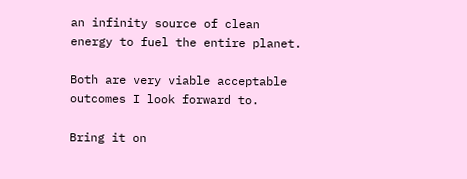an infinity source of clean energy to fuel the entire planet.

Both are very viable acceptable outcomes I look forward to.

Bring it on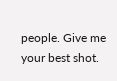people. Give me your best shot.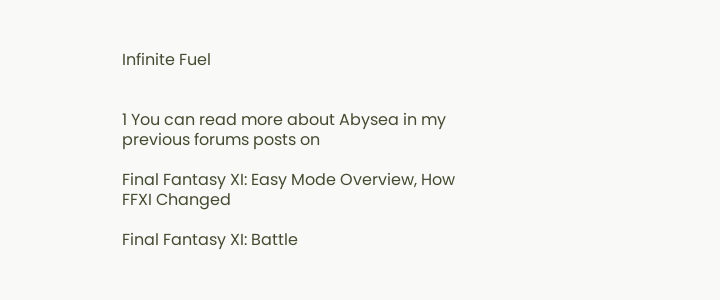Infinite Fuel


1 You can read more about Abysea in my previous forums posts on

Final Fantasy XI: Easy Mode Overview, How FFXI Changed

Final Fantasy XI: Battle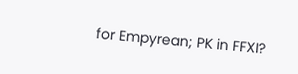for Empyrean; PK in FFXI?